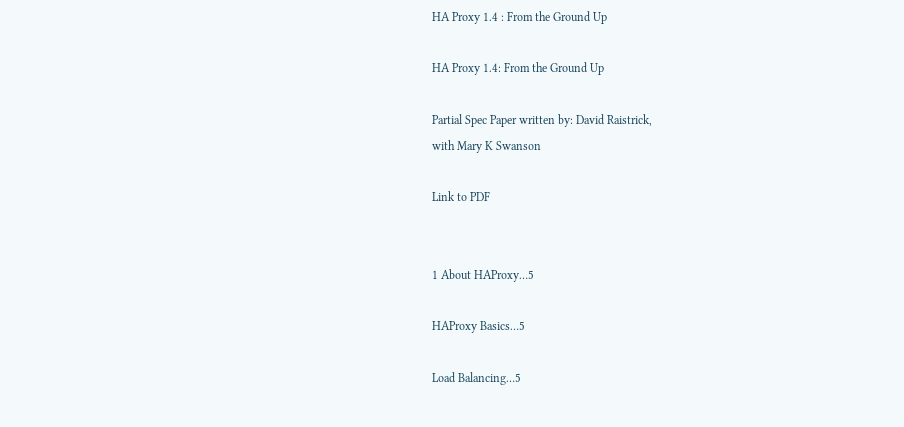HA Proxy 1.4 : From the Ground Up

HA Proxy 1.4: From the Ground Up

Partial Spec Paper written by: David Raistrick,
with Mary K Swanson

Link to PDF


1 About HAProxy…5

HAProxy Basics…5

Load Balancing…5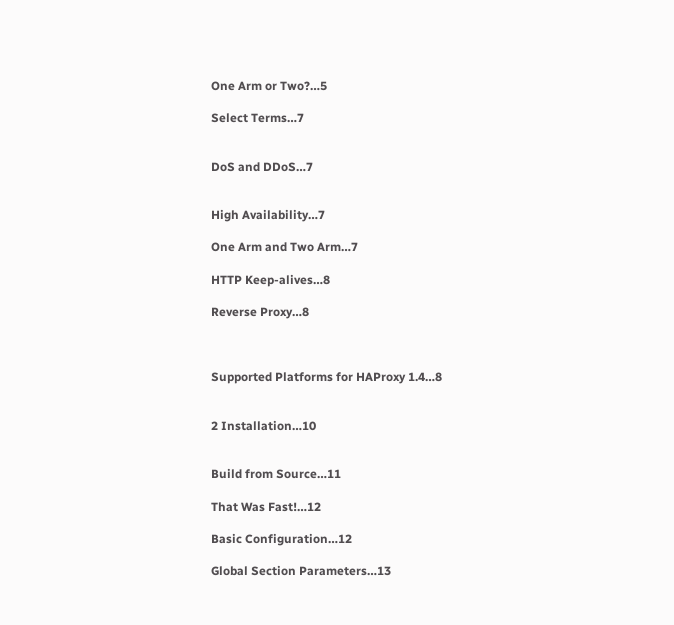One Arm or Two?…5

Select Terms…7


DoS and DDoS…7


High Availability…7

One Arm and Two Arm…7

HTTP Keep-alives…8

Reverse Proxy…8



Supported Platforms for HAProxy 1.4…8


2 Installation…10


Build from Source…11

That Was Fast!…12

Basic Configuration…12

Global Section Parameters…13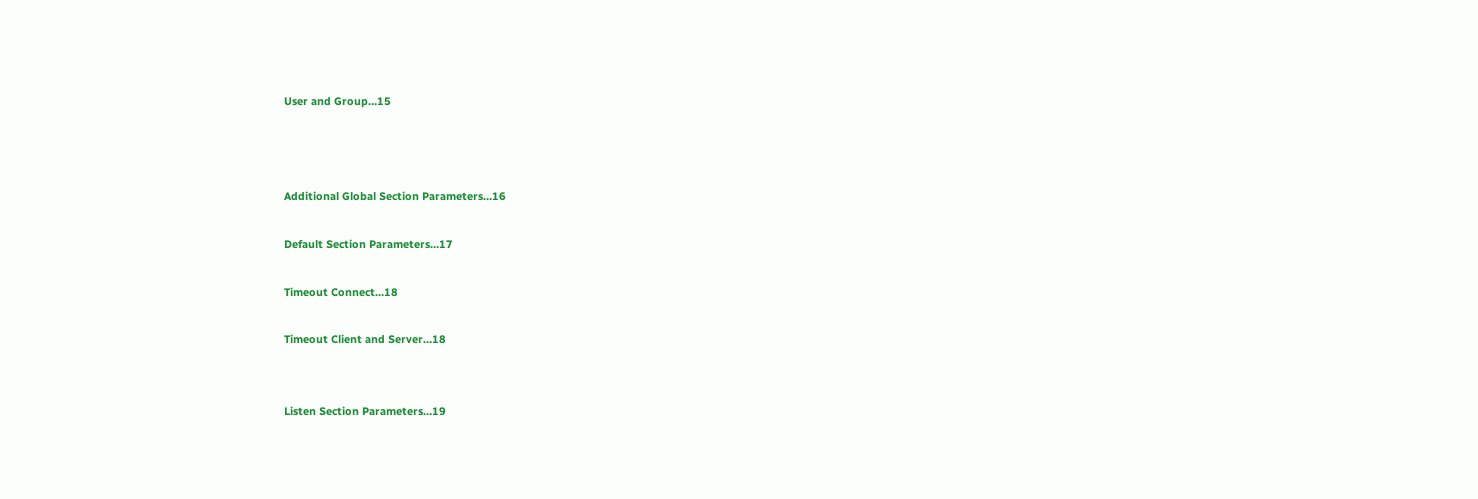User and Group…15



Additional Global Section Parameters…16

Default Section Parameters…17

Timeout Connect…18

Timeout Client and Server…18


Listen Section Parameters…19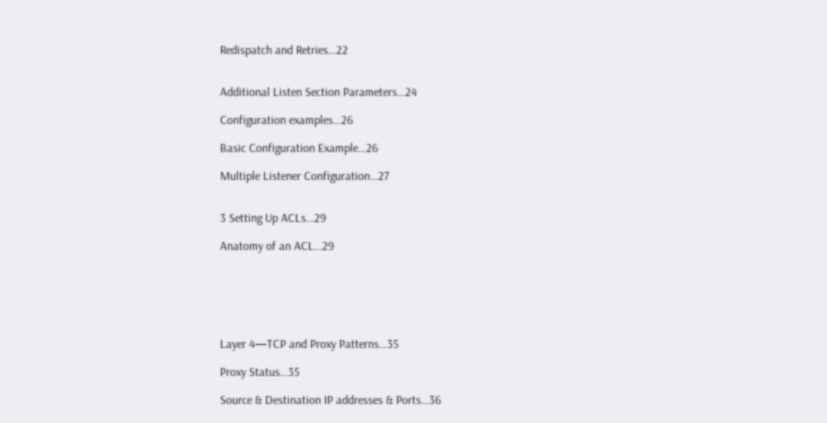Redispatch and Retries…22


Additional Listen Section Parameters…24

Configuration examples…26

Basic Configuration Example…26

Multiple Listener Configuration…27


3 Setting Up ACLs…29

Anatomy of an ACL…29






Layer 4—TCP and Proxy Patterns…35

Proxy Status…35

Source & Destination IP addresses & Ports…36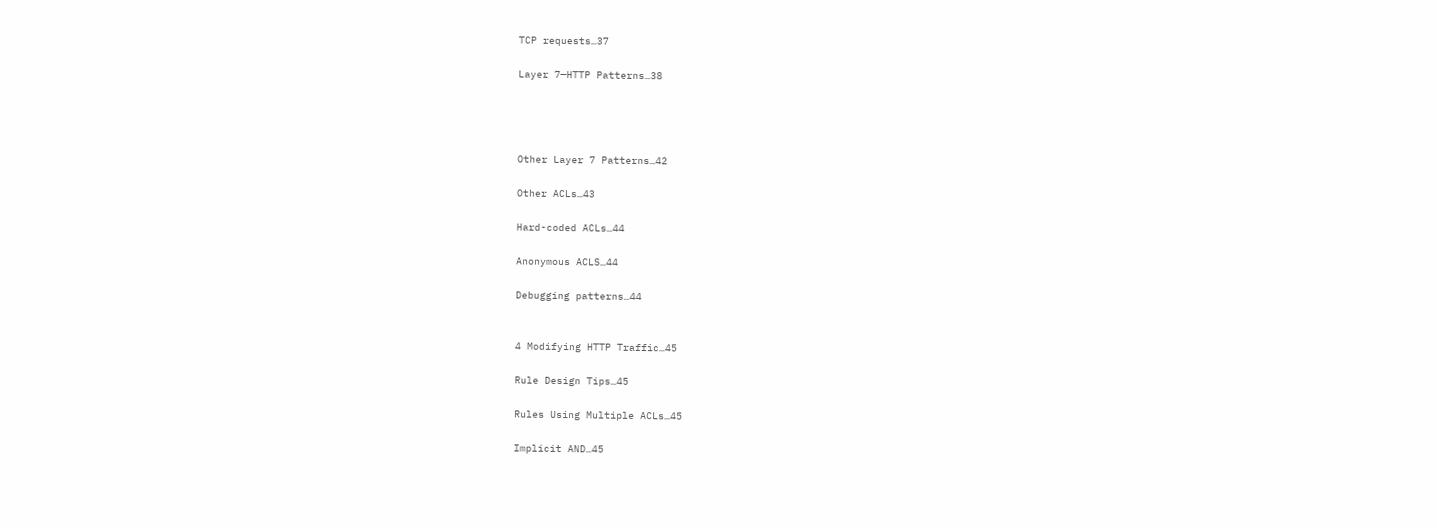TCP requests…37

Layer 7—HTTP Patterns…38




Other Layer 7 Patterns…42

Other ACLs…43

Hard-coded ACLs…44

Anonymous ACLS…44

Debugging patterns…44


4 Modifying HTTP Traffic…45

Rule Design Tips…45

Rules Using Multiple ACLs…45

Implicit AND…45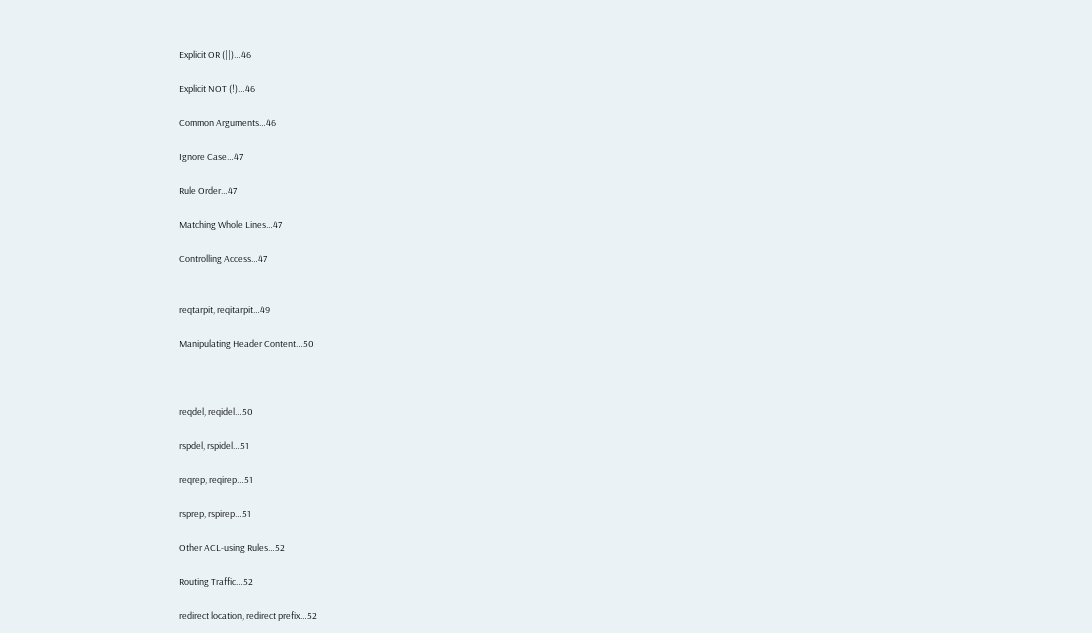Explicit OR (||)…46

Explicit NOT (!)…46

Common Arguments…46

Ignore Case…47

Rule Order…47

Matching Whole Lines…47

Controlling Access…47


reqtarpit, reqitarpit…49

Manipulating Header Content…50



reqdel, reqidel…50

rspdel, rspidel…51

reqrep, reqirep…51

rsprep, rspirep…51

Other ACL-using Rules…52

Routing Traffic…52

redirect location, redirect prefix…52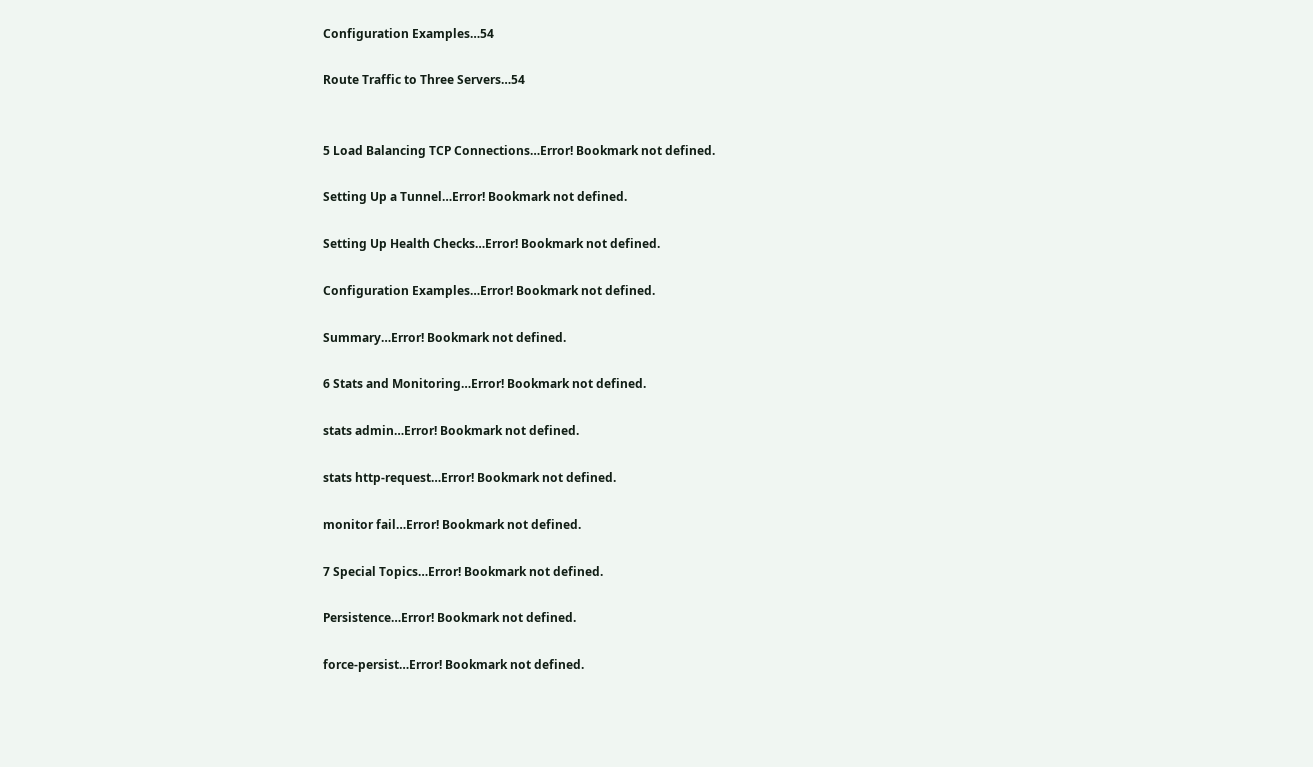Configuration Examples…54

Route Traffic to Three Servers…54


5 Load Balancing TCP Connections…Error! Bookmark not defined.

Setting Up a Tunnel…Error! Bookmark not defined.

Setting Up Health Checks…Error! Bookmark not defined.

Configuration Examples…Error! Bookmark not defined.

Summary…Error! Bookmark not defined.

6 Stats and Monitoring…Error! Bookmark not defined.

stats admin…Error! Bookmark not defined.

stats http-request…Error! Bookmark not defined.

monitor fail…Error! Bookmark not defined.

7 Special Topics…Error! Bookmark not defined.

Persistence…Error! Bookmark not defined.

force-persist…Error! Bookmark not defined.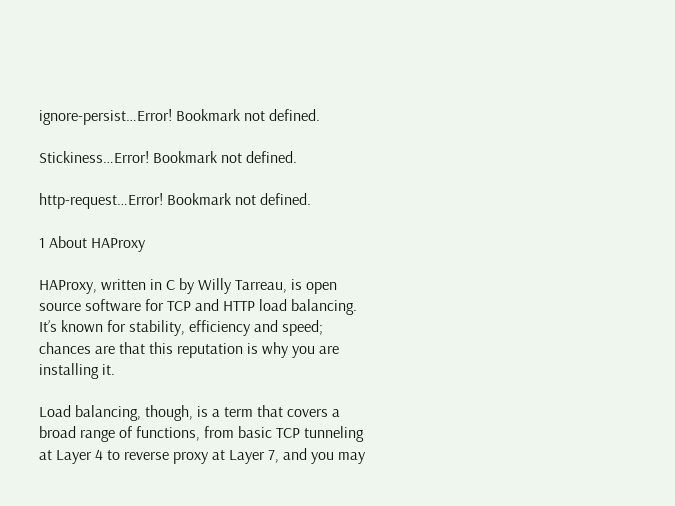ignore-persist…Error! Bookmark not defined.

Stickiness…Error! Bookmark not defined.

http-request…Error! Bookmark not defined.

1 About HAProxy

HAProxy, written in C by Willy Tarreau, is open source software for TCP and HTTP load balancing. It’s known for stability, efficiency and speed; chances are that this reputation is why you are installing it.

Load balancing, though, is a term that covers a broad range of functions, from basic TCP tunneling at Layer 4 to reverse proxy at Layer 7, and you may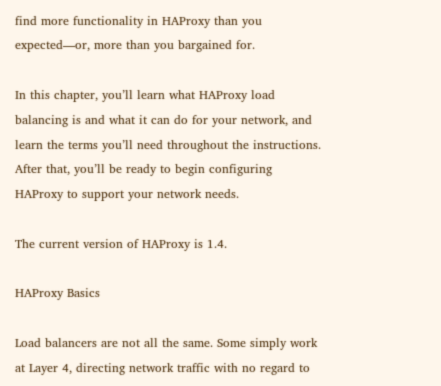find more functionality in HAProxy than you expected—or, more than you bargained for.

In this chapter, you’ll learn what HAProxy load balancing is and what it can do for your network, and learn the terms you’ll need throughout the instructions. After that, you’ll be ready to begin configuring HAProxy to support your network needs.

The current version of HAProxy is 1.4.

HAProxy Basics

Load balancers are not all the same. Some simply work at Layer 4, directing network traffic with no regard to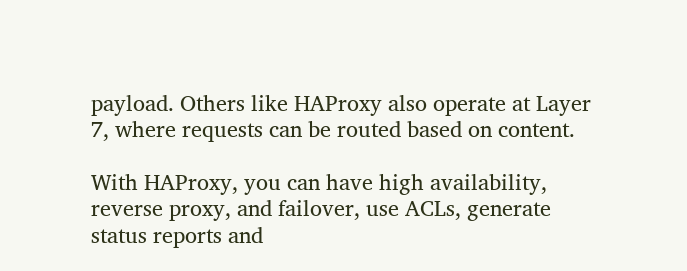payload. Others like HAProxy also operate at Layer 7, where requests can be routed based on content.

With HAProxy, you can have high availability, reverse proxy, and failover, use ACLs, generate status reports and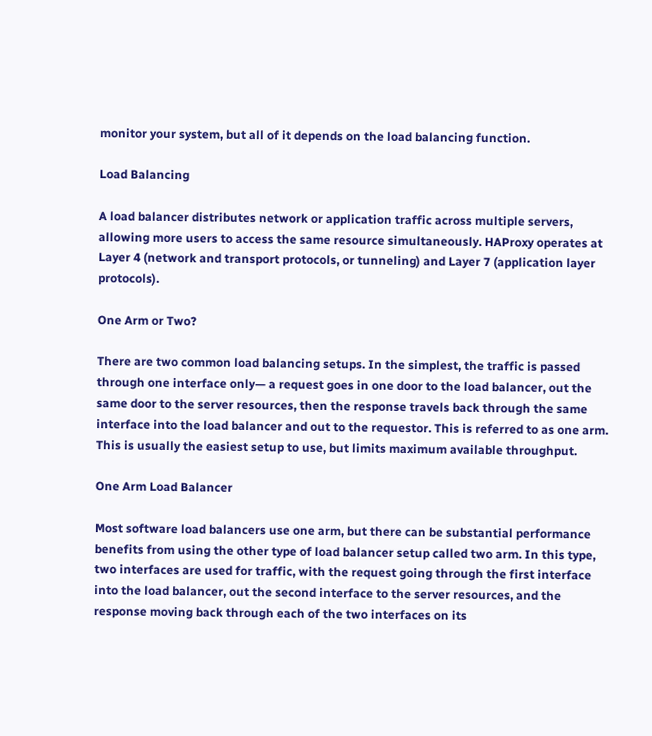monitor your system, but all of it depends on the load balancing function.

Load Balancing

A load balancer distributes network or application traffic across multiple servers, allowing more users to access the same resource simultaneously. HAProxy operates at Layer 4 (network and transport protocols, or tunneling) and Layer 7 (application layer protocols).

One Arm or Two?

There are two common load balancing setups. In the simplest, the traffic is passed through one interface only— a request goes in one door to the load balancer, out the same door to the server resources, then the response travels back through the same interface into the load balancer and out to the requestor. This is referred to as one arm. This is usually the easiest setup to use, but limits maximum available throughput.

One Arm Load Balancer

Most software load balancers use one arm, but there can be substantial performance benefits from using the other type of load balancer setup called two arm. In this type, two interfaces are used for traffic, with the request going through the first interface into the load balancer, out the second interface to the server resources, and the response moving back through each of the two interfaces on its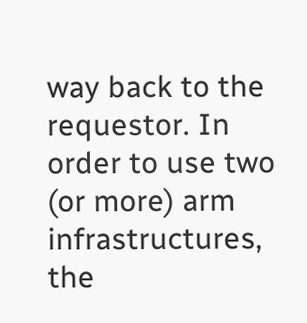way back to the requestor. In order to use two (or more) arm infrastructures, the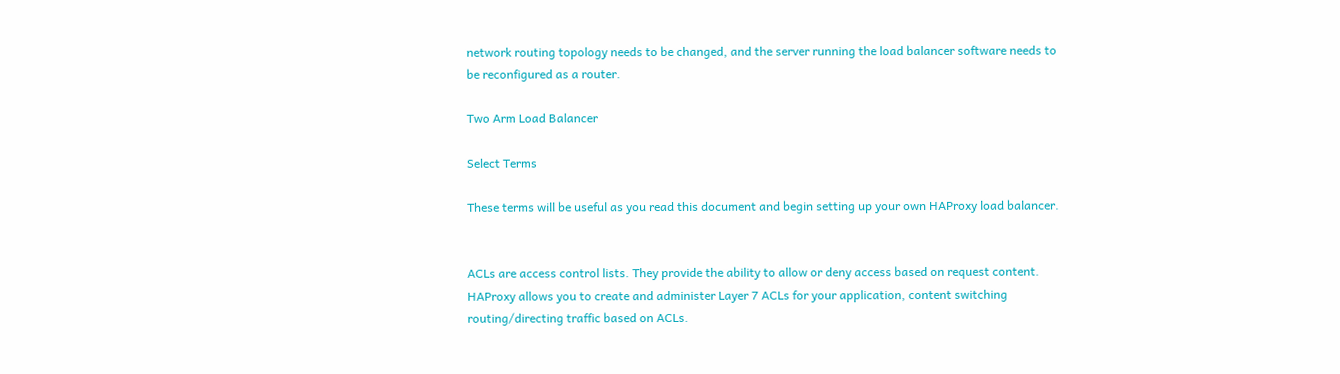network routing topology needs to be changed, and the server running the load balancer software needs to be reconfigured as a router.

Two Arm Load Balancer

Select Terms

These terms will be useful as you read this document and begin setting up your own HAProxy load balancer.


ACLs are access control lists. They provide the ability to allow or deny access based on request content. HAProxy allows you to create and administer Layer 7 ACLs for your application, content switching routing/directing traffic based on ACLs.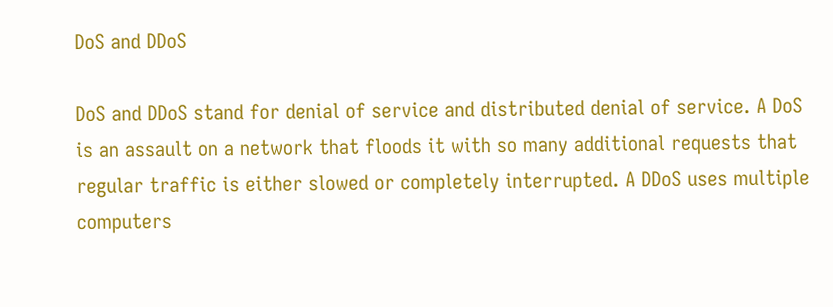DoS and DDoS

DoS and DDoS stand for denial of service and distributed denial of service. A DoS is an assault on a network that floods it with so many additional requests that regular traffic is either slowed or completely interrupted. A DDoS uses multiple computers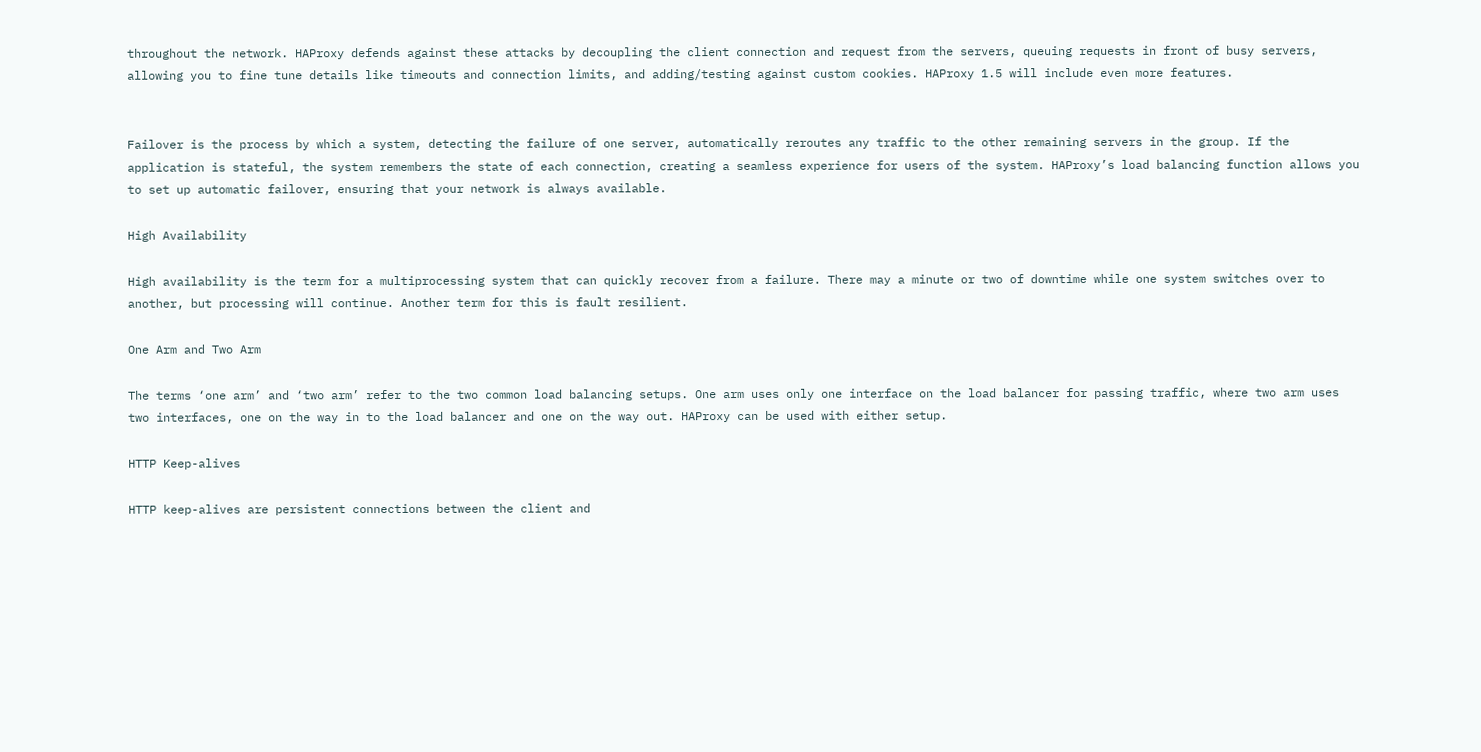throughout the network. HAProxy defends against these attacks by decoupling the client connection and request from the servers, queuing requests in front of busy servers, allowing you to fine tune details like timeouts and connection limits, and adding/testing against custom cookies. HAProxy 1.5 will include even more features.


Failover is the process by which a system, detecting the failure of one server, automatically reroutes any traffic to the other remaining servers in the group. If the application is stateful, the system remembers the state of each connection, creating a seamless experience for users of the system. HAProxy’s load balancing function allows you to set up automatic failover, ensuring that your network is always available.

High Availability

High availability is the term for a multiprocessing system that can quickly recover from a failure. There may a minute or two of downtime while one system switches over to another, but processing will continue. Another term for this is fault resilient.

One Arm and Two Arm

The terms ‘one arm’ and ‘two arm’ refer to the two common load balancing setups. One arm uses only one interface on the load balancer for passing traffic, where two arm uses two interfaces, one on the way in to the load balancer and one on the way out. HAProxy can be used with either setup.

HTTP Keep-alives

HTTP keep-alives are persistent connections between the client and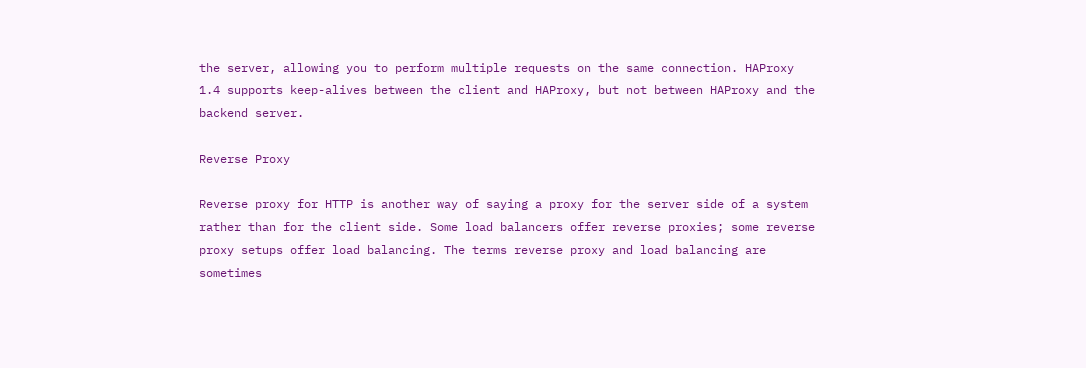the server, allowing you to perform multiple requests on the same connection. HAProxy 1.4 supports keep-alives between the client and HAProxy, but not between HAProxy and the backend server.

Reverse Proxy

Reverse proxy for HTTP is another way of saying a proxy for the server side of a system rather than for the client side. Some load balancers offer reverse proxies; some reverse proxy setups offer load balancing. The terms reverse proxy and load balancing are sometimes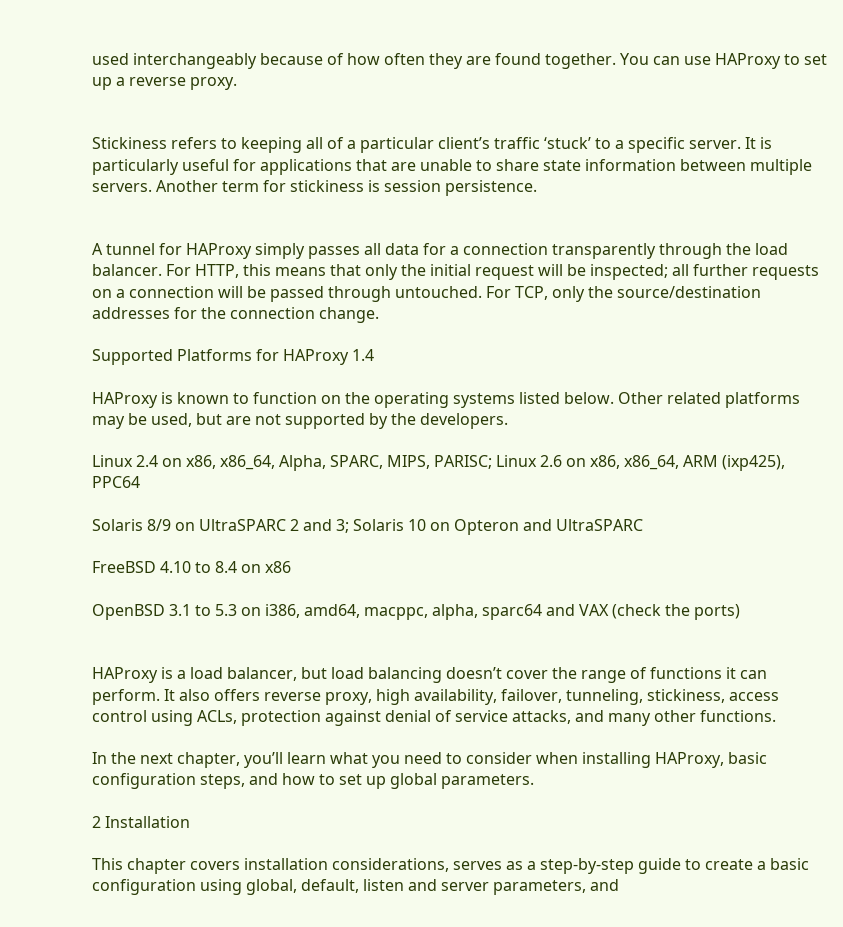used interchangeably because of how often they are found together. You can use HAProxy to set up a reverse proxy.


Stickiness refers to keeping all of a particular client’s traffic ‘stuck’ to a specific server. It is particularly useful for applications that are unable to share state information between multiple servers. Another term for stickiness is session persistence.


A tunnel for HAProxy simply passes all data for a connection transparently through the load balancer. For HTTP, this means that only the initial request will be inspected; all further requests on a connection will be passed through untouched. For TCP, only the source/destination addresses for the connection change.

Supported Platforms for HAProxy 1.4

HAProxy is known to function on the operating systems listed below. Other related platforms may be used, but are not supported by the developers.

Linux 2.4 on x86, x86_64, Alpha, SPARC, MIPS, PARISC; Linux 2.6 on x86, x86_64, ARM (ixp425), PPC64

Solaris 8/9 on UltraSPARC 2 and 3; Solaris 10 on Opteron and UltraSPARC

FreeBSD 4.10 to 8.4 on x86

OpenBSD 3.1 to 5.3 on i386, amd64, macppc, alpha, sparc64 and VAX (check the ports)


HAProxy is a load balancer, but load balancing doesn’t cover the range of functions it can perform. It also offers reverse proxy, high availability, failover, tunneling, stickiness, access control using ACLs, protection against denial of service attacks, and many other functions.

In the next chapter, you’ll learn what you need to consider when installing HAProxy, basic configuration steps, and how to set up global parameters.

2 Installation

This chapter covers installation considerations, serves as a step-by-step guide to create a basic configuration using global, default, listen and server parameters, and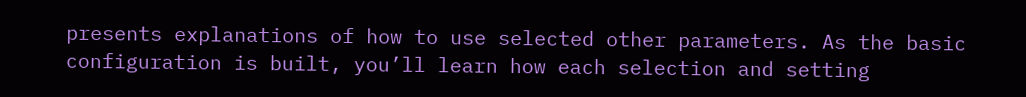presents explanations of how to use selected other parameters. As the basic configuration is built, you’ll learn how each selection and setting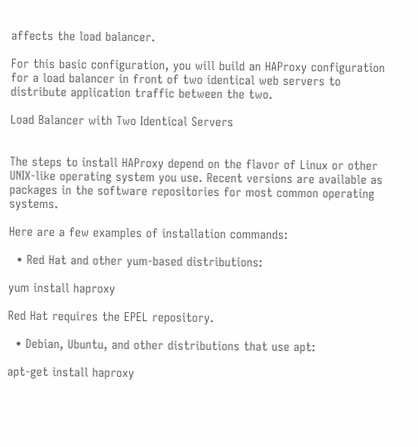affects the load balancer.

For this basic configuration, you will build an HAProxy configuration for a load balancer in front of two identical web servers to distribute application traffic between the two.

Load Balancer with Two Identical Servers


The steps to install HAProxy depend on the flavor of Linux or other UNIX-like operating system you use. Recent versions are available as packages in the software repositories for most common operating systems.

Here are a few examples of installation commands:

  • Red Hat and other yum-based distributions:

yum install haproxy

Red Hat requires the EPEL repository.

  • Debian, Ubuntu, and other distributions that use apt:

apt-get install haproxy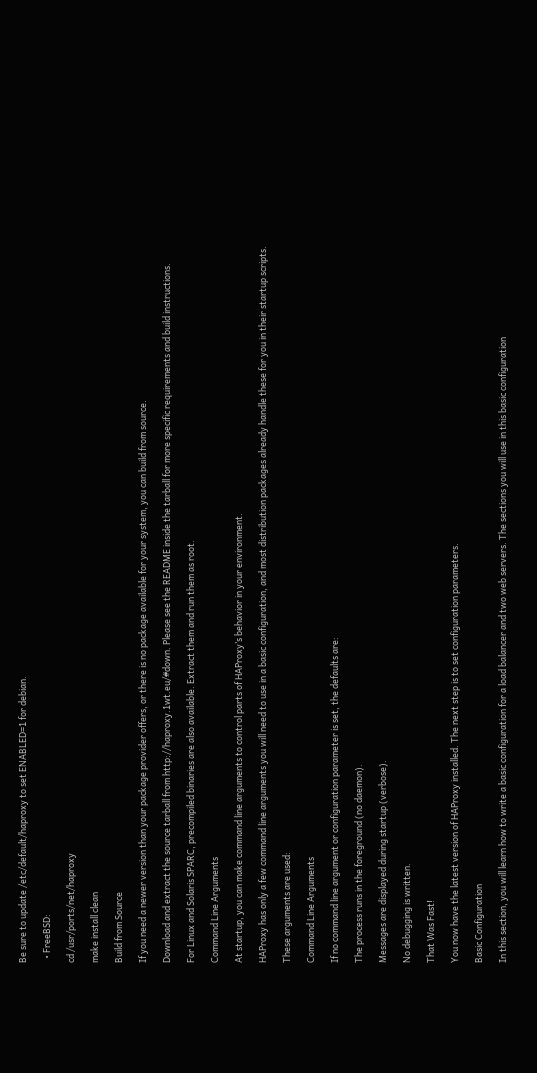Be sure to update /etc/default/haproxy to set ENABLED=1 for debian.

  • FreeBSD:

cd /usr/ports/net/haproxy

make install clean

Build from Source

If you need a newer version than your package provider offers, or there is no package available for your system, you can build from source.

Download and extract the source tarball from http://haproxy.1wt.eu/#down. Please see the README inside the tarball for more specific requirements and build instructions.

For Linux and Solaris SPARC, precompiled binaries are also available. Extract them and run them as root.

Command Line Arguments

At startup, you can make command line arguments to control parts of HAProxy’s behavior in your environment.

HAProxy has only a few command line arguments you will need to use in a basic configuration, and most distribution packages already handle these for you in their startup scripts.

These arguments are used:

Command Line Arguments

If no command line argument or configuration parameter is set, the defaults are:

The process runs in the foreground (no daemon).

Messages are displayed during startup (verbose).

No debugging is written.

That Was Fast!

You now have the latest version of HAProxy installed. The next step is to set configuration parameters.

Basic Configuration

In this section, you will learn how to write a basic configuration for a load balancer and two web servers. The sections you will use in this basic configuration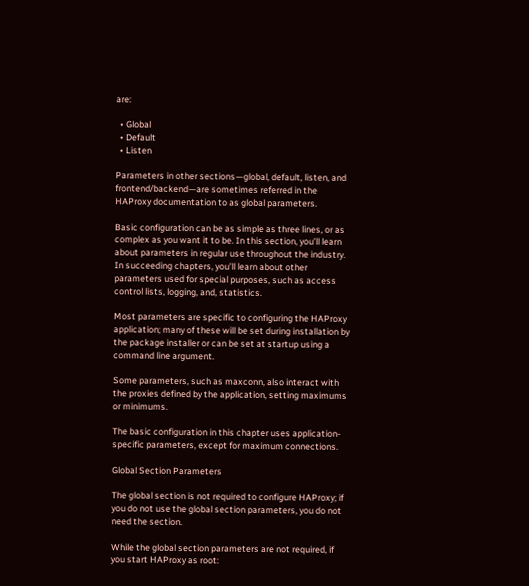are:

  • Global
  • Default
  • Listen

Parameters in other sections—global, default, listen, and frontend/backend—are sometimes referred in the HAProxy documentation to as global parameters.

Basic configuration can be as simple as three lines, or as complex as you want it to be. In this section, you’ll learn about parameters in regular use throughout the industry. In succeeding chapters, you’ll learn about other parameters used for special purposes, such as access control lists, logging, and, statistics.

Most parameters are specific to configuring the HAProxy application; many of these will be set during installation by the package installer or can be set at startup using a command line argument.

Some parameters, such as maxconn, also interact with the proxies defined by the application, setting maximums or minimums.

The basic configuration in this chapter uses application-specific parameters, except for maximum connections.

Global Section Parameters

The global section is not required to configure HAProxy; if you do not use the global section parameters, you do not need the section.

While the global section parameters are not required, if you start HAProxy as root: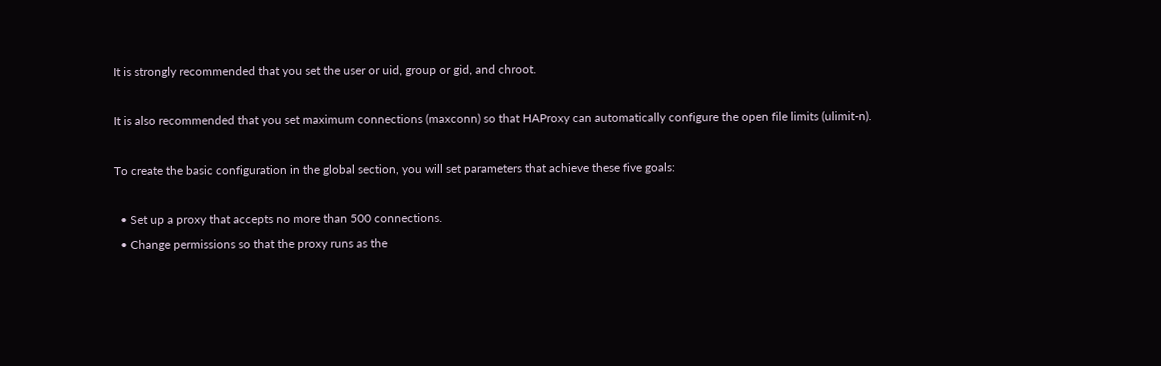It is strongly recommended that you set the user or uid, group or gid, and chroot.

It is also recommended that you set maximum connections (maxconn) so that HAProxy can automatically configure the open file limits (ulimit-n).

To create the basic configuration in the global section, you will set parameters that achieve these five goals:

  • Set up a proxy that accepts no more than 500 connections.
  • Change permissions so that the proxy runs as the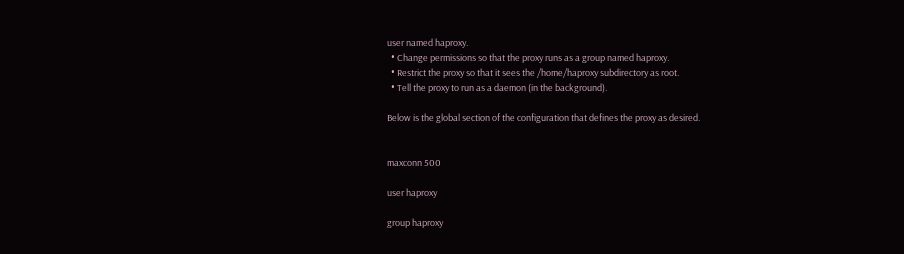user named haproxy.
  • Change permissions so that the proxy runs as a group named haproxy.
  • Restrict the proxy so that it sees the /home/haproxy subdirectory as root.
  • Tell the proxy to run as a daemon (in the background).

Below is the global section of the configuration that defines the proxy as desired.


maxconn 500

user haproxy

group haproxy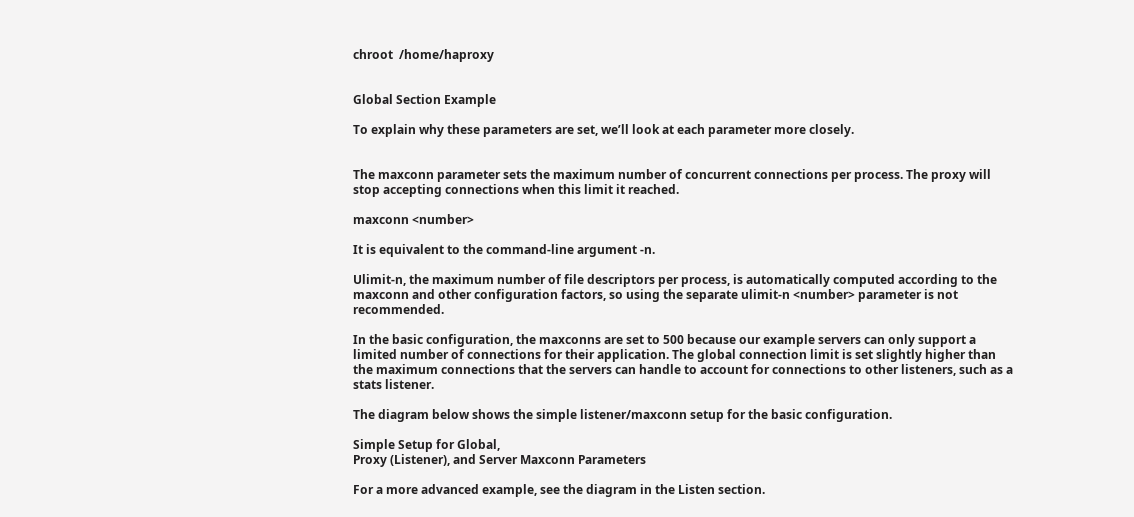chroot  /home/haproxy


Global Section Example

To explain why these parameters are set, we’ll look at each parameter more closely.


The maxconn parameter sets the maximum number of concurrent connections per process. The proxy will stop accepting connections when this limit it reached.

maxconn <number>

It is equivalent to the command-line argument -n.

Ulimit-n, the maximum number of file descriptors per process, is automatically computed according to the maxconn and other configuration factors, so using the separate ulimit-n <number> parameter is not recommended.

In the basic configuration, the maxconns are set to 500 because our example servers can only support a limited number of connections for their application. The global connection limit is set slightly higher than the maximum connections that the servers can handle to account for connections to other listeners, such as a stats listener.

The diagram below shows the simple listener/maxconn setup for the basic configuration.

Simple Setup for Global,
Proxy (Listener), and Server Maxconn Parameters

For a more advanced example, see the diagram in the Listen section.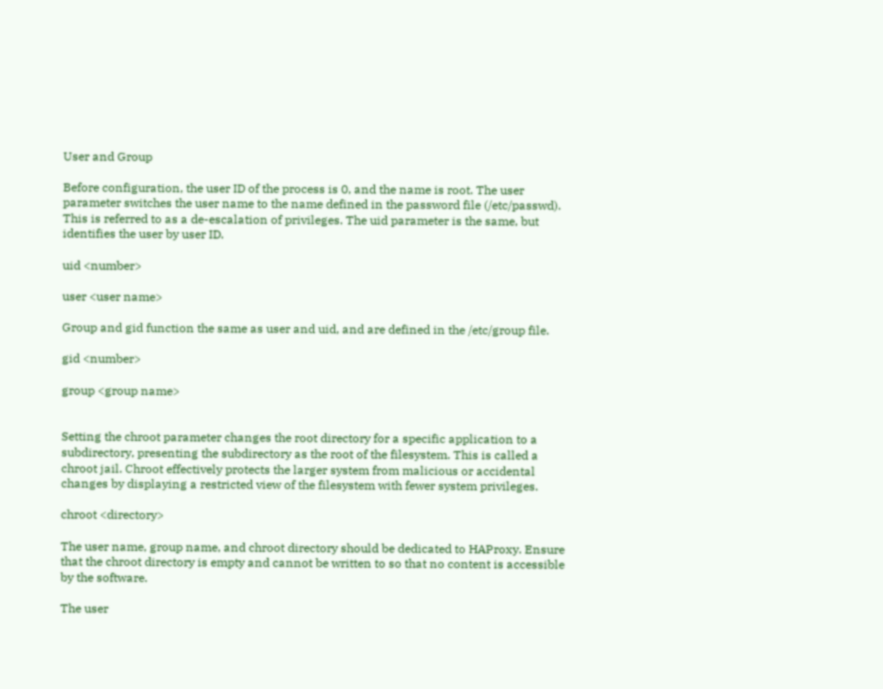User and Group

Before configuration, the user ID of the process is 0, and the name is root. The user parameter switches the user name to the name defined in the password file (/etc/passwd). This is referred to as a de-escalation of privileges. The uid parameter is the same, but identifies the user by user ID.

uid <number>

user <user name>

Group and gid function the same as user and uid, and are defined in the /etc/group file.

gid <number>

group <group name>


Setting the chroot parameter changes the root directory for a specific application to a subdirectory, presenting the subdirectory as the root of the filesystem. This is called a chroot jail. Chroot effectively protects the larger system from malicious or accidental changes by displaying a restricted view of the filesystem with fewer system privileges.

chroot <directory>

The user name, group name, and chroot directory should be dedicated to HAProxy. Ensure that the chroot directory is empty and cannot be written to so that no content is accessible by the software.

The user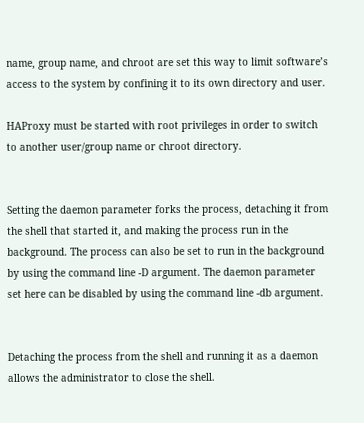name, group name, and chroot are set this way to limit software’s access to the system by confining it to its own directory and user.

HAProxy must be started with root privileges in order to switch to another user/group name or chroot directory.


Setting the daemon parameter forks the process, detaching it from the shell that started it, and making the process run in the background. The process can also be set to run in the background by using the command line -D argument. The daemon parameter set here can be disabled by using the command line -db argument.


Detaching the process from the shell and running it as a daemon allows the administrator to close the shell.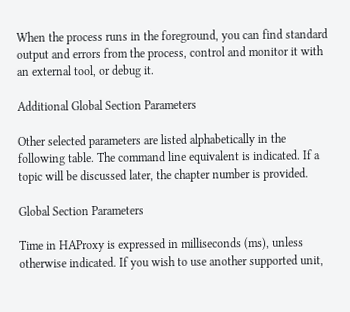When the process runs in the foreground, you can find standard output and errors from the process, control and monitor it with an external tool, or debug it.

Additional Global Section Parameters

Other selected parameters are listed alphabetically in the following table. The command line equivalent is indicated. If a topic will be discussed later, the chapter number is provided.

Global Section Parameters

Time in HAProxy is expressed in milliseconds (ms), unless otherwise indicated. If you wish to use another supported unit,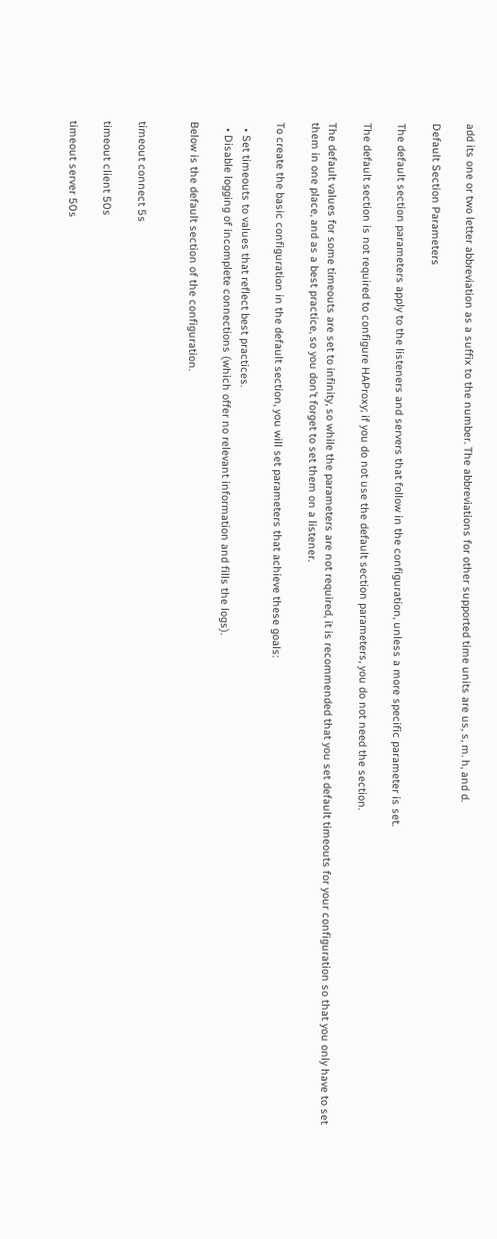add its one or two letter abbreviation as a suffix to the number. The abbreviations for other supported time units are us, s, m. h, and d.

Default Section Parameters

The default section parameters apply to the listeners and servers that follow in the configuration, unless a more specific parameter is set.

The default section is not required to configure HAProxy; if you do not use the default section parameters, you do not need the section.

The default values for some timeouts are set to infinity, so while the parameters are not required, it is recommended that you set default timeouts for your configuration so that you only have to set them in one place, and as a best practice, so you don’t forget to set them on a listener.

To create the basic configuration in the default section, you will set parameters that achieve these goals:

  • Set timeouts to values that reflect best practices.
  • Disable logging of incomplete connections (which offer no relevant information and fills the logs).

Below is the default section of the configuration.


timeout connect 5s

timeout client 50s

timeout server 50s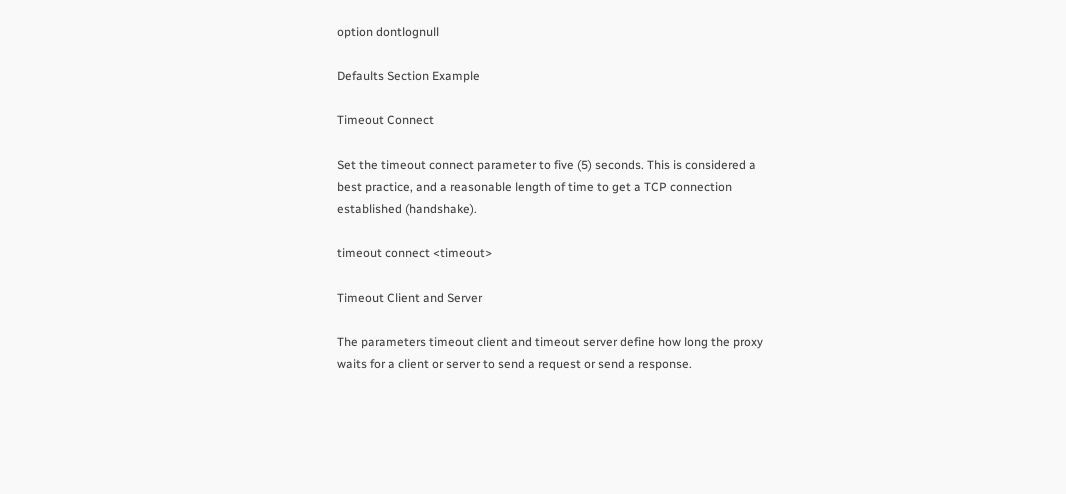option dontlognull

Defaults Section Example

Timeout Connect

Set the timeout connect parameter to five (5) seconds. This is considered a best practice, and a reasonable length of time to get a TCP connection established (handshake).

timeout connect <timeout>

Timeout Client and Server

The parameters timeout client and timeout server define how long the proxy waits for a client or server to send a request or send a response.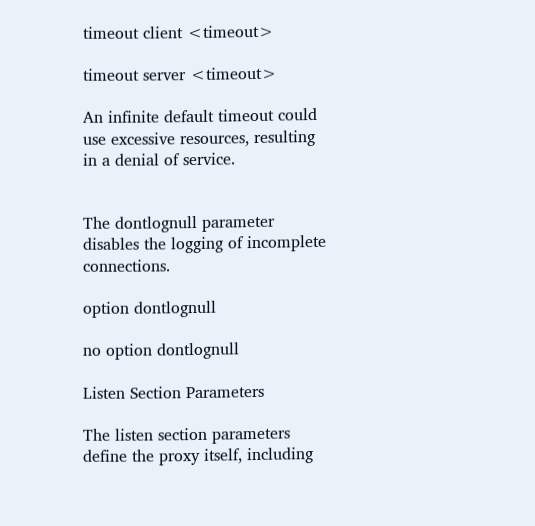timeout client <timeout>

timeout server <timeout>

An infinite default timeout could use excessive resources, resulting in a denial of service.


The dontlognull parameter disables the logging of incomplete connections.

option dontlognull

no option dontlognull

Listen Section Parameters

The listen section parameters define the proxy itself, including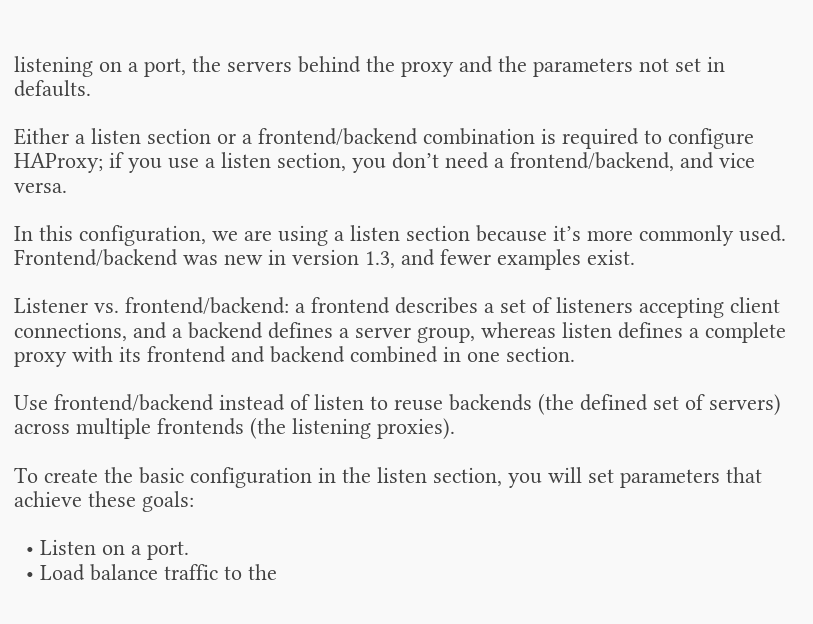listening on a port, the servers behind the proxy and the parameters not set in defaults.

Either a listen section or a frontend/backend combination is required to configure HAProxy; if you use a listen section, you don’t need a frontend/backend, and vice versa.

In this configuration, we are using a listen section because it’s more commonly used. Frontend/backend was new in version 1.3, and fewer examples exist.

Listener vs. frontend/backend: a frontend describes a set of listeners accepting client connections, and a backend defines a server group, whereas listen defines a complete proxy with its frontend and backend combined in one section.

Use frontend/backend instead of listen to reuse backends (the defined set of servers) across multiple frontends (the listening proxies).

To create the basic configuration in the listen section, you will set parameters that achieve these goals:

  • Listen on a port.
  • Load balance traffic to the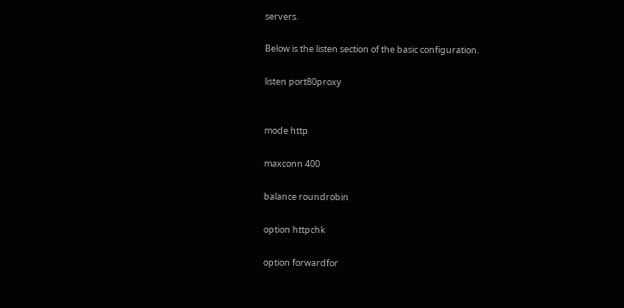servers.

Below is the listen section of the basic configuration.

listen port80proxy


mode http

maxconn 400

balance roundrobin

option httpchk

option forwardfor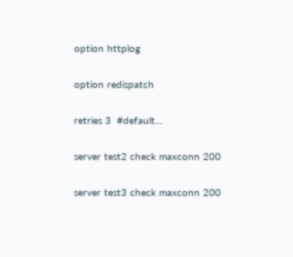option httplog

option redispatch

retries 3  #default…

server test2 check maxconn 200

server test3 check maxconn 200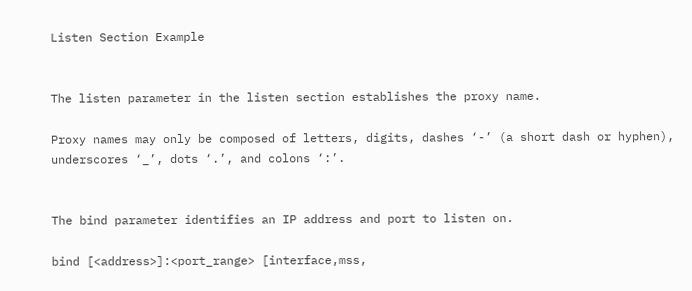Listen Section Example


The listen parameter in the listen section establishes the proxy name.

Proxy names may only be composed of letters, digits, dashes ‘-’ (a short dash or hyphen), underscores ‘_’, dots ‘.’, and colons ‘:’.


The bind parameter identifies an IP address and port to listen on.

bind [<address>]:<port_range> [interface,mss,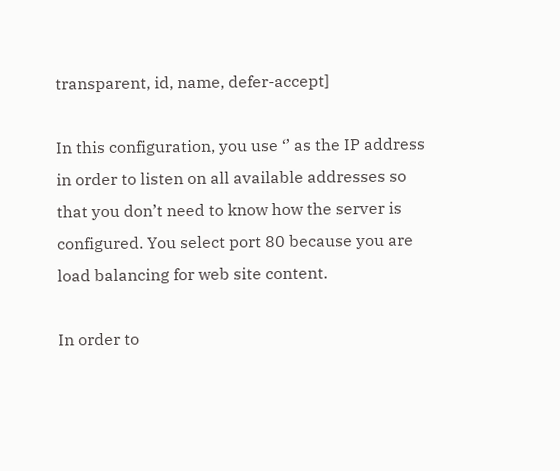transparent, id, name, defer-accept]

In this configuration, you use ‘’ as the IP address in order to listen on all available addresses so that you don’t need to know how the server is configured. You select port 80 because you are load balancing for web site content.

In order to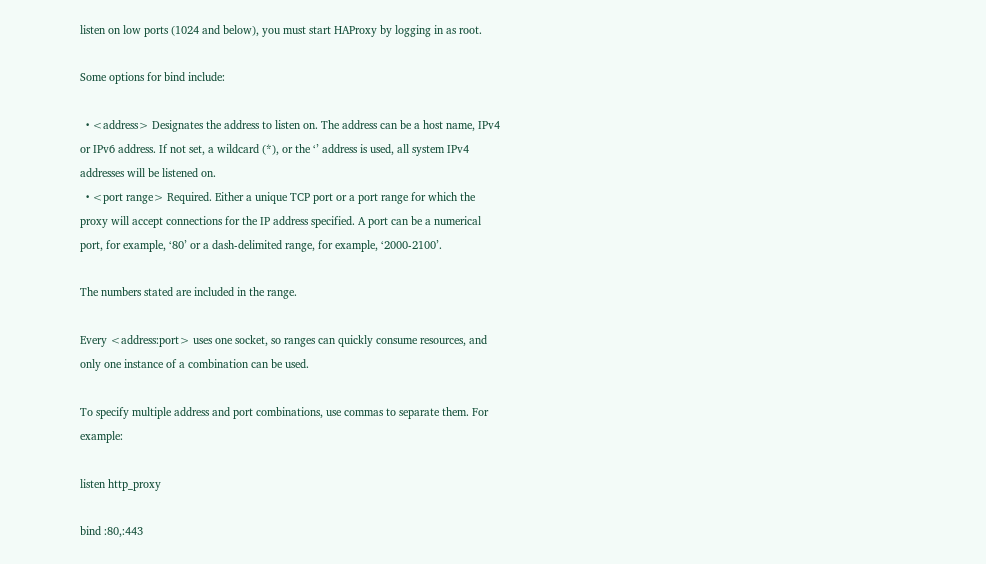listen on low ports (1024 and below), you must start HAProxy by logging in as root.

Some options for bind include:

  • <address> Designates the address to listen on. The address can be a host name, IPv4 or IPv6 address. If not set, a wildcard (*), or the ‘’ address is used, all system IPv4 addresses will be listened on.
  • <port range> Required. Either a unique TCP port or a port range for which the proxy will accept connections for the IP address specified. A port can be a numerical port, for example, ‘80’ or a dash-delimited range, for example, ‘2000-2100’.

The numbers stated are included in the range.

Every <address:port> uses one socket, so ranges can quickly consume resources, and only one instance of a combination can be used.

To specify multiple address and port combinations, use commas to separate them. For example:

listen http_proxy

bind :80,:443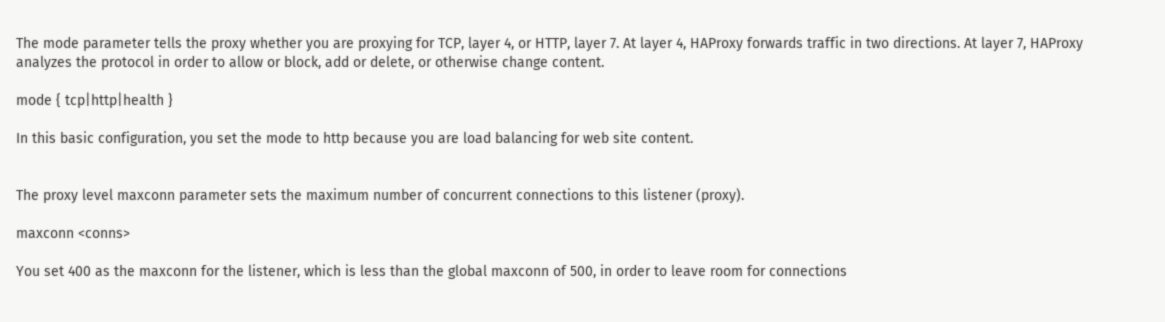The mode parameter tells the proxy whether you are proxying for TCP, layer 4, or HTTP, layer 7. At layer 4, HAProxy forwards traffic in two directions. At layer 7, HAProxy analyzes the protocol in order to allow or block, add or delete, or otherwise change content.

mode { tcp|http|health }

In this basic configuration, you set the mode to http because you are load balancing for web site content.


The proxy level maxconn parameter sets the maximum number of concurrent connections to this listener (proxy).

maxconn <conns>

You set 400 as the maxconn for the listener, which is less than the global maxconn of 500, in order to leave room for connections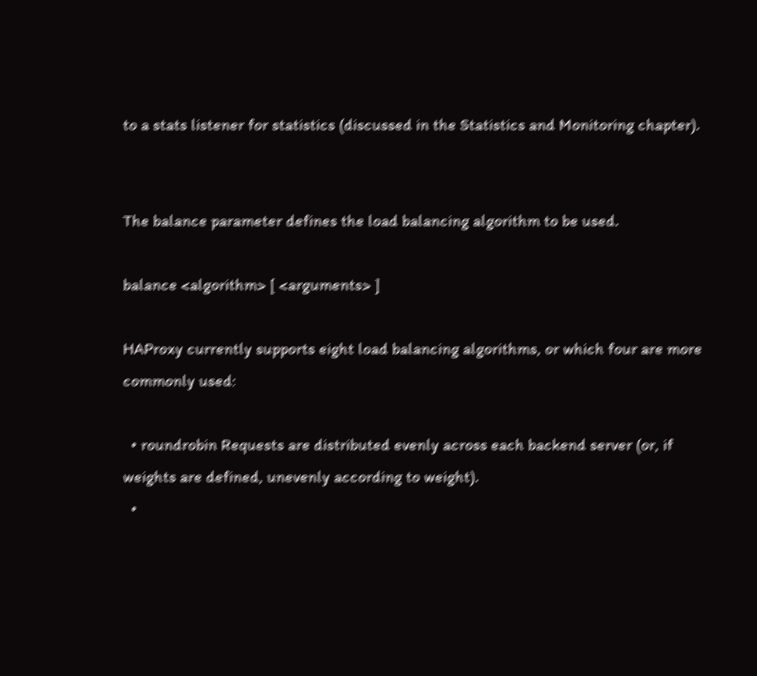to a stats listener for statistics (discussed in the Statistics and Monitoring chapter).


The balance parameter defines the load balancing algorithm to be used.

balance <algorithm> [ <arguments> ]

HAProxy currently supports eight load balancing algorithms, or which four are more commonly used:

  • roundrobin Requests are distributed evenly across each backend server (or, if weights are defined, unevenly according to weight).
  •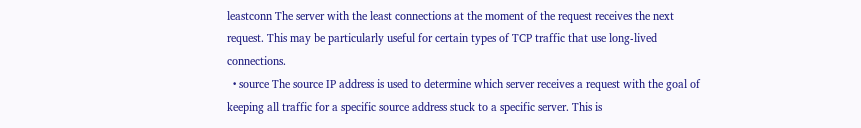leastconn The server with the least connections at the moment of the request receives the next request. This may be particularly useful for certain types of TCP traffic that use long-lived connections.
  • source The source IP address is used to determine which server receives a request with the goal of keeping all traffic for a specific source address stuck to a specific server. This is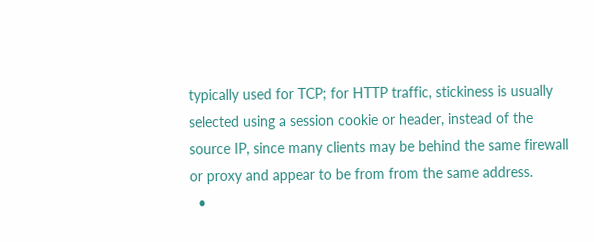typically used for TCP; for HTTP traffic, stickiness is usually selected using a session cookie or header, instead of the source IP, since many clients may be behind the same firewall or proxy and appear to be from from the same address.
  •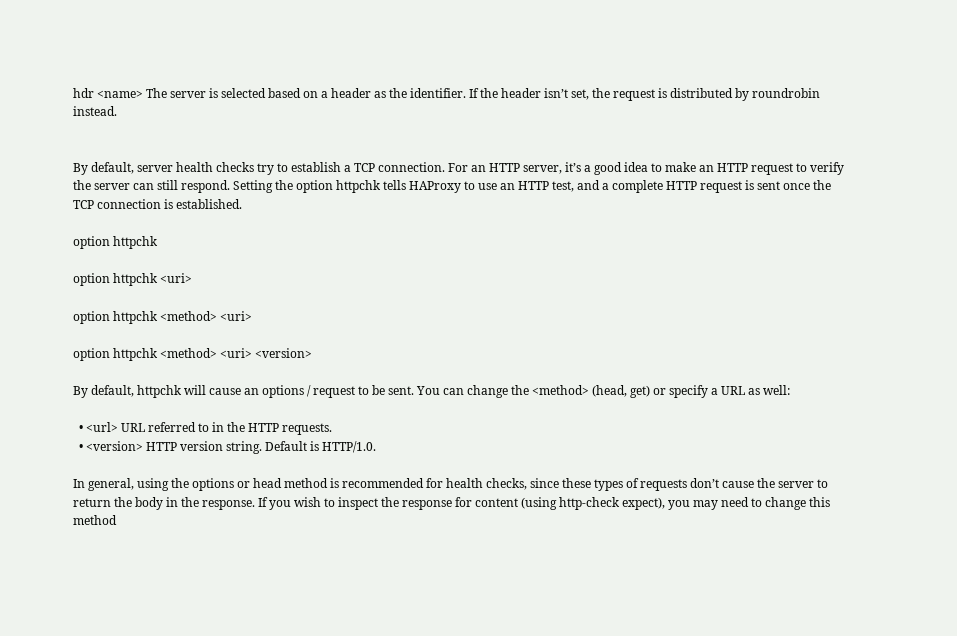hdr <name> The server is selected based on a header as the identifier. If the header isn’t set, the request is distributed by roundrobin instead.


By default, server health checks try to establish a TCP connection. For an HTTP server, it’s a good idea to make an HTTP request to verify the server can still respond. Setting the option httpchk tells HAProxy to use an HTTP test, and a complete HTTP request is sent once the TCP connection is established.

option httpchk

option httpchk <uri>

option httpchk <method> <uri>

option httpchk <method> <uri> <version>

By default, httpchk will cause an options / request to be sent. You can change the <method> (head, get) or specify a URL as well:

  • <url> URL referred to in the HTTP requests.
  • <version> HTTP version string. Default is HTTP/1.0.

In general, using the options or head method is recommended for health checks, since these types of requests don’t cause the server to return the body in the response. If you wish to inspect the response for content (using http-check expect), you may need to change this method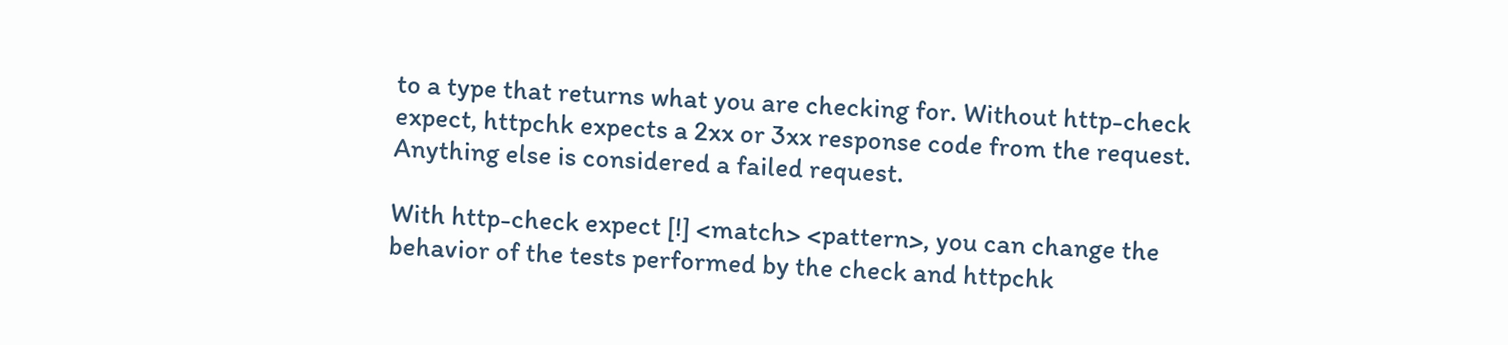to a type that returns what you are checking for. Without http-check expect, httpchk expects a 2xx or 3xx response code from the request. Anything else is considered a failed request.

With http-check expect [!] <match> <pattern>, you can change the behavior of the tests performed by the check and httpchk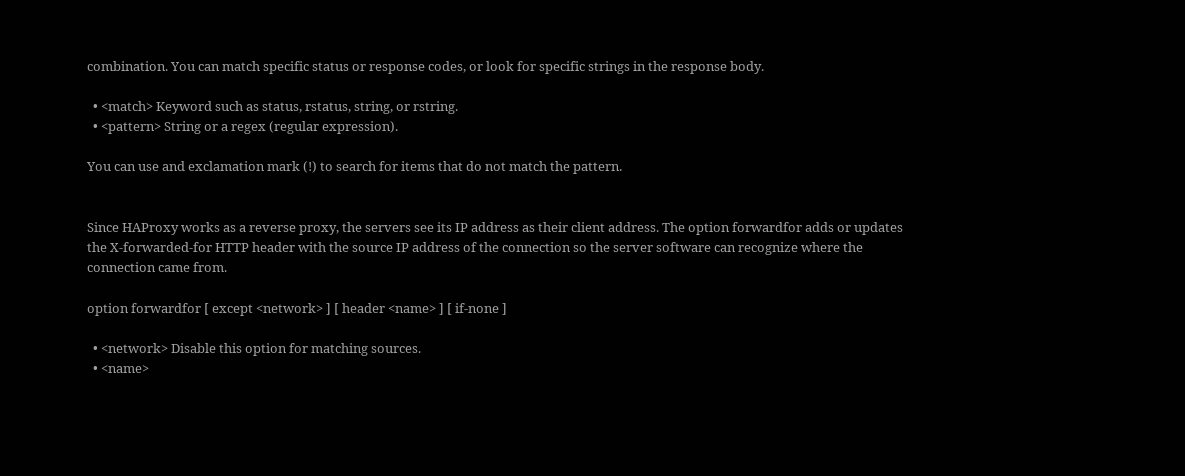combination. You can match specific status or response codes, or look for specific strings in the response body.

  • <match> Keyword such as status, rstatus, string, or rstring.
  • <pattern> String or a regex (regular expression).

You can use and exclamation mark (!) to search for items that do not match the pattern.


Since HAProxy works as a reverse proxy, the servers see its IP address as their client address. The option forwardfor adds or updates the X-forwarded-for HTTP header with the source IP address of the connection so the server software can recognize where the connection came from.

option forwardfor [ except <network> ] [ header <name> ] [ if-none ]

  • <network> Disable this option for matching sources.
  • <name>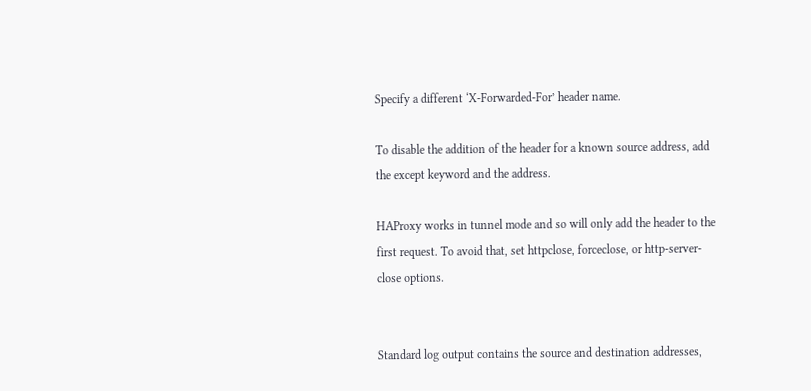Specify a different ‘X-Forwarded-For’ header name.

To disable the addition of the header for a known source address, add the except keyword and the address.

HAProxy works in tunnel mode and so will only add the header to the first request. To avoid that, set httpclose, forceclose, or http-server-close options.


Standard log output contains the source and destination addresses,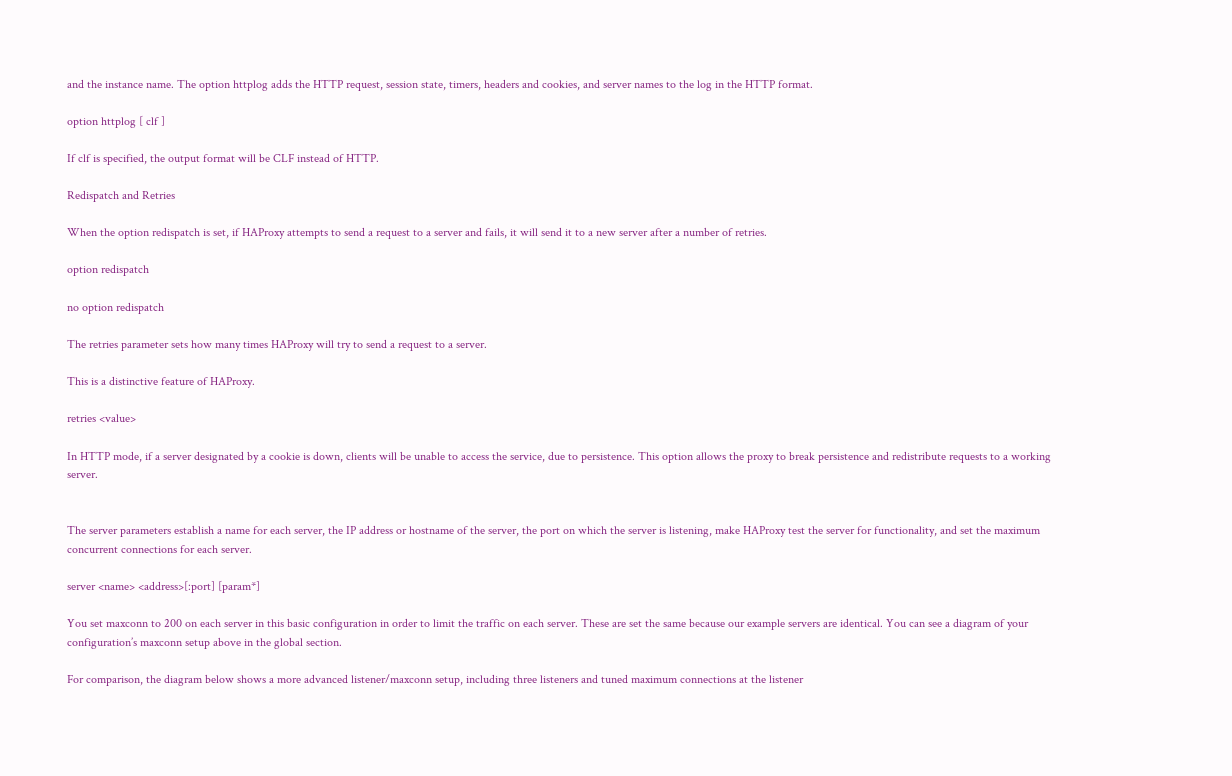and the instance name. The option httplog adds the HTTP request, session state, timers, headers and cookies, and server names to the log in the HTTP format.

option httplog [ clf ]

If clf is specified, the output format will be CLF instead of HTTP.

Redispatch and Retries

When the option redispatch is set, if HAProxy attempts to send a request to a server and fails, it will send it to a new server after a number of retries.

option redispatch

no option redispatch

The retries parameter sets how many times HAProxy will try to send a request to a server.

This is a distinctive feature of HAProxy.

retries <value>

In HTTP mode, if a server designated by a cookie is down, clients will be unable to access the service, due to persistence. This option allows the proxy to break persistence and redistribute requests to a working server.


The server parameters establish a name for each server, the IP address or hostname of the server, the port on which the server is listening, make HAProxy test the server for functionality, and set the maximum concurrent connections for each server.

server <name> <address>[:port] [param*]

You set maxconn to 200 on each server in this basic configuration in order to limit the traffic on each server. These are set the same because our example servers are identical. You can see a diagram of your configuration’s maxconn setup above in the global section.

For comparison, the diagram below shows a more advanced listener/maxconn setup, including three listeners and tuned maximum connections at the listener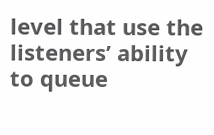level that use the listeners’ ability to queue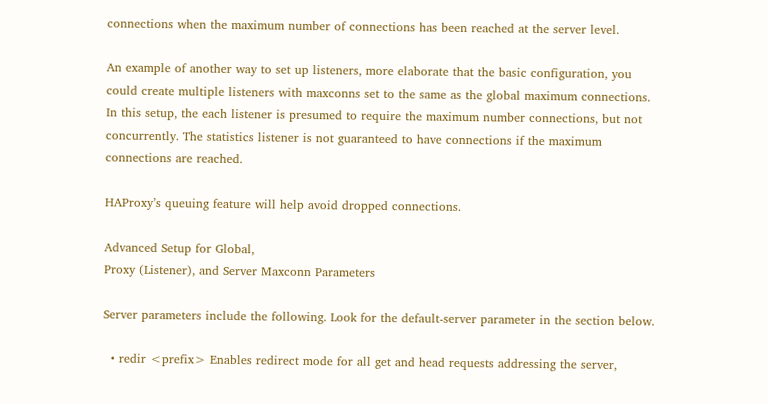connections when the maximum number of connections has been reached at the server level.

An example of another way to set up listeners, more elaborate that the basic configuration, you could create multiple listeners with maxconns set to the same as the global maximum connections. In this setup, the each listener is presumed to require the maximum number connections, but not concurrently. The statistics listener is not guaranteed to have connections if the maximum connections are reached.

HAProxy’s queuing feature will help avoid dropped connections.

Advanced Setup for Global,
Proxy (Listener), and Server Maxconn Parameters

Server parameters include the following. Look for the default-server parameter in the section below.

  • redir <prefix> Enables redirect mode for all get and head requests addressing the server,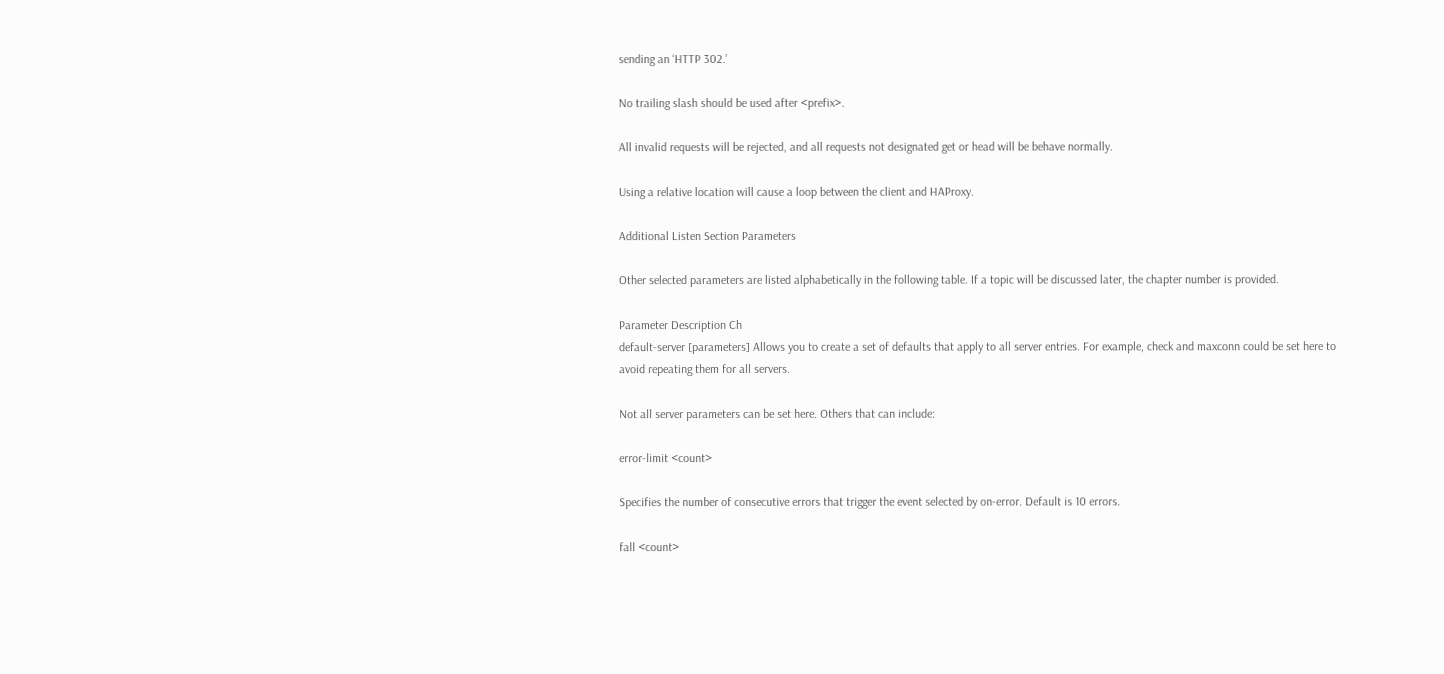sending an ‘HTTP 302.’

No trailing slash should be used after <prefix>.

All invalid requests will be rejected, and all requests not designated get or head will be behave normally.

Using a relative location will cause a loop between the client and HAProxy.

Additional Listen Section Parameters

Other selected parameters are listed alphabetically in the following table. If a topic will be discussed later, the chapter number is provided.

Parameter Description Ch
default-server [parameters] Allows you to create a set of defaults that apply to all server entries. For example, check and maxconn could be set here to avoid repeating them for all servers.

Not all server parameters can be set here. Others that can include:

error-limit <count>

Specifies the number of consecutive errors that trigger the event selected by on-error. Default is 10 errors.

fall <count>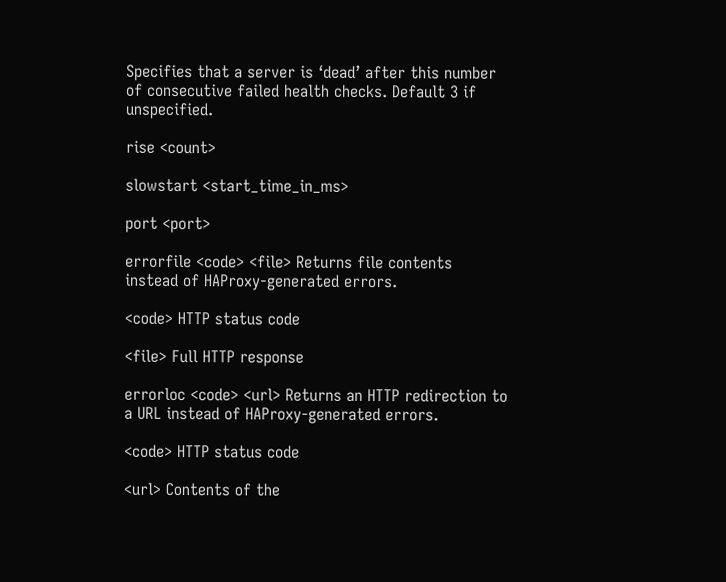Specifies that a server is ‘dead’ after this number of consecutive failed health checks. Default 3 if unspecified.

rise <count>

slowstart <start_time_in_ms>

port <port>

errorfile <code> <file> Returns file contents instead of HAProxy-generated errors.

<code> HTTP status code

<file> Full HTTP response

errorloc <code> <url> Returns an HTTP redirection to a URL instead of HAProxy-generated errors.

<code> HTTP status code

<url> Contents of the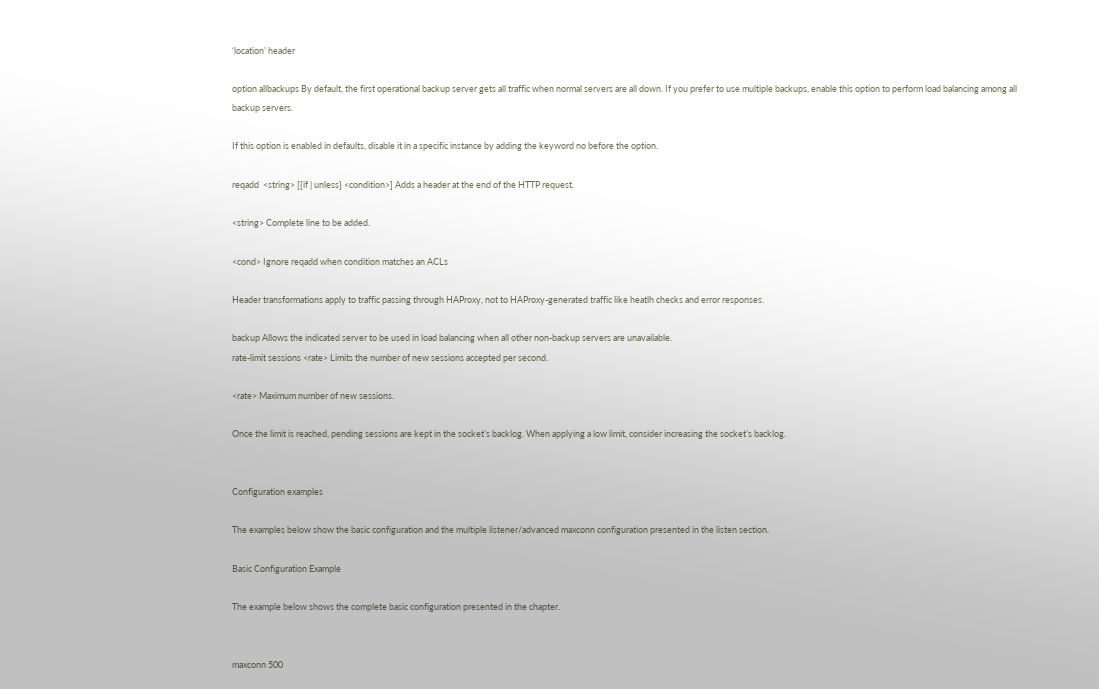‘location’ header

option allbackups By default, the first operational backup server gets all traffic when normal servers are all down. If you prefer to use multiple backups, enable this option to perform load balancing among all backup servers.

If this option is enabled in defaults, disable it in a specific instance by adding the keyword no before the option.

reqadd  <string> [{if | unless} <condition>] Adds a header at the end of the HTTP request.

<string> Complete line to be added.

<cond> Ignore reqadd when condition matches an ACLs

Header transformations apply to traffic passing through HAProxy, not to HAProxy-generated traffic like heatlh checks and error responses.

backup Allows the indicated server to be used in load balancing when all other non-backup servers are unavailable.
rate-limit sessions <rate> Limits the number of new sessions accepted per second.

<rate> Maximum number of new sessions.

Once the limit is reached, pending sessions are kept in the socket’s backlog. When applying a low limit, consider increasing the socket’s backlog.


Configuration examples

The examples below show the basic configuration and the multiple listener/advanced maxconn configuration presented in the listen section.

Basic Configuration Example

The example below shows the complete basic configuration presented in the chapter.


maxconn 500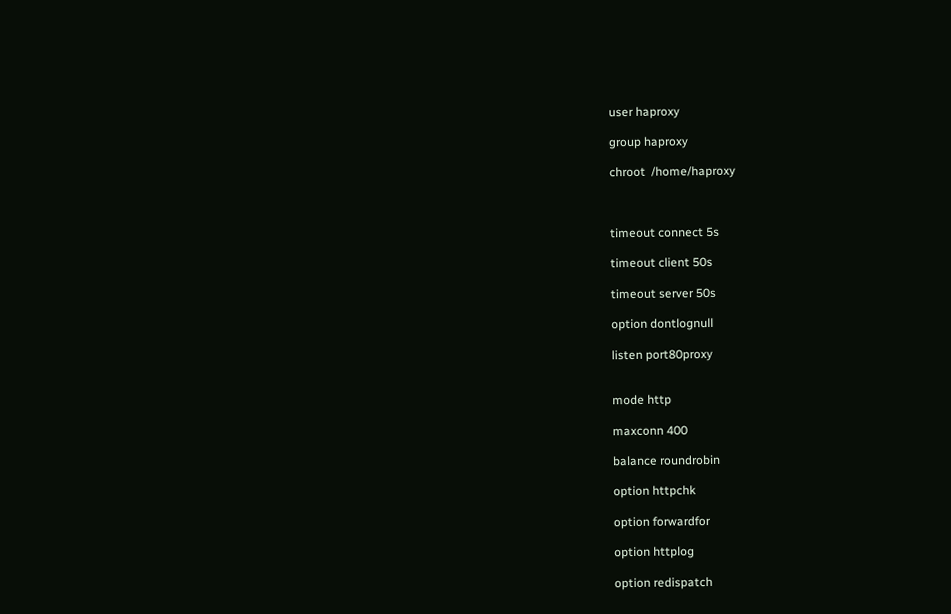user haproxy

group haproxy

chroot  /home/haproxy



timeout connect 5s

timeout client 50s

timeout server 50s

option dontlognull

listen port80proxy


mode http

maxconn 400

balance roundrobin

option httpchk

option forwardfor

option httplog

option redispatch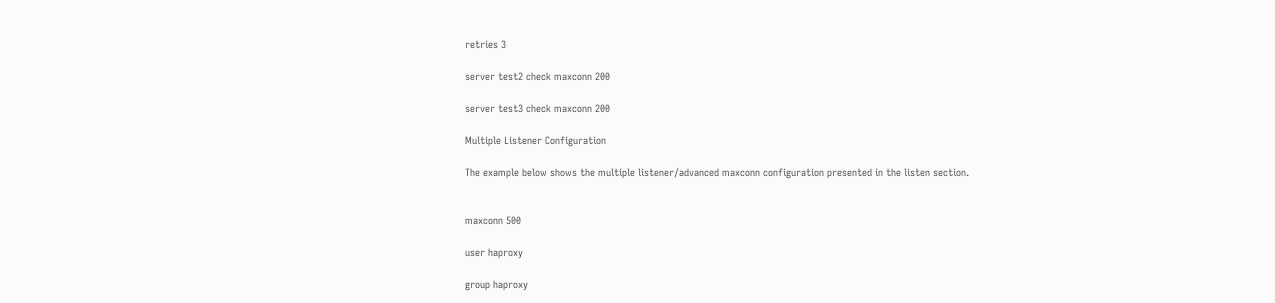retries 3

server test2 check maxconn 200

server test3 check maxconn 200

Multiple Listener Configuration

The example below shows the multiple listener/advanced maxconn configuration presented in the listen section.


maxconn 500

user haproxy

group haproxy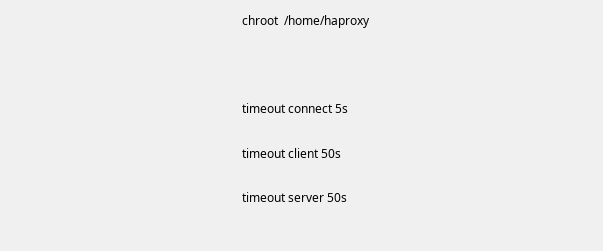chroot  /home/haproxy



timeout connect 5s

timeout client 50s

timeout server 50s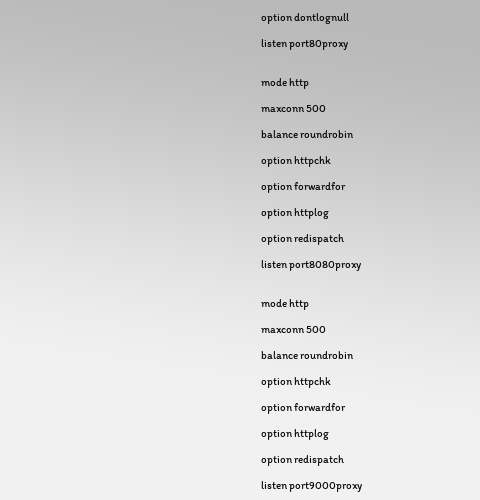option dontlognull

listen port80proxy


mode http

maxconn 500

balance roundrobin

option httpchk

option forwardfor

option httplog

option redispatch

listen port8080proxy


mode http

maxconn 500

balance roundrobin

option httpchk

option forwardfor

option httplog

option redispatch

listen port9000proxy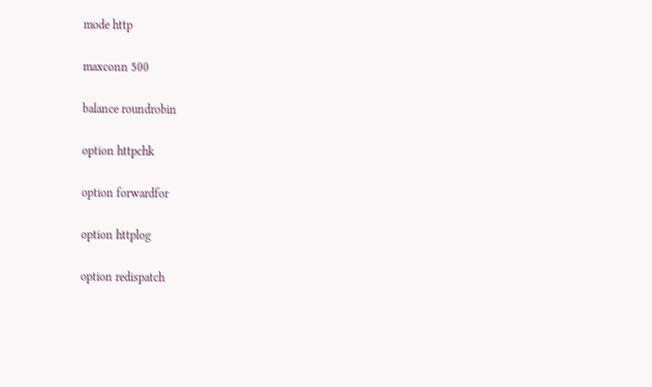mode http

maxconn 500

balance roundrobin

option httpchk

option forwardfor

option httplog

option redispatch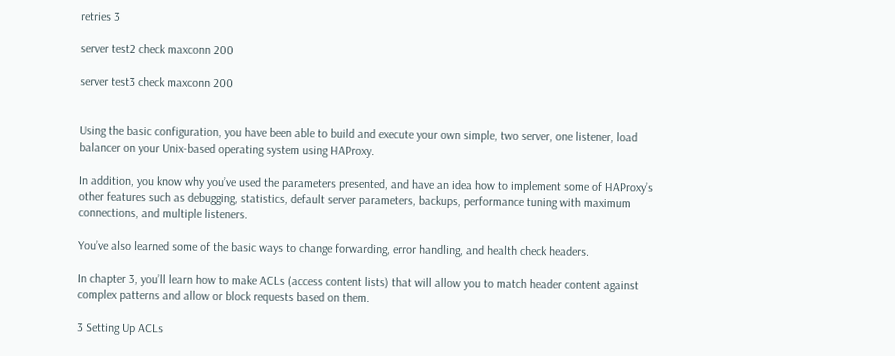retries 3

server test2 check maxconn 200

server test3 check maxconn 200


Using the basic configuration, you have been able to build and execute your own simple, two server, one listener, load balancer on your Unix-based operating system using HAProxy.

In addition, you know why you’ve used the parameters presented, and have an idea how to implement some of HAProxy’s other features such as debugging, statistics, default server parameters, backups, performance tuning with maximum connections, and multiple listeners.

You’ve also learned some of the basic ways to change forwarding, error handling, and health check headers.

In chapter 3, you’ll learn how to make ACLs (access content lists) that will allow you to match header content against complex patterns and allow or block requests based on them.

3 Setting Up ACLs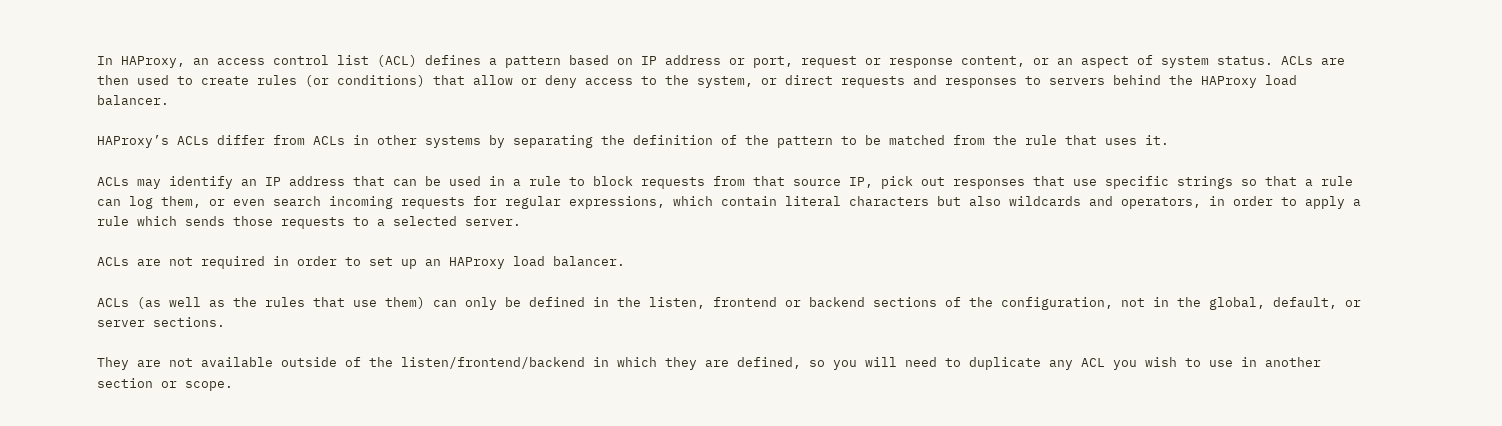In HAProxy, an access control list (ACL) defines a pattern based on IP address or port, request or response content, or an aspect of system status. ACLs are then used to create rules (or conditions) that allow or deny access to the system, or direct requests and responses to servers behind the HAProxy load balancer.

HAProxy’s ACLs differ from ACLs in other systems by separating the definition of the pattern to be matched from the rule that uses it.

ACLs may identify an IP address that can be used in a rule to block requests from that source IP, pick out responses that use specific strings so that a rule can log them, or even search incoming requests for regular expressions, which contain literal characters but also wildcards and operators, in order to apply a rule which sends those requests to a selected server.

ACLs are not required in order to set up an HAProxy load balancer.

ACLs (as well as the rules that use them) can only be defined in the listen, frontend or backend sections of the configuration, not in the global, default, or server sections.

They are not available outside of the listen/frontend/backend in which they are defined, so you will need to duplicate any ACL you wish to use in another section or scope.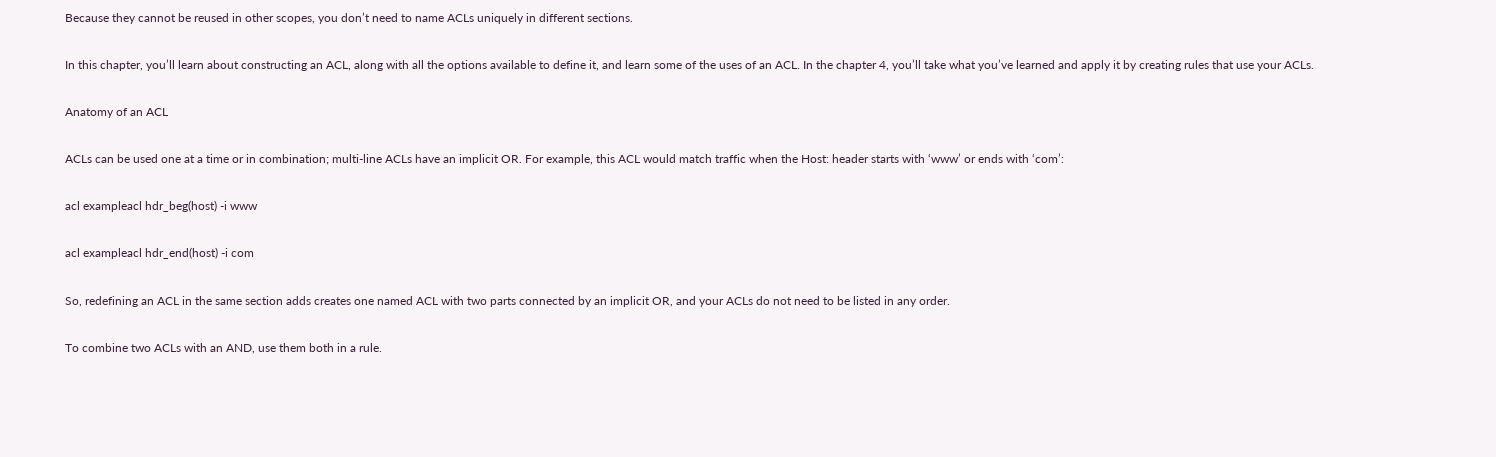Because they cannot be reused in other scopes, you don’t need to name ACLs uniquely in different sections.

In this chapter, you’ll learn about constructing an ACL, along with all the options available to define it, and learn some of the uses of an ACL. In the chapter 4, you’ll take what you’ve learned and apply it by creating rules that use your ACLs.

Anatomy of an ACL

ACLs can be used one at a time or in combination; multi-line ACLs have an implicit OR. For example, this ACL would match traffic when the Host: header starts with ‘www’ or ends with ‘com’:

acl exampleacl hdr_beg(host) -i www

acl exampleacl hdr_end(host) -i com

So, redefining an ACL in the same section adds creates one named ACL with two parts connected by an implicit OR, and your ACLs do not need to be listed in any order.

To combine two ACLs with an AND, use them both in a rule.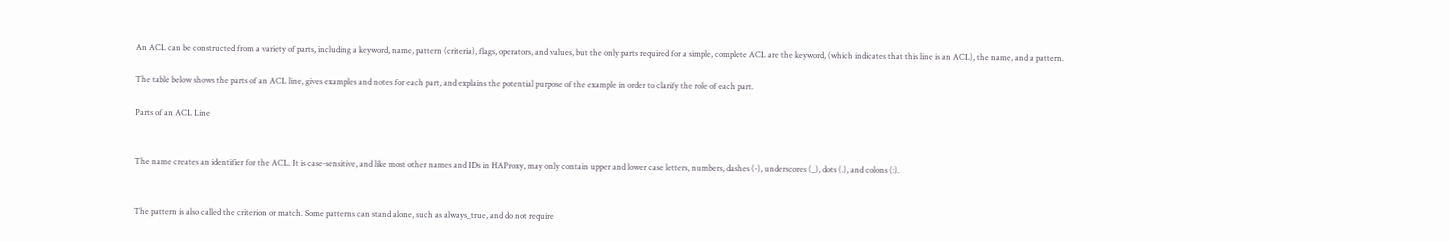An ACL can be constructed from a variety of parts, including a keyword, name, pattern (criteria), flags, operators, and values, but the only parts required for a simple, complete ACL are the keyword, (which indicates that this line is an ACL), the name, and a pattern.

The table below shows the parts of an ACL line, gives examples and notes for each part, and explains the potential purpose of the example in order to clarify the role of each part.

Parts of an ACL Line


The name creates an identifier for the ACL. It is case-sensitive, and like most other names and IDs in HAProxy, may only contain upper and lower case letters, numbers, dashes (-), underscores (_), dots (.), and colons (:).


The pattern is also called the criterion or match. Some patterns can stand alone, such as always_true, and do not require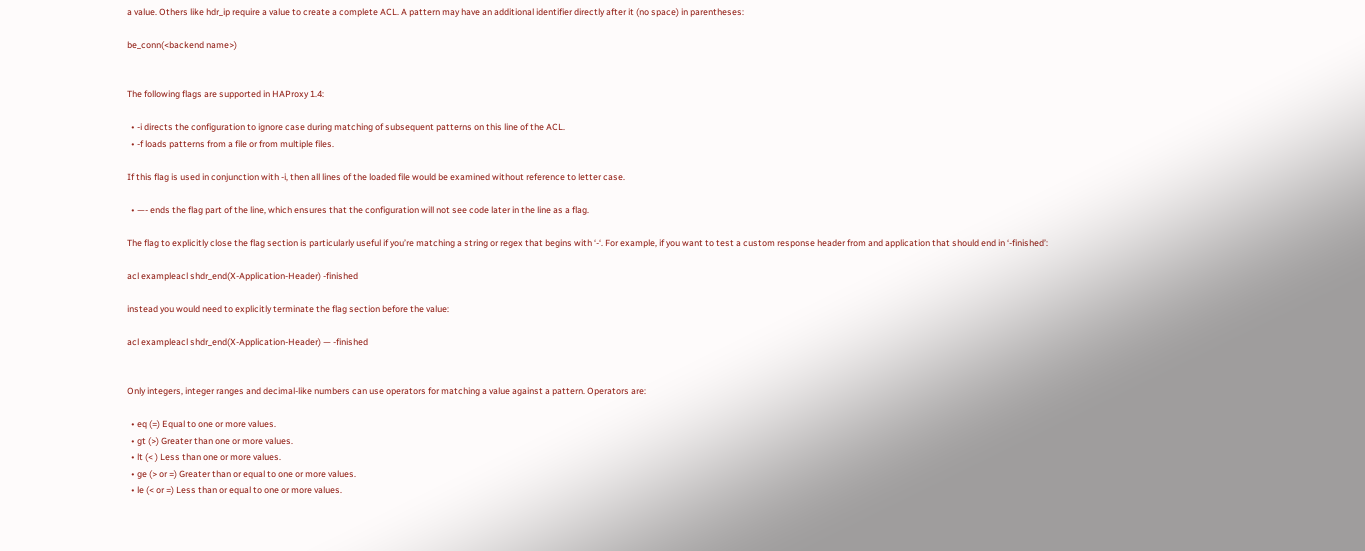a value. Others like hdr_ip require a value to create a complete ACL. A pattern may have an additional identifier directly after it (no space) in parentheses:

be_conn(<backend name>)


The following flags are supported in HAProxy 1.4:

  • -i directs the configuration to ignore case during matching of subsequent patterns on this line of the ACL.
  • -f loads patterns from a file or from multiple files.

If this flag is used in conjunction with -i, then all lines of the loaded file would be examined without reference to letter case.

  • —- ends the flag part of the line, which ensures that the configuration will not see code later in the line as a flag.

The flag to explicitly close the flag section is particularly useful if you’re matching a string or regex that begins with ‘-‘. For example, if you want to test a custom response header from and application that should end in ‘-finished’:

acl exampleacl shdr_end(X-Application-Header) -finished

instead you would need to explicitly terminate the flag section before the value:

acl exampleacl shdr_end(X-Application-Header) — -finished


Only integers, integer ranges and decimal-like numbers can use operators for matching a value against a pattern. Operators are:

  • eq (=) Equal to one or more values.
  • gt (>) Greater than one or more values.
  • lt (< ) Less than one or more values.
  • ge (> or =) Greater than or equal to one or more values.
  • le (< or =) Less than or equal to one or more values.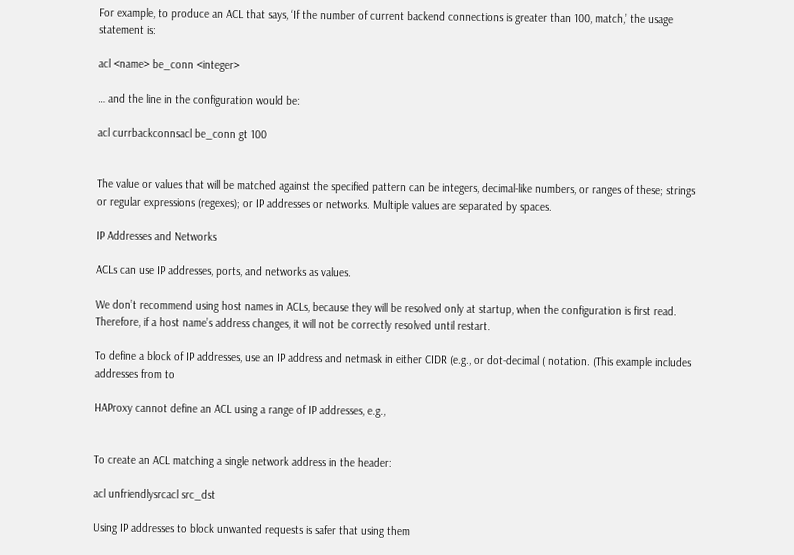For example, to produce an ACL that says, ‘If the number of current backend connections is greater than 100, match,’ the usage statement is:

acl <name> be_conn <integer>

… and the line in the configuration would be:

acl currbackconnsacl be_conn gt 100


The value or values that will be matched against the specified pattern can be integers, decimal-like numbers, or ranges of these; strings or regular expressions (regexes); or IP addresses or networks. Multiple values are separated by spaces.

IP Addresses and Networks

ACLs can use IP addresses, ports, and networks as values.

We don’t recommend using host names in ACLs, because they will be resolved only at startup, when the configuration is first read. Therefore, if a host name’s address changes, it will not be correctly resolved until restart.

To define a block of IP addresses, use an IP address and netmask in either CIDR (e.g., or dot-decimal ( notation. (This example includes addresses from to

HAProxy cannot define an ACL using a range of IP addresses, e.g.,


To create an ACL matching a single network address in the header:

acl unfriendlysrcacl src_dst

Using IP addresses to block unwanted requests is safer that using them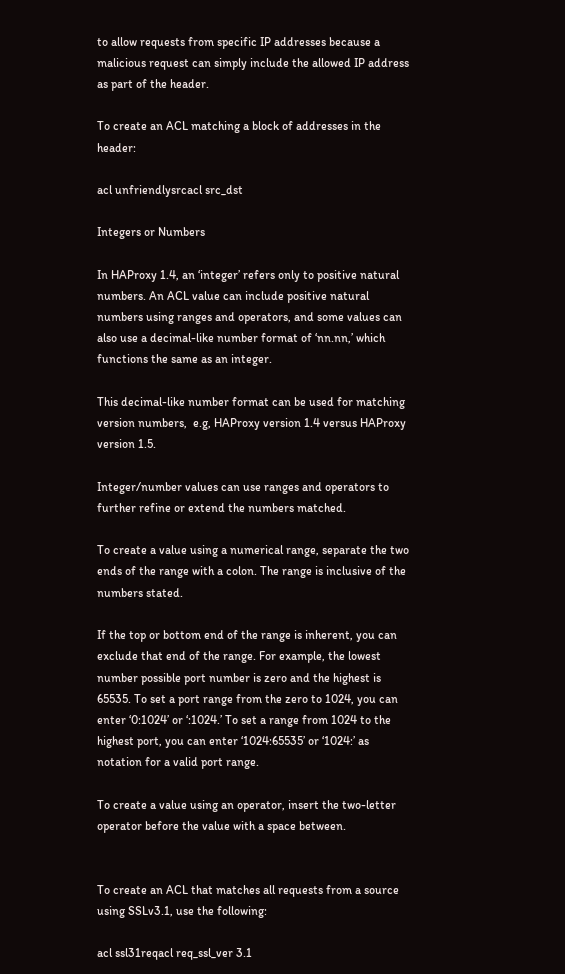to allow requests from specific IP addresses because a malicious request can simply include the allowed IP address as part of the header.

To create an ACL matching a block of addresses in the header:

acl unfriendlysrcacl src_dst

Integers or Numbers

In HAProxy 1.4, an ‘integer’ refers only to positive natural numbers. An ACL value can include positive natural numbers using ranges and operators, and some values can also use a decimal-like number format of ‘nn.nn,’ which functions the same as an integer.

This decimal-like number format can be used for matching version numbers,  e.g, HAProxy version 1.4 versus HAProxy version 1.5.

Integer/number values can use ranges and operators to further refine or extend the numbers matched.

To create a value using a numerical range, separate the two ends of the range with a colon. The range is inclusive of the numbers stated.

If the top or bottom end of the range is inherent, you can exclude that end of the range. For example, the lowest number possible port number is zero and the highest is 65535. To set a port range from the zero to 1024, you can enter ‘0:1024’ or ‘:1024.’ To set a range from 1024 to the highest port, you can enter ‘1024:65535’ or ‘1024:’ as notation for a valid port range.

To create a value using an operator, insert the two-letter operator before the value with a space between.


To create an ACL that matches all requests from a source using SSLv3.1, use the following:

acl ssl31reqacl req_ssl_ver 3.1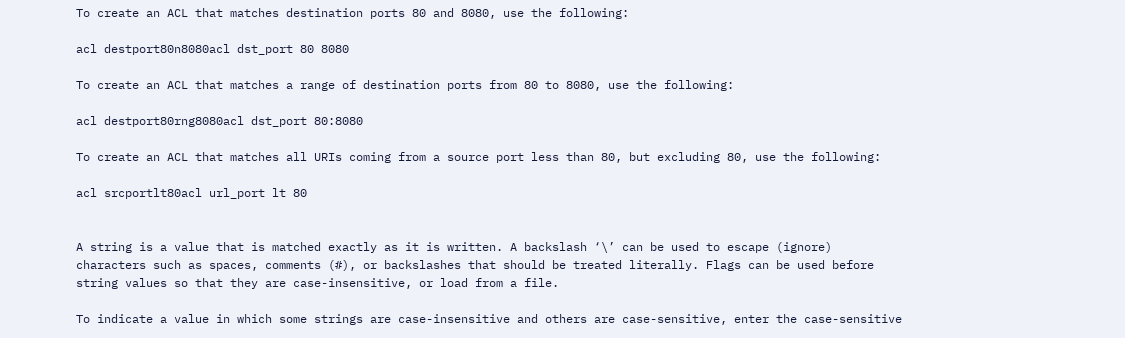To create an ACL that matches destination ports 80 and 8080, use the following:

acl destport80n8080acl dst_port 80 8080

To create an ACL that matches a range of destination ports from 80 to 8080, use the following:

acl destport80rng8080acl dst_port 80:8080

To create an ACL that matches all URIs coming from a source port less than 80, but excluding 80, use the following:

acl srcportlt80acl url_port lt 80


A string is a value that is matched exactly as it is written. A backslash ‘\’ can be used to escape (ignore) characters such as spaces, comments (#), or backslashes that should be treated literally. Flags can be used before string values so that they are case-insensitive, or load from a file.

To indicate a value in which some strings are case-insensitive and others are case-sensitive, enter the case-sensitive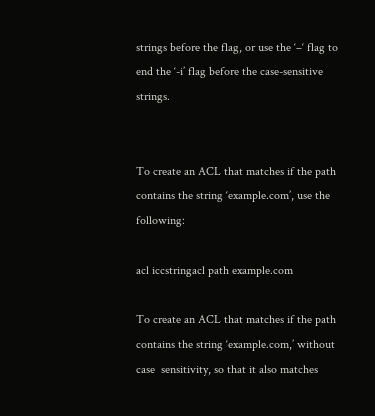strings before the flag, or use the ‘–‘ flag to end the ‘-i’ flag before the case-sensitive strings.


To create an ACL that matches if the path contains the string ‘example.com’, use the following:

acl iccstringacl path example.com

To create an ACL that matches if the path contains the string ‘example.com,’ without case  sensitivity, so that it also matches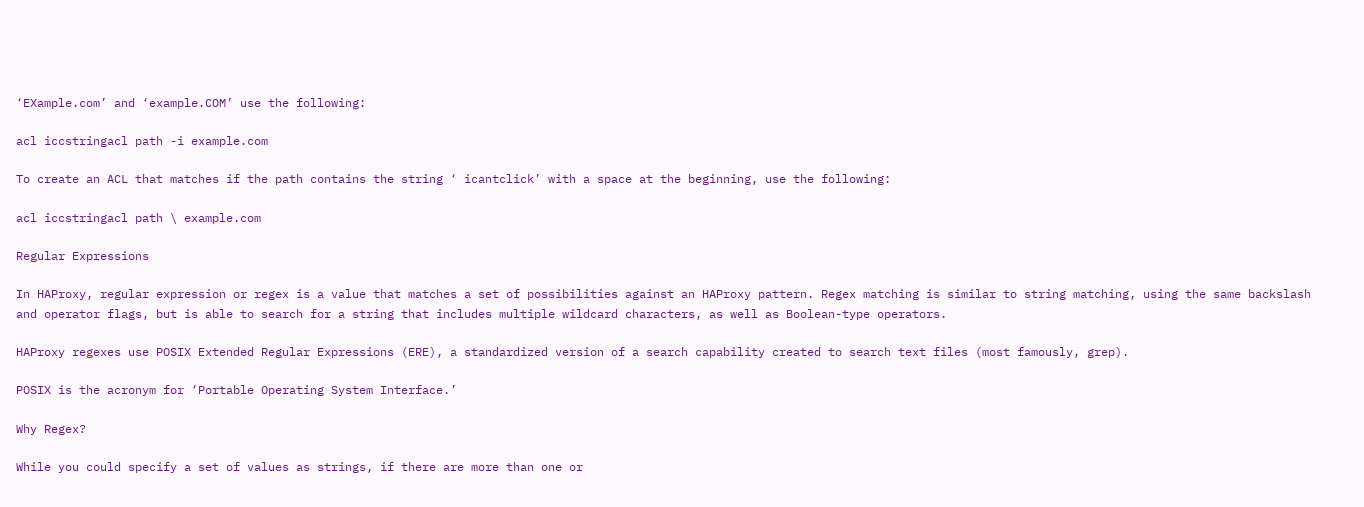‘EXample.com’ and ‘example.COM’ use the following:

acl iccstringacl path -i example.com

To create an ACL that matches if the path contains the string ‘ icantclick’ with a space at the beginning, use the following:

acl iccstringacl path \ example.com

Regular Expressions

In HAProxy, regular expression or regex is a value that matches a set of possibilities against an HAProxy pattern. Regex matching is similar to string matching, using the same backslash and operator flags, but is able to search for a string that includes multiple wildcard characters, as well as Boolean-type operators.

HAProxy regexes use POSIX Extended Regular Expressions (ERE), a standardized version of a search capability created to search text files (most famously, grep).

POSIX is the acronym for ‘Portable Operating System Interface.’

Why Regex?

While you could specify a set of values as strings, if there are more than one or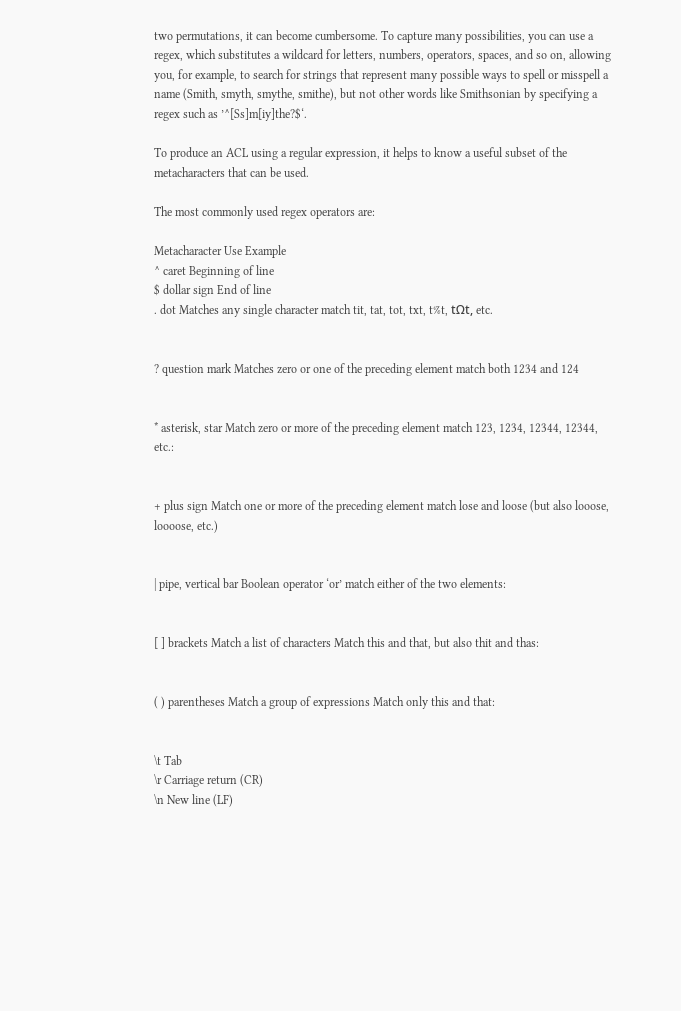two permutations, it can become cumbersome. To capture many possibilities, you can use a regex, which substitutes a wildcard for letters, numbers, operators, spaces, and so on, allowing you, for example, to search for strings that represent many possible ways to spell or misspell a name (Smith, smyth, smythe, smithe), but not other words like Smithsonian by specifying a regex such as ’^[Ss]m[iy]the?$‘.

To produce an ACL using a regular expression, it helps to know a useful subset of the metacharacters that can be used.

The most commonly used regex operators are:

Metacharacter Use Example
^ caret Beginning of line
$ dollar sign End of line
. dot Matches any single character match tit, tat, tot, txt, t%t, tΩt, etc.


? question mark Matches zero or one of the preceding element match both 1234 and 124


* asterisk, star Match zero or more of the preceding element match 123, 1234, 12344, 12344, etc.:


+ plus sign Match one or more of the preceding element match lose and loose (but also looose, loooose, etc.)


| pipe, vertical bar Boolean operator ‘or’ match either of the two elements:


[ ] brackets Match a list of characters Match this and that, but also thit and thas:


( ) parentheses Match a group of expressions Match only this and that:


\t Tab
\r Carriage return (CR)
\n New line (LF)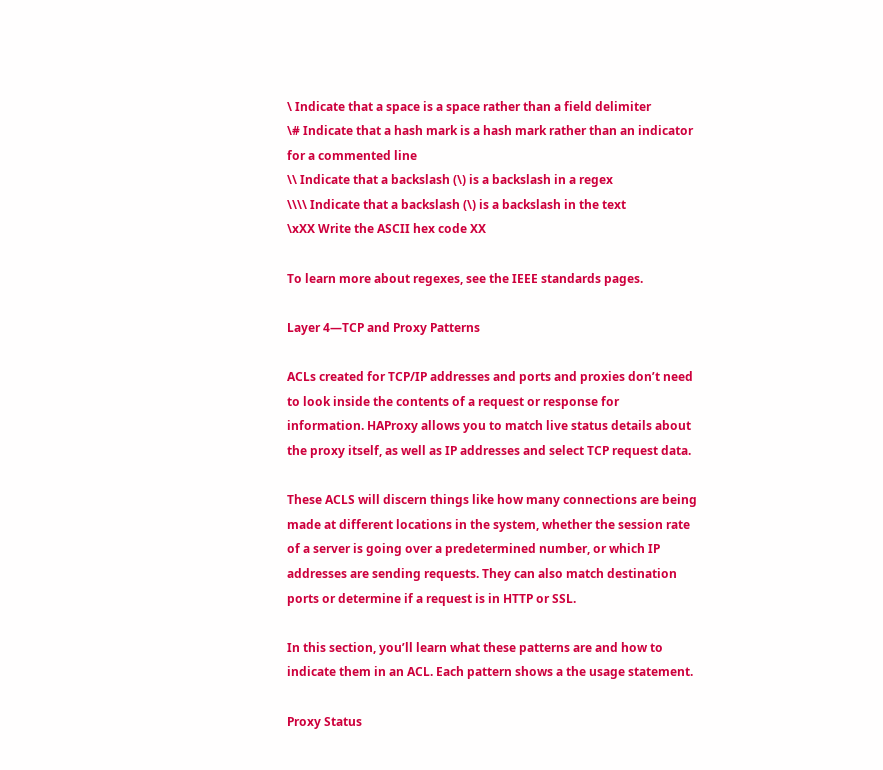\ Indicate that a space is a space rather than a field delimiter
\# Indicate that a hash mark is a hash mark rather than an indicator for a commented line
\\ Indicate that a backslash (\) is a backslash in a regex
\\\\ Indicate that a backslash (\) is a backslash in the text
\xXX Write the ASCII hex code XX

To learn more about regexes, see the IEEE standards pages.

Layer 4—TCP and Proxy Patterns

ACLs created for TCP/IP addresses and ports and proxies don’t need to look inside the contents of a request or response for information. HAProxy allows you to match live status details about the proxy itself, as well as IP addresses and select TCP request data.

These ACLS will discern things like how many connections are being made at different locations in the system, whether the session rate of a server is going over a predetermined number, or which IP addresses are sending requests. They can also match destination ports or determine if a request is in HTTP or SSL.

In this section, you’ll learn what these patterns are and how to indicate them in an ACL. Each pattern shows a the usage statement.

Proxy Status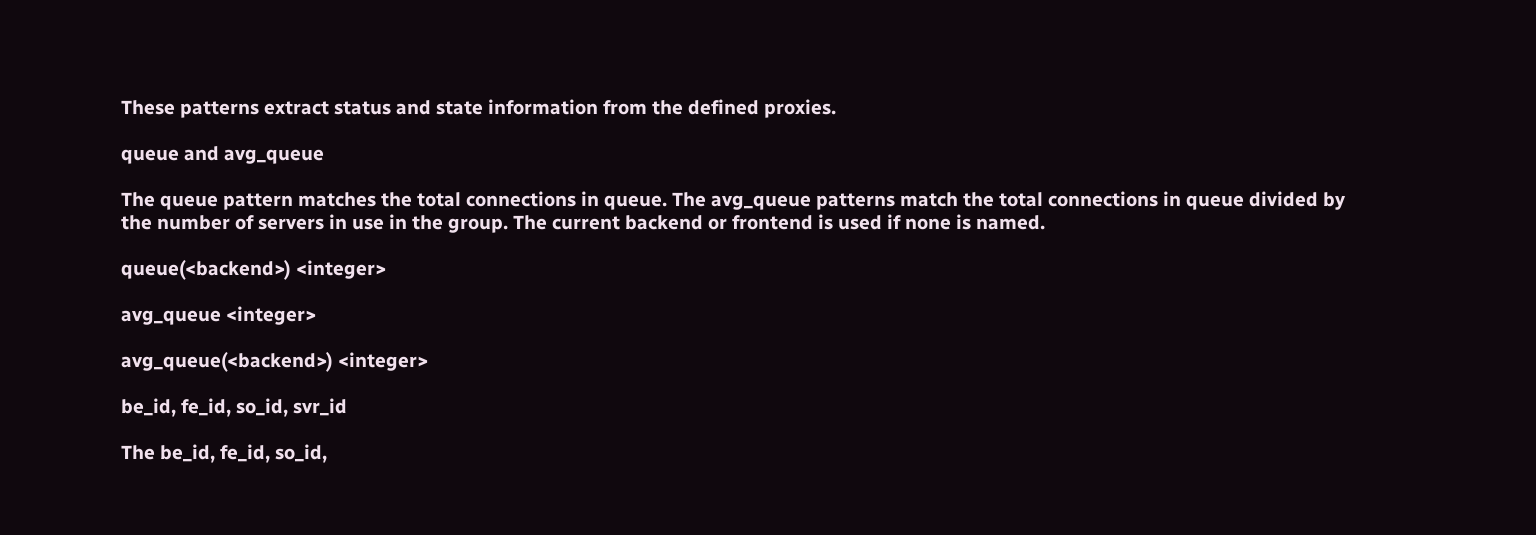These patterns extract status and state information from the defined proxies.

queue and avg_queue

The queue pattern matches the total connections in queue. The avg_queue patterns match the total connections in queue divided by the number of servers in use in the group. The current backend or frontend is used if none is named.

queue(<backend>) <integer>

avg_queue <integer>

avg_queue(<backend>) <integer>

be_id, fe_id, so_id, svr_id

The be_id, fe_id, so_id,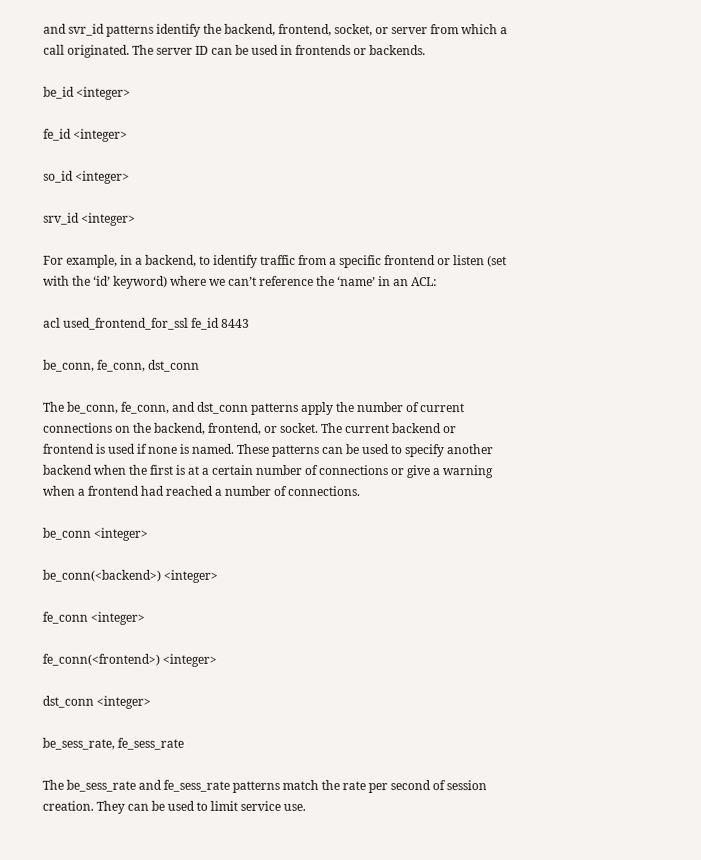and svr_id patterns identify the backend, frontend, socket, or server from which a call originated. The server ID can be used in frontends or backends.

be_id <integer>

fe_id <integer>

so_id <integer>

srv_id <integer>

For example, in a backend, to identify traffic from a specific frontend or listen (set with the ‘id’ keyword) where we can’t reference the ‘name’ in an ACL:

acl used_frontend_for_ssl fe_id 8443

be_conn, fe_conn, dst_conn

The be_conn, fe_conn, and dst_conn patterns apply the number of current connections on the backend, frontend, or socket. The current backend or frontend is used if none is named. These patterns can be used to specify another backend when the first is at a certain number of connections or give a warning when a frontend had reached a number of connections.

be_conn <integer>

be_conn(<backend>) <integer>

fe_conn <integer>

fe_conn(<frontend>) <integer>

dst_conn <integer>

be_sess_rate, fe_sess_rate

The be_sess_rate and fe_sess_rate patterns match the rate per second of session creation. They can be used to limit service use.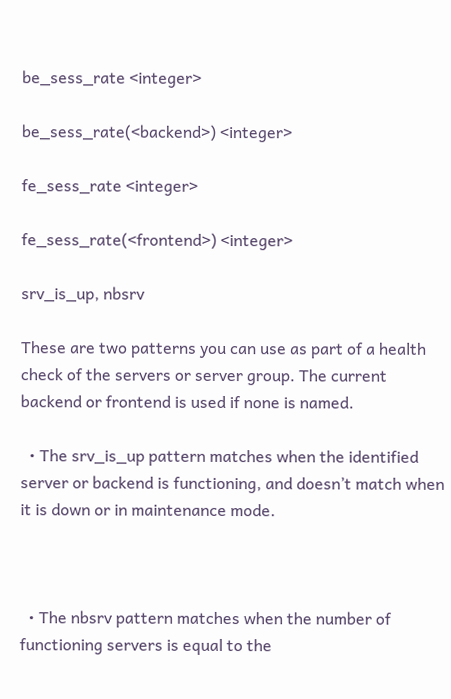be_sess_rate <integer>

be_sess_rate(<backend>) <integer>

fe_sess_rate <integer>

fe_sess_rate(<frontend>) <integer>

srv_is_up, nbsrv

These are two patterns you can use as part of a health check of the servers or server group. The current backend or frontend is used if none is named.

  • The srv_is_up pattern matches when the identified server or backend is functioning, and doesn’t match when it is down or in maintenance mode.



  • The nbsrv pattern matches when the number of functioning servers is equal to the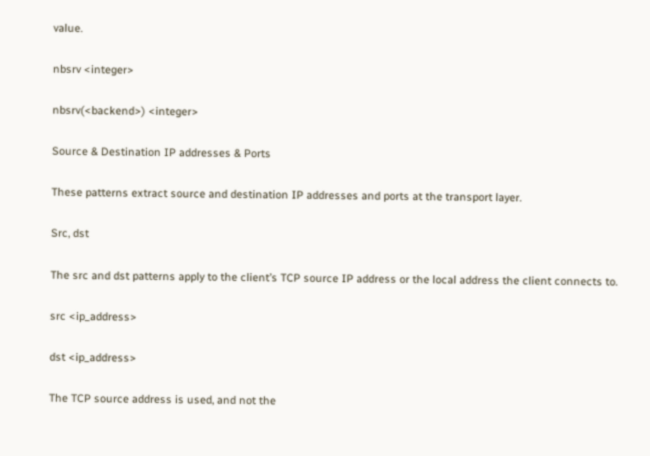value.

nbsrv <integer>

nbsrv(<backend>) <integer>

Source & Destination IP addresses & Ports

These patterns extract source and destination IP addresses and ports at the transport layer.

Src, dst

The src and dst patterns apply to the client’s TCP source IP address or the local address the client connects to.

src <ip_address>

dst <ip_address>

The TCP source address is used, and not the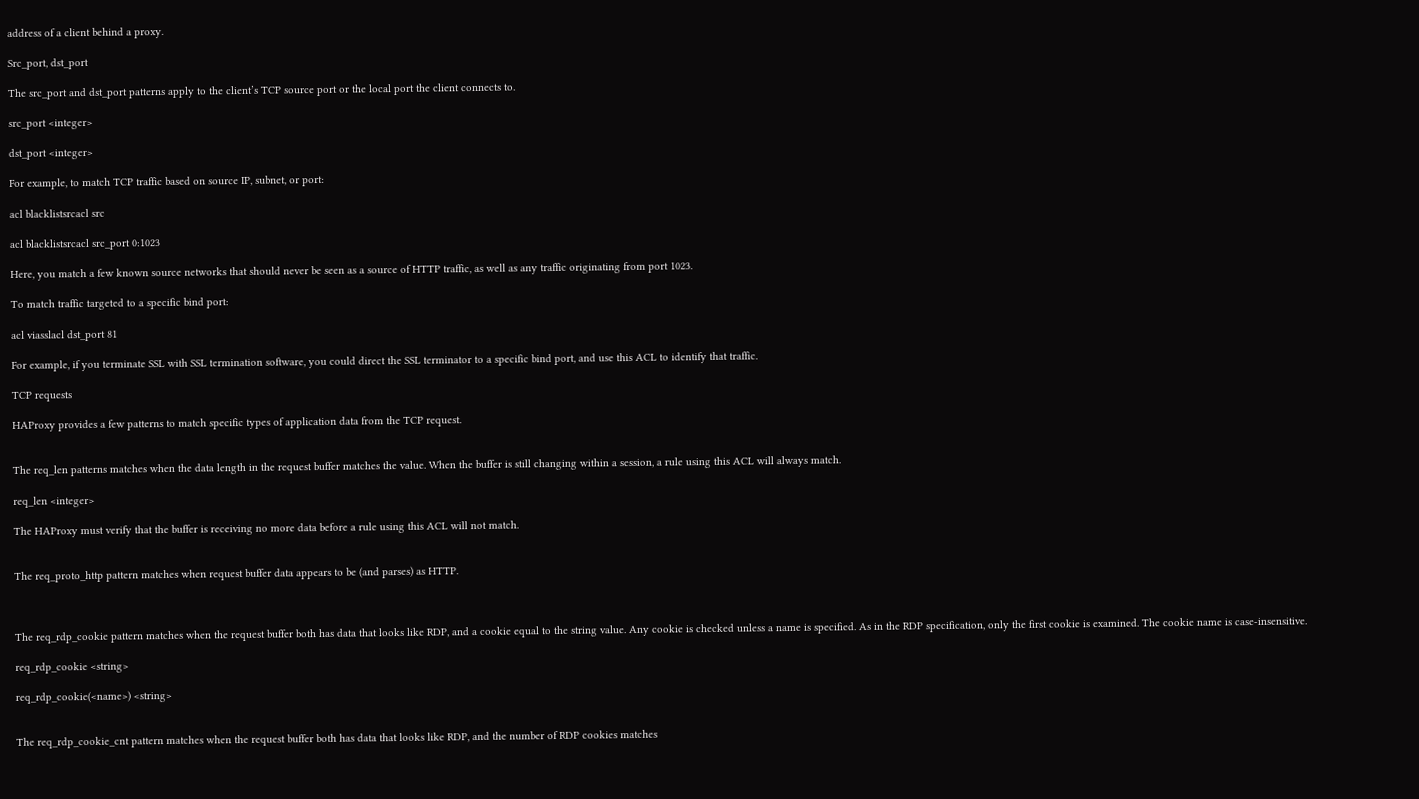address of a client behind a proxy.

Src_port, dst_port

The src_port and dst_port patterns apply to the client’s TCP source port or the local port the client connects to.

src_port <integer>

dst_port <integer>

For example, to match TCP traffic based on source IP, subnet, or port:

acl blacklistsrcacl src

acl blacklistsrcacl src_port 0:1023

Here, you match a few known source networks that should never be seen as a source of HTTP traffic, as well as any traffic originating from port 1023.

To match traffic targeted to a specific bind port:

acl viasslacl dst_port 81

For example, if you terminate SSL with SSL termination software, you could direct the SSL terminator to a specific bind port, and use this ACL to identify that traffic.

TCP requests

HAProxy provides a few patterns to match specific types of application data from the TCP request.


The req_len patterns matches when the data length in the request buffer matches the value. When the buffer is still changing within a session, a rule using this ACL will always match.

req_len <integer>

The HAProxy must verify that the buffer is receiving no more data before a rule using this ACL will not match.


The req_proto_http pattern matches when request buffer data appears to be (and parses) as HTTP.



The req_rdp_cookie pattern matches when the request buffer both has data that looks like RDP, and a cookie equal to the string value. Any cookie is checked unless a name is specified. As in the RDP specification, only the first cookie is examined. The cookie name is case-insensitive.

req_rdp_cookie <string>

req_rdp_cookie(<name>) <string>


The req_rdp_cookie_cnt pattern matches when the request buffer both has data that looks like RDP, and the number of RDP cookies matches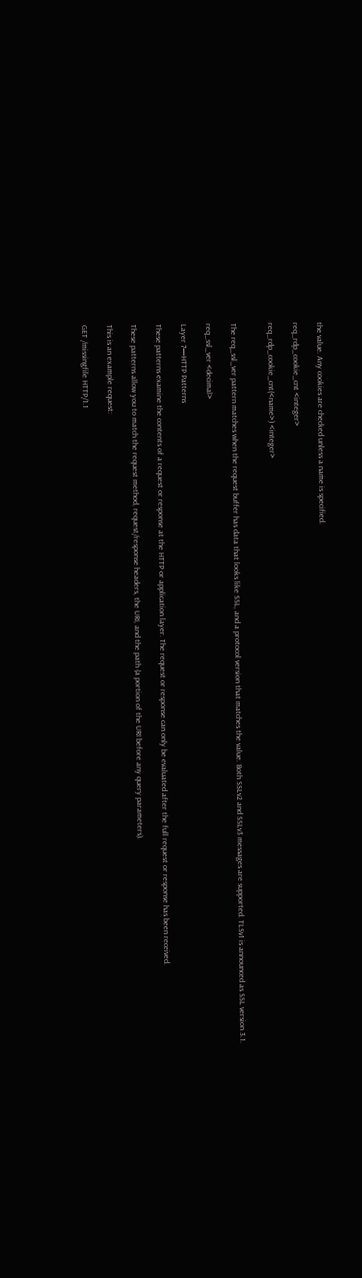the value. Any cookies are checked unless a name is specified.

req_rdp_cookie_cnt <integer>

req_rdp_cookie_cnt(<name>) <integer>


The req_ssl_ver pattern matches when the request buffer has data that looks like SSL, and a protocol version that matches the value. Both SSLv2 and SSLv3 messages are supported. TLSv1 is announced as SSL version 3.1.

req_ssl_ver <decimal>

Layer 7—HTTP Patterns

These patterns examine the contents of a request or response at the HTTP or application layer. The request or response can only be evaluated after the full request or response has been received.

These patterns allow you to match the request method, request/response headers, the URI, and the path (a portion of the URI before any query parameters).

This is an example request:

GET /missingfile HTTP/1.1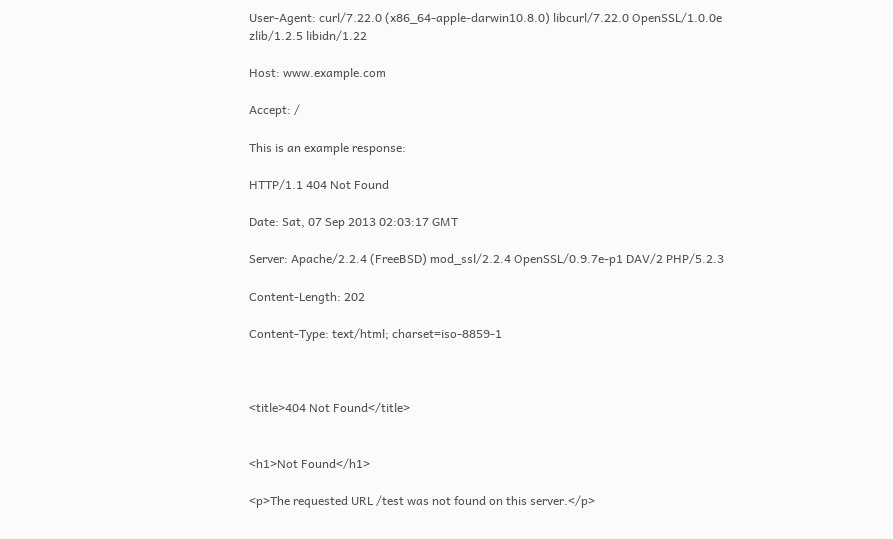User-Agent: curl/7.22.0 (x86_64-apple-darwin10.8.0) libcurl/7.22.0 OpenSSL/1.0.0e zlib/1.2.5 libidn/1.22

Host: www.example.com

Accept: /

This is an example response:

HTTP/1.1 404 Not Found

Date: Sat, 07 Sep 2013 02:03:17 GMT

Server: Apache/2.2.4 (FreeBSD) mod_ssl/2.2.4 OpenSSL/0.9.7e-p1 DAV/2 PHP/5.2.3

Content-Length: 202

Content-Type: text/html; charset=iso-8859-1



<title>404 Not Found</title>


<h1>Not Found</h1>

<p>The requested URL /test was not found on this server.</p>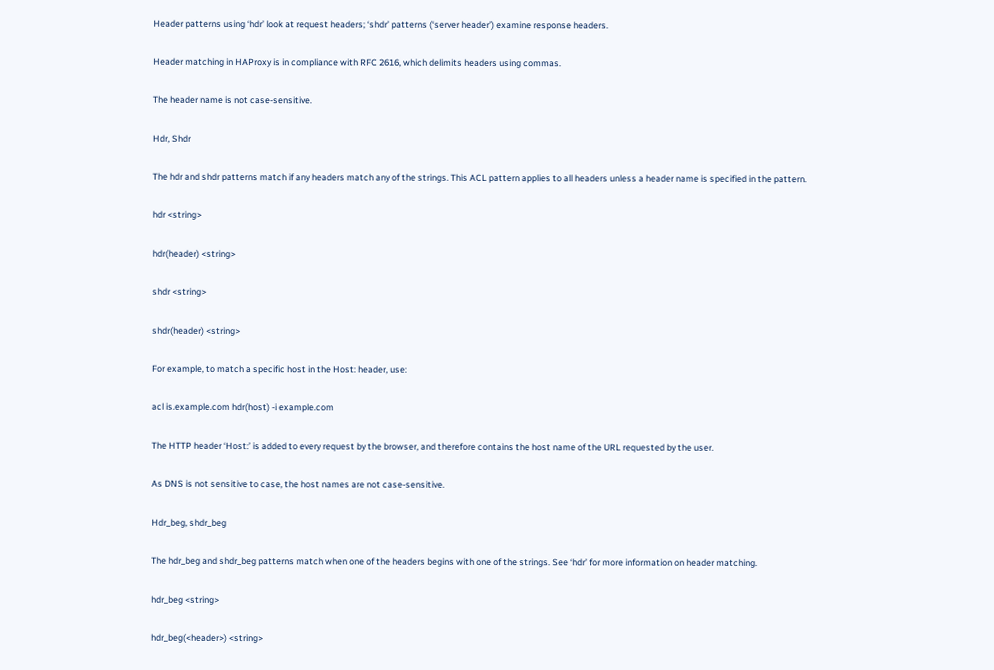Header patterns using ‘hdr’ look at request headers; ‘shdr’ patterns (‘server header’) examine response headers.

Header matching in HAProxy is in compliance with RFC 2616, which delimits headers using commas.

The header name is not case-sensitive.

Hdr, Shdr

The hdr and shdr patterns match if any headers match any of the strings. This ACL pattern applies to all headers unless a header name is specified in the pattern.

hdr <string>

hdr(header) <string>

shdr <string>

shdr(header) <string>

For example, to match a specific host in the Host: header, use:

acl is.example.com hdr(host) -i example.com

The HTTP header ‘Host:’ is added to every request by the browser, and therefore contains the host name of the URL requested by the user.

As DNS is not sensitive to case, the host names are not case-sensitive.

Hdr_beg, shdr_beg

The hdr_beg and shdr_beg patterns match when one of the headers begins with one of the strings. See ‘hdr’ for more information on header matching.

hdr_beg <string>

hdr_beg(<header>) <string>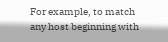For example, to match any host beginning with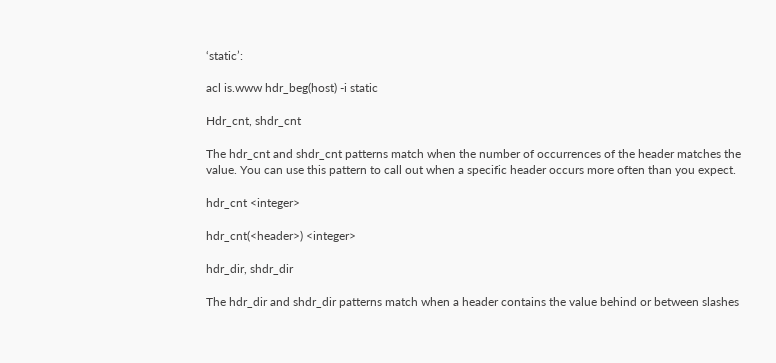‘static’:

acl is.www hdr_beg(host) -i static

Hdr_cnt, shdr_cnt

The hdr_cnt and shdr_cnt patterns match when the number of occurrences of the header matches the value. You can use this pattern to call out when a specific header occurs more often than you expect.

hdr_cnt <integer>

hdr_cnt(<header>) <integer>

hdr_dir, shdr_dir

The hdr_dir and shdr_dir patterns match when a header contains the value behind or between slashes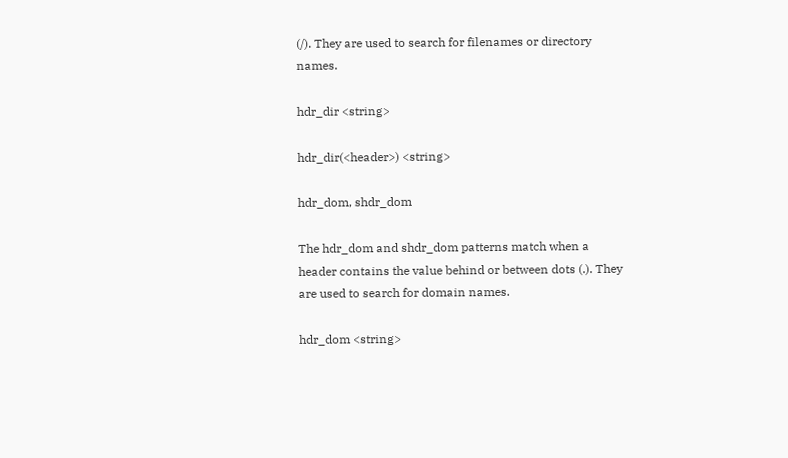(/). They are used to search for filenames or directory names.

hdr_dir <string>

hdr_dir(<header>) <string>

hdr_dom, shdr_dom

The hdr_dom and shdr_dom patterns match when a header contains the value behind or between dots (.). They are used to search for domain names.

hdr_dom <string>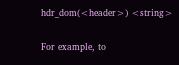hdr_dom(<header>) <string>

For example, to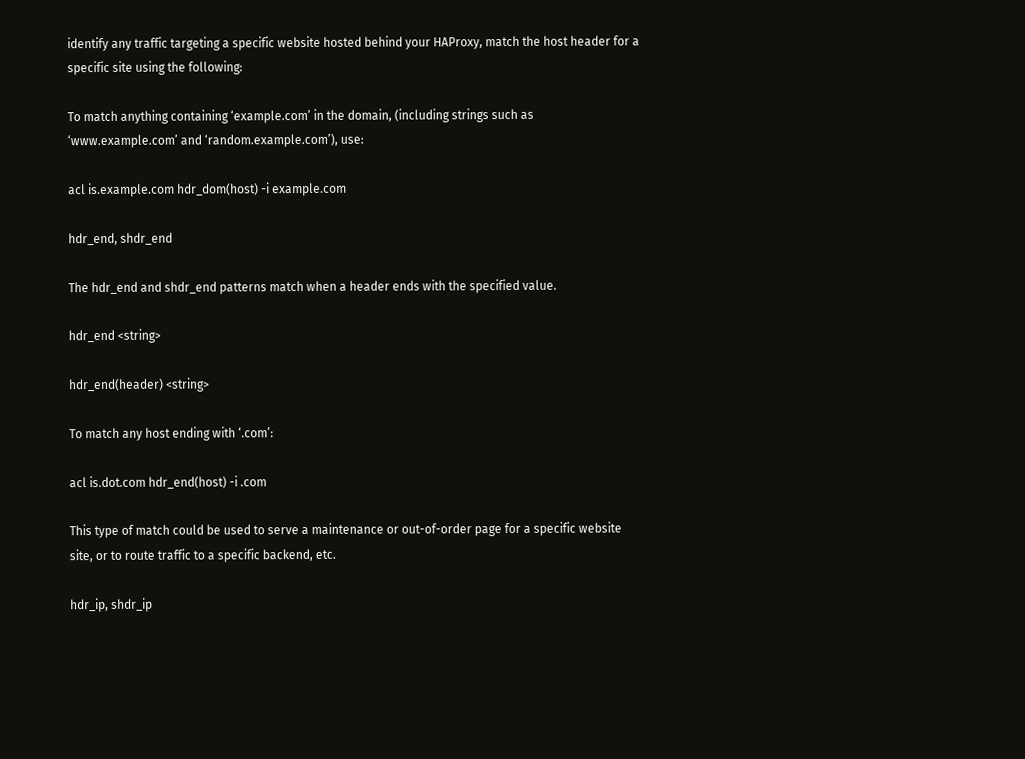identify any traffic targeting a specific website hosted behind your HAProxy, match the host header for a specific site using the following:

To match anything containing ‘example.com’ in the domain, (including strings such as ‘www.example.com’ and ‘random.example.com’), use:

acl is.example.com hdr_dom(host) -i example.com

hdr_end, shdr_end

The hdr_end and shdr_end patterns match when a header ends with the specified value.

hdr_end <string>

hdr_end(header) <string>

To match any host ending with ‘.com’:

acl is.dot.com hdr_end(host) -i .com

This type of match could be used to serve a maintenance or out-of-order page for a specific website site, or to route traffic to a specific backend, etc.

hdr_ip, shdr_ip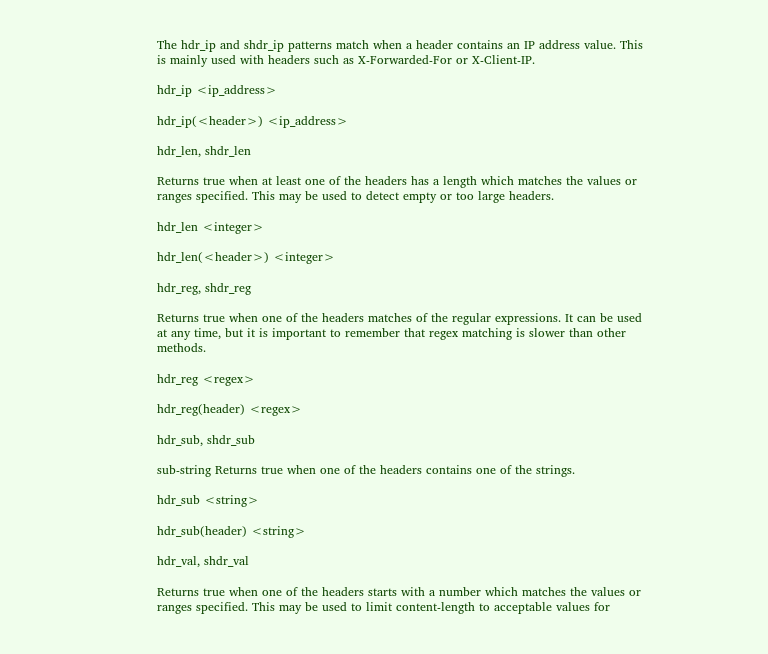The hdr_ip and shdr_ip patterns match when a header contains an IP address value. This is mainly used with headers such as X-Forwarded-For or X-Client-IP.

hdr_ip <ip_address>

hdr_ip(<header>) <ip_address>

hdr_len, shdr_len

Returns true when at least one of the headers has a length which matches the values or ranges specified. This may be used to detect empty or too large headers.

hdr_len <integer>

hdr_len(<header>) <integer>

hdr_reg, shdr_reg

Returns true when one of the headers matches of the regular expressions. It can be used at any time, but it is important to remember that regex matching is slower than other methods.

hdr_reg <regex>

hdr_reg(header) <regex>

hdr_sub, shdr_sub

sub-string Returns true when one of the headers contains one of the strings.

hdr_sub <string>

hdr_sub(header) <string>

hdr_val, shdr_val

Returns true when one of the headers starts with a number which matches the values or ranges specified. This may be used to limit content-length to acceptable values for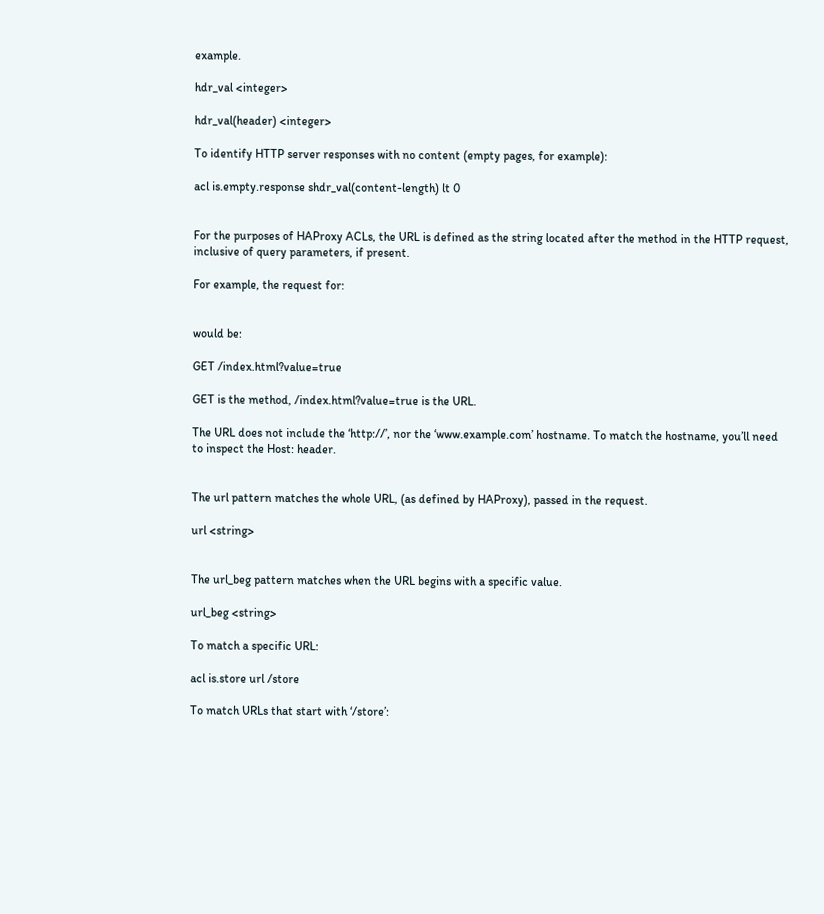example.

hdr_val <integer>

hdr_val(header) <integer>

To identify HTTP server responses with no content (empty pages, for example):

acl is.empty.response shdr_val(content-length) lt 0


For the purposes of HAProxy ACLs, the URL is defined as the string located after the method in the HTTP request, inclusive of query parameters, if present.

For example, the request for:


would be:

GET /index.html?value=true

GET is the method, /index.html?value=true is the URL.

The URL does not include the ‘http://’, nor the ‘www.example.com’ hostname. To match the hostname, you’ll need to inspect the Host: header.


The url pattern matches the whole URL, (as defined by HAProxy), passed in the request.

url <string>


The url_beg pattern matches when the URL begins with a specific value.

url_beg <string>

To match a specific URL:

acl is.store url /store

To match URLs that start with ‘/store’: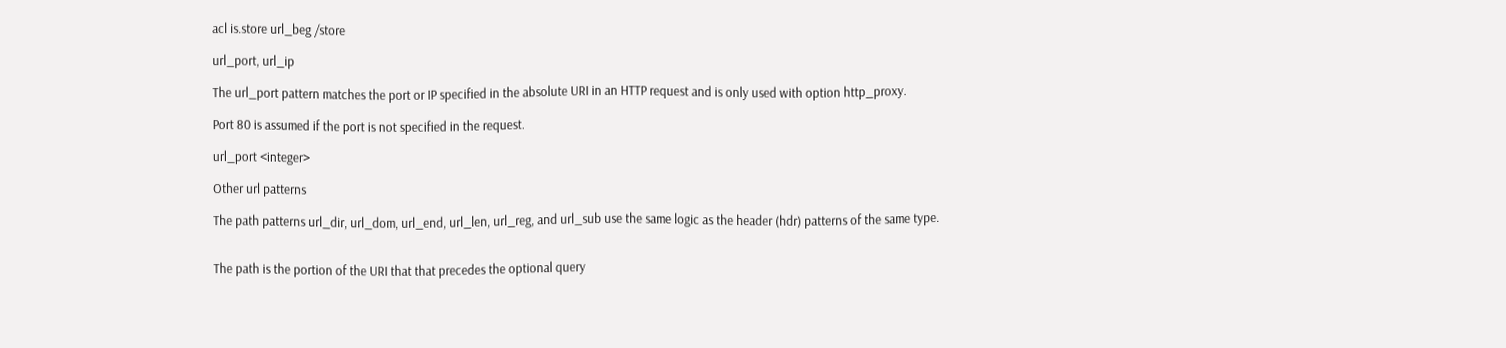acl is.store url_beg /store

url_port, url_ip

The url_port pattern matches the port or IP specified in the absolute URI in an HTTP request and is only used with option http_proxy.

Port 80 is assumed if the port is not specified in the request.

url_port <integer>

Other url patterns

The path patterns url_dir, url_dom, url_end, url_len, url_reg, and url_sub use the same logic as the header (hdr) patterns of the same type.


The path is the portion of the URI that that precedes the optional query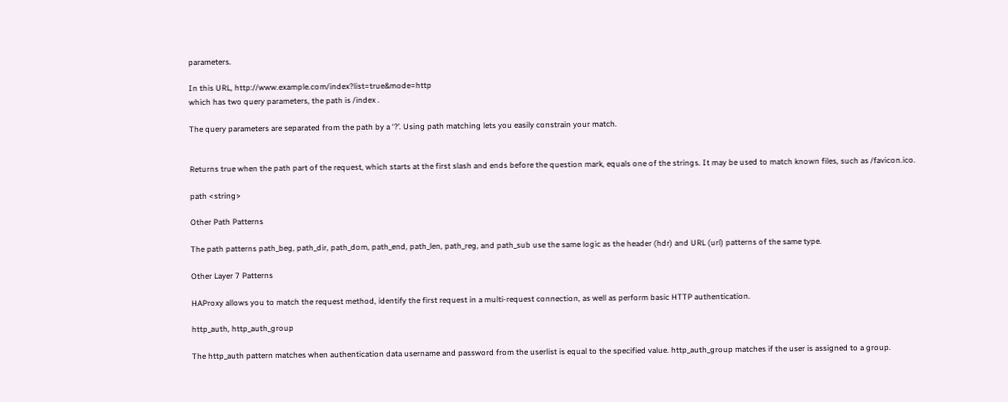parameters.

In this URL, http://www.example.com/index?list=true&mode=http
which has two query parameters, the path is /index .

The query parameters are separated from the path by a ‘?’. Using path matching lets you easily constrain your match.


Returns true when the path part of the request, which starts at the first slash and ends before the question mark, equals one of the strings. It may be used to match known files, such as /favicon.ico.

path <string>

Other Path Patterns

The path patterns path_beg, path_dir, path_dom, path_end, path_len, path_reg, and path_sub use the same logic as the header (hdr) and URL (url) patterns of the same type.

Other Layer 7 Patterns

HAProxy allows you to match the request method, identify the first request in a multi-request connection, as well as perform basic HTTP authentication.

http_auth, http_auth_group

The http_auth pattern matches when authentication data username and password from the userlist is equal to the specified value. http_auth_group matches if the user is assigned to a group.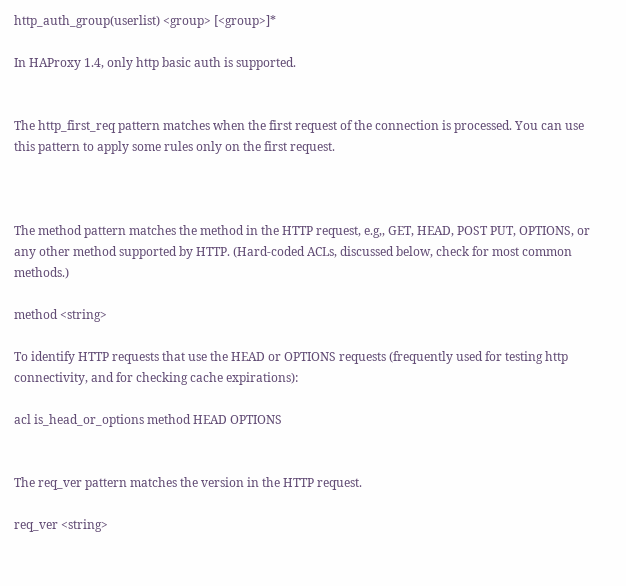http_auth_group(userlist) <group> [<group>]*

In HAProxy 1.4, only http basic auth is supported.


The http_first_req pattern matches when the first request of the connection is processed. You can use this pattern to apply some rules only on the first request.



The method pattern matches the method in the HTTP request, e.g,, GET, HEAD, POST PUT, OPTIONS, or any other method supported by HTTP. (Hard-coded ACLs, discussed below, check for most common methods.)

method <string>

To identify HTTP requests that use the HEAD or OPTIONS requests (frequently used for testing http connectivity, and for checking cache expirations):

acl is_head_or_options method HEAD OPTIONS


The req_ver pattern matches the version in the HTTP request.

req_ver <string>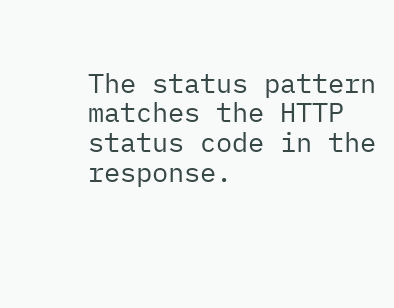The status pattern matches the HTTP status code in the response.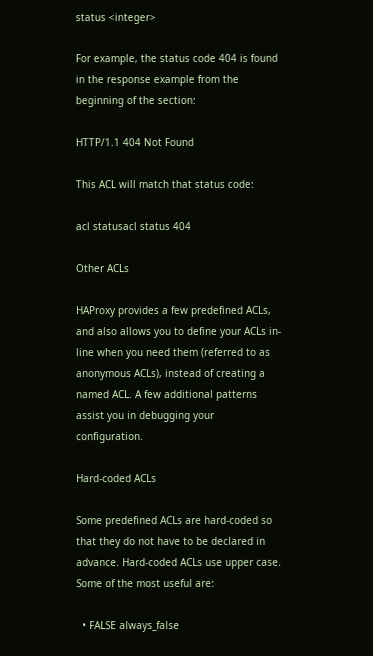status <integer>

For example, the status code 404 is found in the response example from the beginning of the section:

HTTP/1.1 404 Not Found

This ACL will match that status code:

acl statusacl status 404

Other ACLs

HAProxy provides a few predefined ACLs, and also allows you to define your ACLs in-line when you need them (referred to as anonymous ACLs), instead of creating a named ACL. A few additional patterns assist you in debugging your configuration.

Hard-coded ACLs

Some predefined ACLs are hard-coded so that they do not have to be declared in advance. Hard-coded ACLs use upper case. Some of the most useful are:

  • FALSE always_false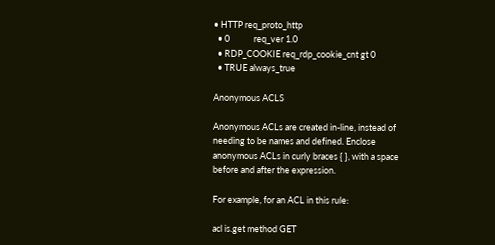• HTTP req_proto_http
  • 0            req_ver 1.0
  • RDP_COOKIE req_rdp_cookie_cnt gt 0
  • TRUE always_true

Anonymous ACLS

Anonymous ACLs are created in-line, instead of needing to be names and defined. Enclose anonymous ACLs in curly braces { }, with a space before and after the expression.

For example, for an ACL in this rule:

acl is.get method GET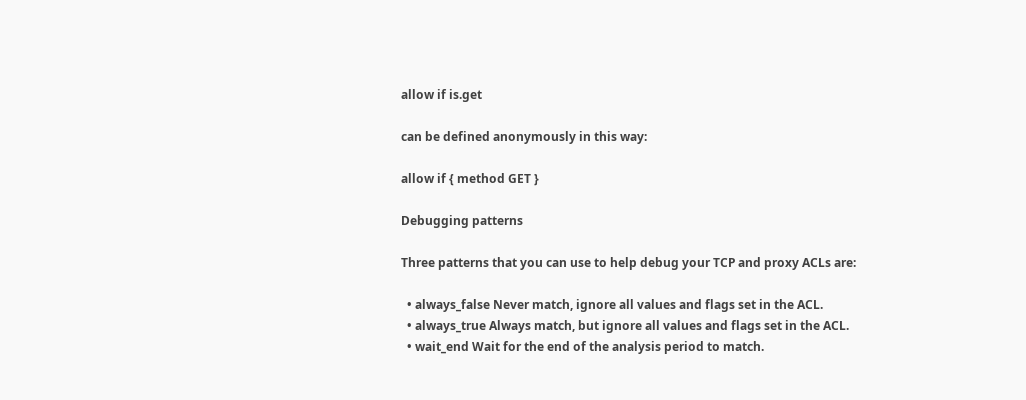allow if is.get

can be defined anonymously in this way:

allow if { method GET }

Debugging patterns

Three patterns that you can use to help debug your TCP and proxy ACLs are:

  • always_false Never match, ignore all values and flags set in the ACL.
  • always_true Always match, but ignore all values and flags set in the ACL.
  • wait_end Wait for the end of the analysis period to match.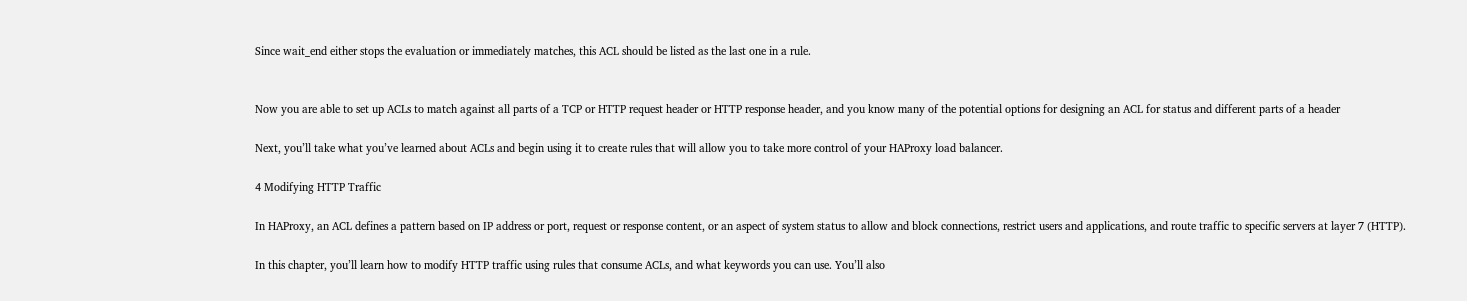Since wait_end either stops the evaluation or immediately matches, this ACL should be listed as the last one in a rule.


Now you are able to set up ACLs to match against all parts of a TCP or HTTP request header or HTTP response header, and you know many of the potential options for designing an ACL for status and different parts of a header

Next, you’ll take what you’ve learned about ACLs and begin using it to create rules that will allow you to take more control of your HAProxy load balancer.

4 Modifying HTTP Traffic

In HAProxy, an ACL defines a pattern based on IP address or port, request or response content, or an aspect of system status to allow and block connections, restrict users and applications, and route traffic to specific servers at layer 7 (HTTP).

In this chapter, you’ll learn how to modify HTTP traffic using rules that consume ACLs, and what keywords you can use. You’ll also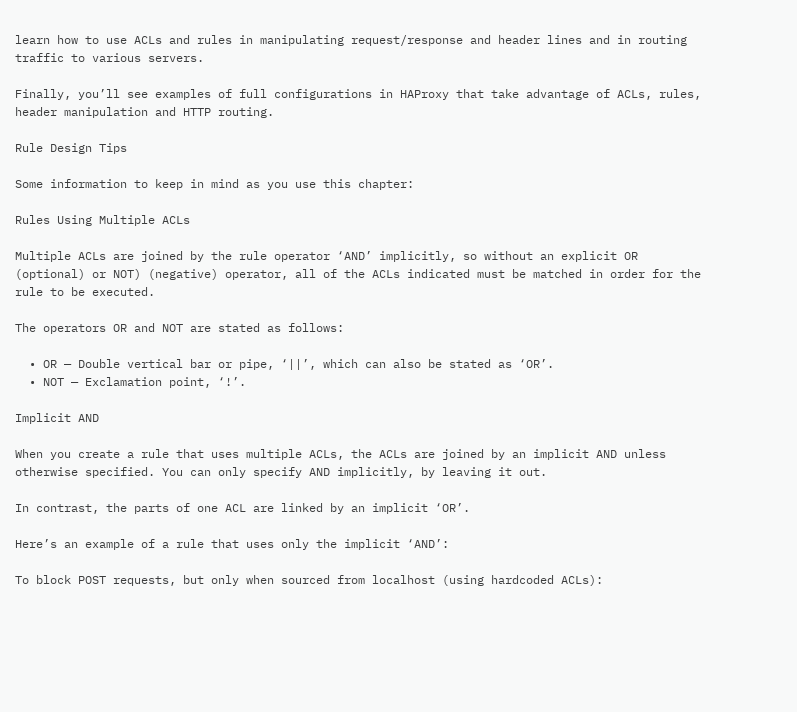learn how to use ACLs and rules in manipulating request/response and header lines and in routing traffic to various servers.

Finally, you’ll see examples of full configurations in HAProxy that take advantage of ACLs, rules, header manipulation and HTTP routing.

Rule Design Tips

Some information to keep in mind as you use this chapter:

Rules Using Multiple ACLs

Multiple ACLs are joined by the rule operator ‘AND’ implicitly, so without an explicit OR (optional) or NOT) (negative) operator, all of the ACLs indicated must be matched in order for the rule to be executed.

The operators OR and NOT are stated as follows:

  • OR — Double vertical bar or pipe, ‘||’, which can also be stated as ‘OR’.
  • NOT — Exclamation point, ‘!’.

Implicit AND

When you create a rule that uses multiple ACLs, the ACLs are joined by an implicit AND unless otherwise specified. You can only specify AND implicitly, by leaving it out.

In contrast, the parts of one ACL are linked by an implicit ‘OR’.

Here’s an example of a rule that uses only the implicit ‘AND’:

To block POST requests, but only when sourced from localhost (using hardcoded ACLs):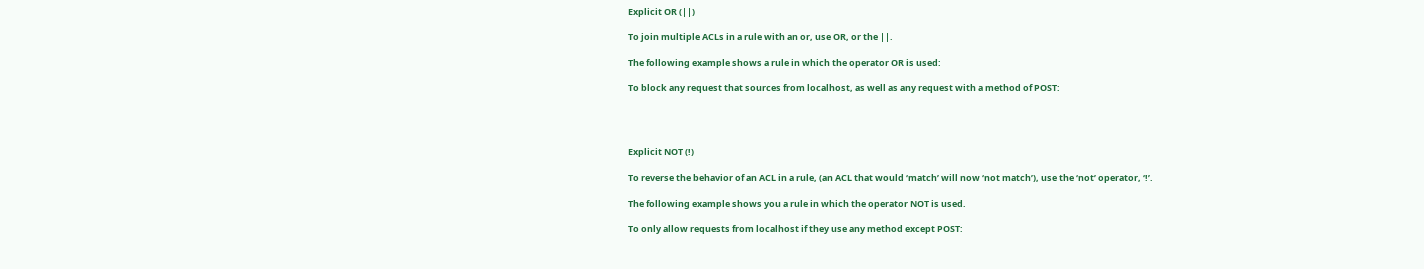Explicit OR (||)

To join multiple ACLs in a rule with an or, use OR, or the ||.

The following example shows a rule in which the operator OR is used:

To block any request that sources from localhost, as well as any request with a method of POST:




Explicit NOT (!)

To reverse the behavior of an ACL in a rule, (an ACL that would ‘match’ will now ‘not match’), use the ‘not’ operator, ‘!’.

The following example shows you a rule in which the operator NOT is used.

To only allow requests from localhost if they use any method except POST: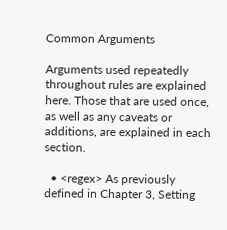Common Arguments

Arguments used repeatedly throughout rules are explained here. Those that are used once, as well as any caveats or additions, are explained in each section.

  • <regex> As previously defined in Chapter 3, Setting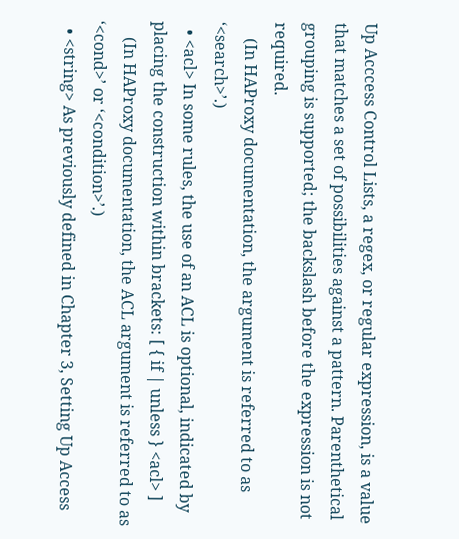Up Acccess Control Lists, a regex, or regular expression, is a value that matches a set of possibilities against a pattern. Parenthetical grouping is supported; the backslash before the expression is not required.
    (In HAProxy documentation, the argument is referred to as ‘<search>’.)
  • <acl> In some rules, the use of an ACL is optional, indicated by placing the construction within brackets: [ { if | unless } <acl> ]
    (In HAProxy documentation, the ACL argument is referred to as ‘<cond>’ or ‘<condition>’.)
  • <string> As previously defined in Chapter 3, Setting Up Access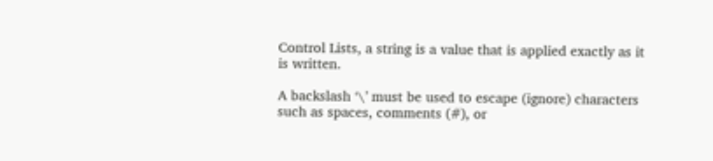Control Lists, a string is a value that is applied exactly as it is written.

A backslash ‘\’ must be used to escape (ignore) characters such as spaces, comments (#), or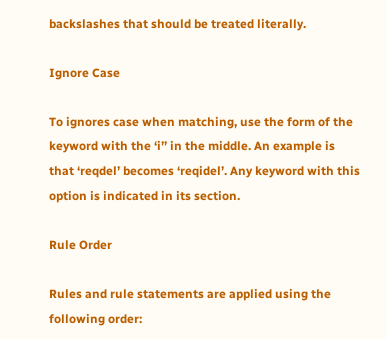backslashes that should be treated literally.

Ignore Case

To ignores case when matching, use the form of the keyword with the ‘i’’ in the middle. An example is that ‘reqdel’ becomes ‘reqidel’. Any keyword with this option is indicated in its section.

Rule Order

Rules and rule statements are applied using the following order: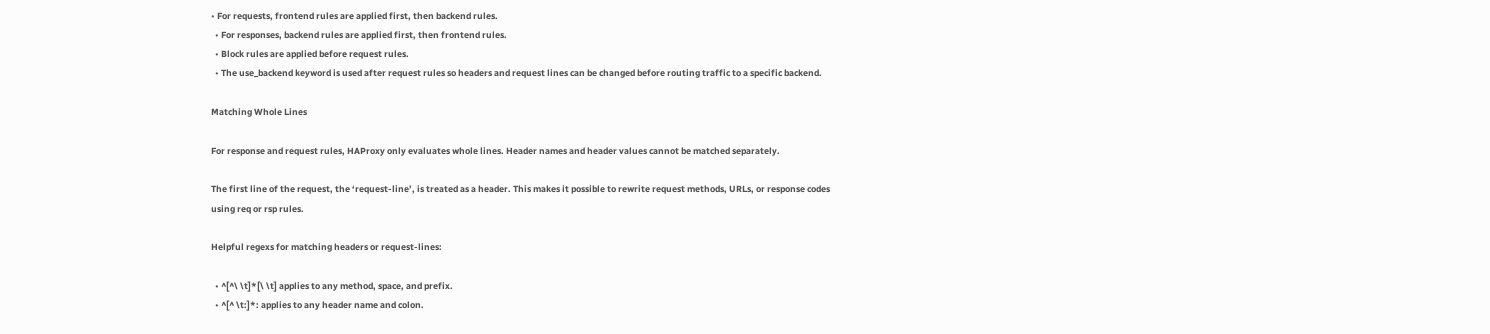• For requests, frontend rules are applied first, then backend rules.
  • For responses, backend rules are applied first, then frontend rules.
  • Block rules are applied before request rules.
  • The use_backend keyword is used after request rules so headers and request lines can be changed before routing traffic to a specific backend.

Matching Whole Lines

For response and request rules, HAProxy only evaluates whole lines. Header names and header values cannot be matched separately.

The first line of the request, the ‘request-line’, is treated as a header. This makes it possible to rewrite request methods, URLs, or response codes using req or rsp rules.

Helpful regexs for matching headers or request-lines:

  • ^[^\ \t]*[\ \t] applies to any method, space, and prefix.
  • ^[^ \t:]*: applies to any header name and colon.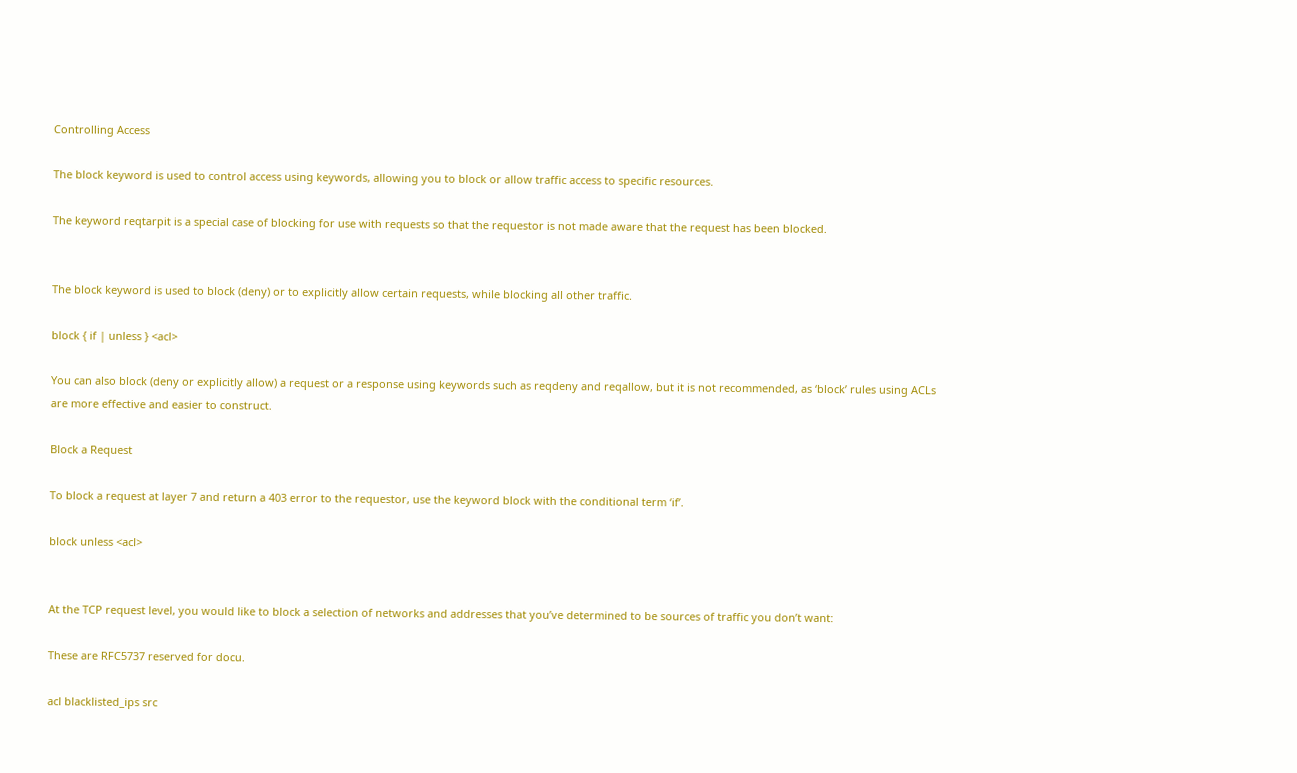Controlling Access

The block keyword is used to control access using keywords, allowing you to block or allow traffic access to specific resources.

The keyword reqtarpit is a special case of blocking for use with requests so that the requestor is not made aware that the request has been blocked.


The block keyword is used to block (deny) or to explicitly allow certain requests, while blocking all other traffic.

block { if | unless } <acl>

You can also block (deny or explicitly allow) a request or a response using keywords such as reqdeny and reqallow, but it is not recommended, as ‘block’ rules using ACLs are more effective and easier to construct.

Block a Request

To block a request at layer 7 and return a 403 error to the requestor, use the keyword block with the conditional term ‘if’.

block unless <acl>


At the TCP request level, you would like to block a selection of networks and addresses that you’ve determined to be sources of traffic you don’t want:

These are RFC5737 reserved for docu.

acl blacklisted_ips src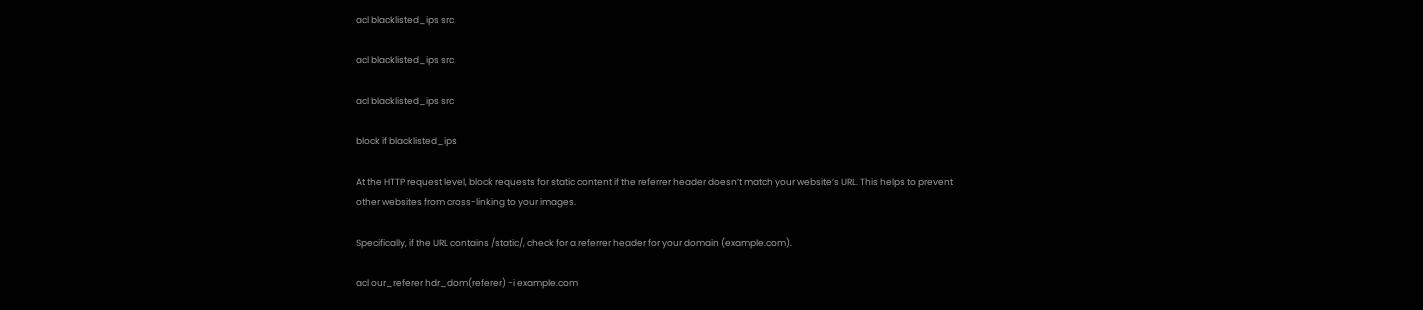acl blacklisted_ips src

acl blacklisted_ips src

acl blacklisted_ips src

block if blacklisted_ips

At the HTTP request level, block requests for static content if the referrer header doesn’t match your website’s URL. This helps to prevent other websites from cross-linking to your images.

Specifically, if the URL contains /static/, check for a referrer header for your domain (example.com).

acl our_referer hdr_dom(referer) -i example.com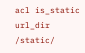acl is_static url_dir /static/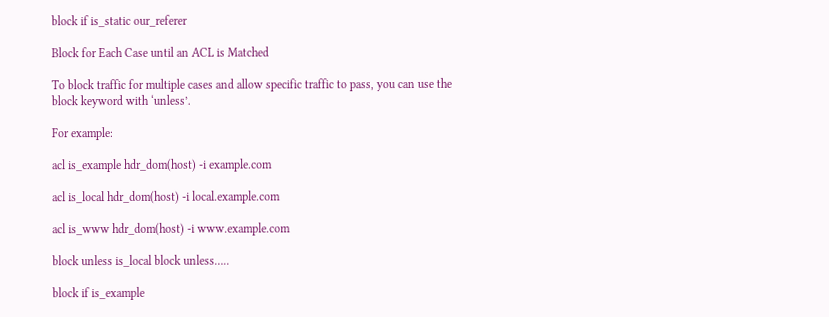block if is_static our_referer

Block for Each Case until an ACL is Matched

To block traffic for multiple cases and allow specific traffic to pass, you can use the block keyword with ‘unless’.

For example:

acl is_example hdr_dom(host) -i example.com

acl is_local hdr_dom(host) -i local.example.com

acl is_www hdr_dom(host) -i www.example.com

block unless is_local block unless…..

block if is_example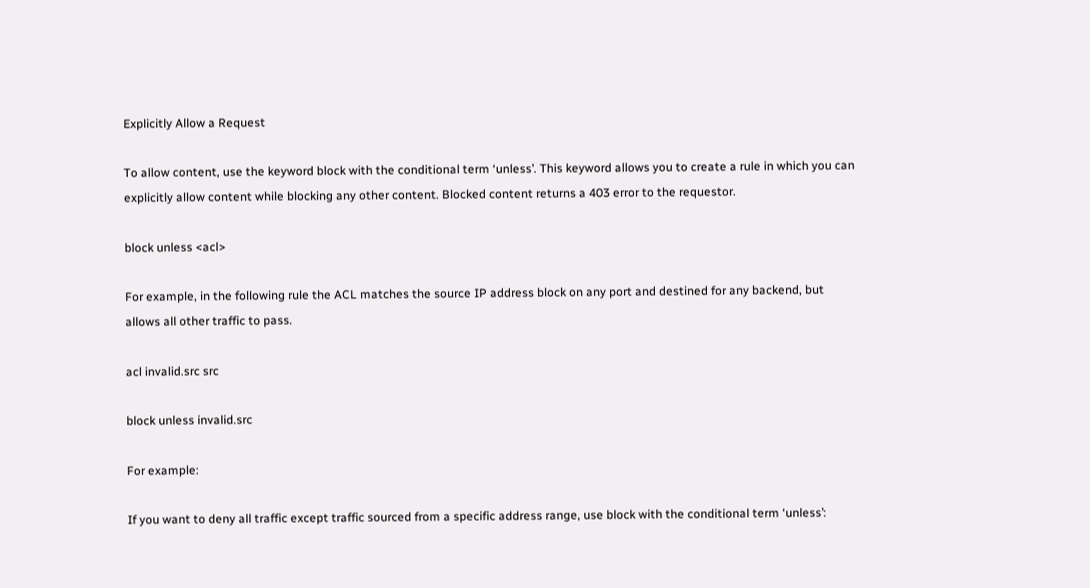Explicitly Allow a Request

To allow content, use the keyword block with the conditional term ‘unless’. This keyword allows you to create a rule in which you can explicitly allow content while blocking any other content. Blocked content returns a 403 error to the requestor.

block unless <acl>

For example, in the following rule the ACL matches the source IP address block on any port and destined for any backend, but allows all other traffic to pass.

acl invalid.src src

block unless invalid.src

For example:

If you want to deny all traffic except traffic sourced from a specific address range, use block with the conditional term ‘unless’: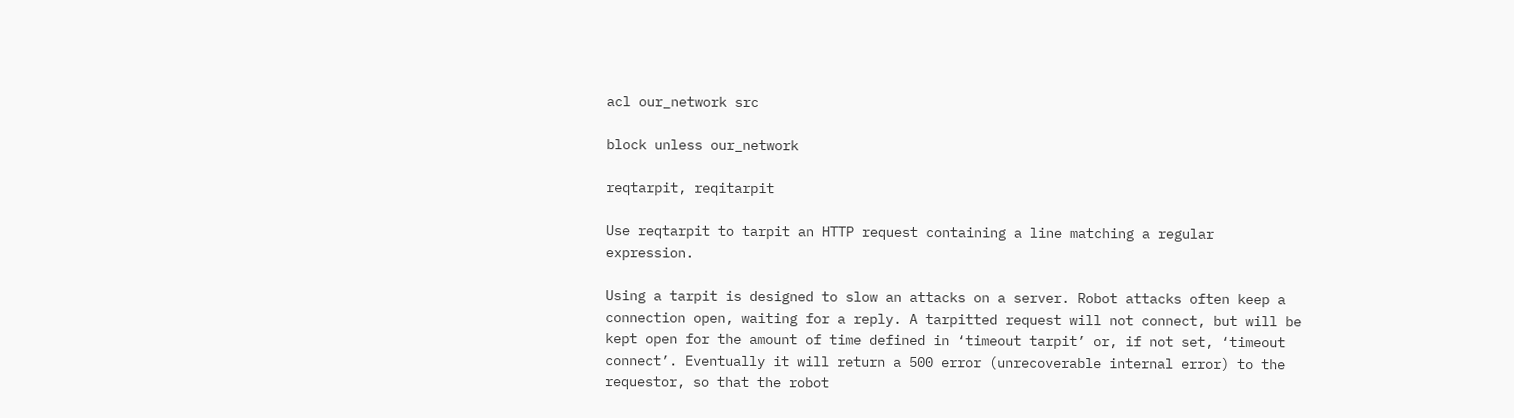acl our_network src

block unless our_network

reqtarpit, reqitarpit

Use reqtarpit to tarpit an HTTP request containing a line matching a regular expression.

Using a tarpit is designed to slow an attacks on a server. Robot attacks often keep a connection open, waiting for a reply. A tarpitted request will not connect, but will be kept open for the amount of time defined in ‘timeout tarpit’ or, if not set, ‘timeout connect’. Eventually it will return a 500 error (unrecoverable internal error) to the requestor, so that the robot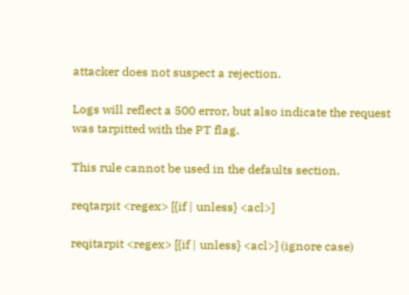attacker does not suspect a rejection.

Logs will reflect a 500 error, but also indicate the request was tarpitted with the PT flag.

This rule cannot be used in the defaults section.

reqtarpit <regex> [{if | unless} <acl>]

reqitarpit <regex> [{if | unless} <acl>] (ignore case)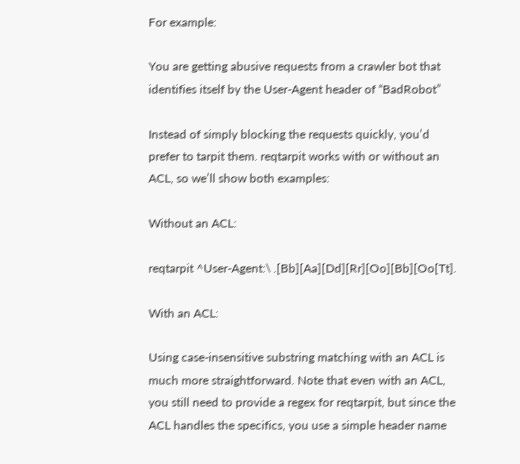For example:

You are getting abusive requests from a crawler bot that identifies itself by the User-Agent header of “BadRobot”

Instead of simply blocking the requests quickly, you’d prefer to tarpit them. reqtarpit works with or without an ACL, so we’ll show both examples:

Without an ACL:

reqtarpit ^User-Agent:\ .[Bb][Aa][Dd][Rr][Oo][Bb][Oo[Tt].

With an ACL:

Using case-insensitive substring matching with an ACL is much more straightforward. Note that even with an ACL, you still need to provide a regex for reqtarpit, but since the ACL handles the specifics, you use a simple header name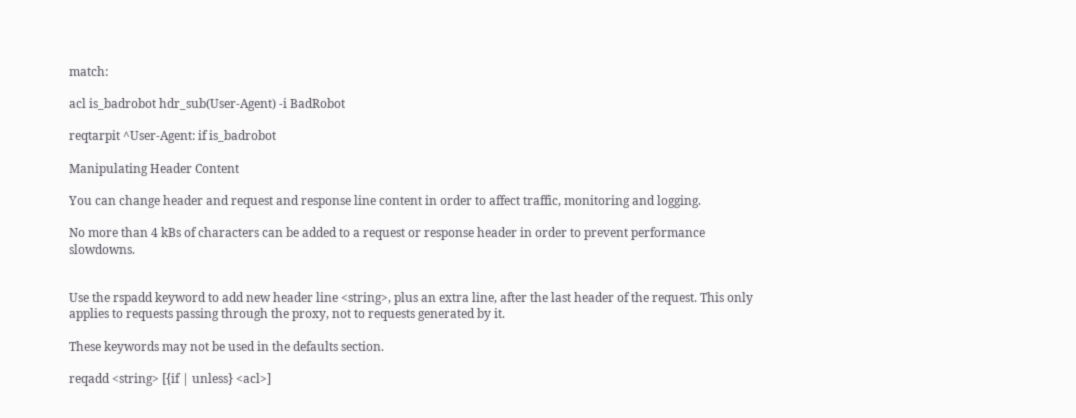match:

acl is_badrobot hdr_sub(User-Agent) -i BadRobot

reqtarpit ^User-Agent: if is_badrobot

Manipulating Header Content

You can change header and request and response line content in order to affect traffic, monitoring and logging.

No more than 4 kBs of characters can be added to a request or response header in order to prevent performance slowdowns.


Use the rspadd keyword to add new header line <string>, plus an extra line, after the last header of the request. This only applies to requests passing through the proxy, not to requests generated by it.

These keywords may not be used in the defaults section.

reqadd <string> [{if | unless} <acl>]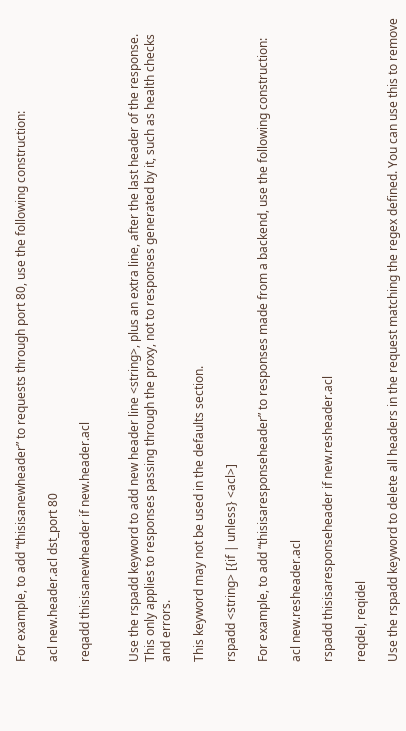For example, to add “thisisanewheader” to requests through port 80, use the following construction:

acl new.header.acl dst_port 80

reqadd thisisanewheader if new.header.acl


Use the rspadd keyword to add new header line <string>, plus an extra line, after the last header of the response. This only applies to responses passing through the proxy, not to responses generated by it, such as health checks and errors.

This keyword may not be used in the defaults section.

rspadd <string> [{if | unless} <acl>]

For example, to add “thisisaresponseheader” to responses made from a backend, use the following construction:

acl new.resheader.acl

rspadd thisisaresponseheader if new.resheader.acl

reqdel, reqidel

Use the rspadd keyword to delete all headers in the request matching the regex defined. You can use this to remove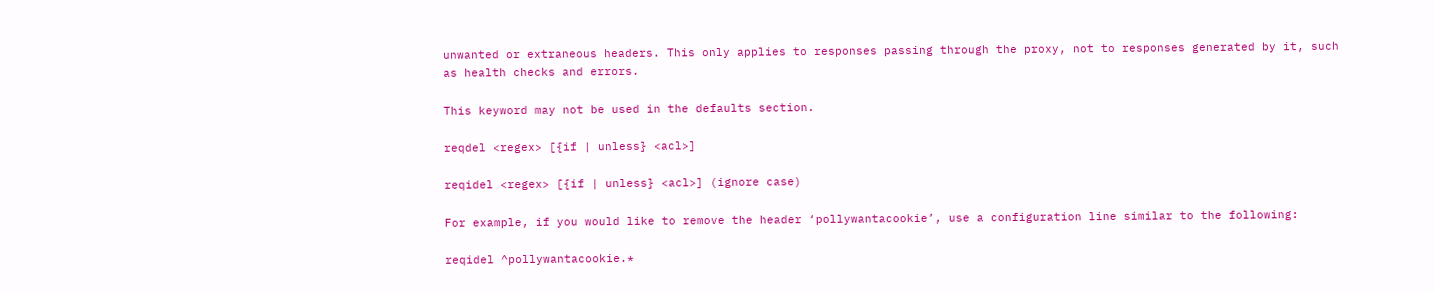unwanted or extraneous headers. This only applies to responses passing through the proxy, not to responses generated by it, such as health checks and errors.

This keyword may not be used in the defaults section.

reqdel <regex> [{if | unless} <acl>]

reqidel <regex> [{if | unless} <acl>] (ignore case)

For example, if you would like to remove the header ‘pollywantacookie’, use a configuration line similar to the following:

reqidel ^pollywantacookie.*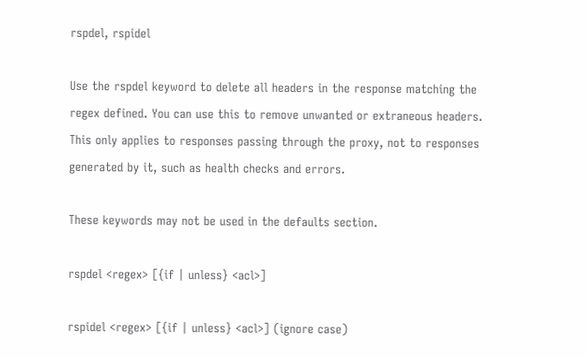rspdel, rspidel

Use the rspdel keyword to delete all headers in the response matching the regex defined. You can use this to remove unwanted or extraneous headers. This only applies to responses passing through the proxy, not to responses generated by it, such as health checks and errors.

These keywords may not be used in the defaults section.

rspdel <regex> [{if | unless} <acl>]

rspidel <regex> [{if | unless} <acl>] (ignore case)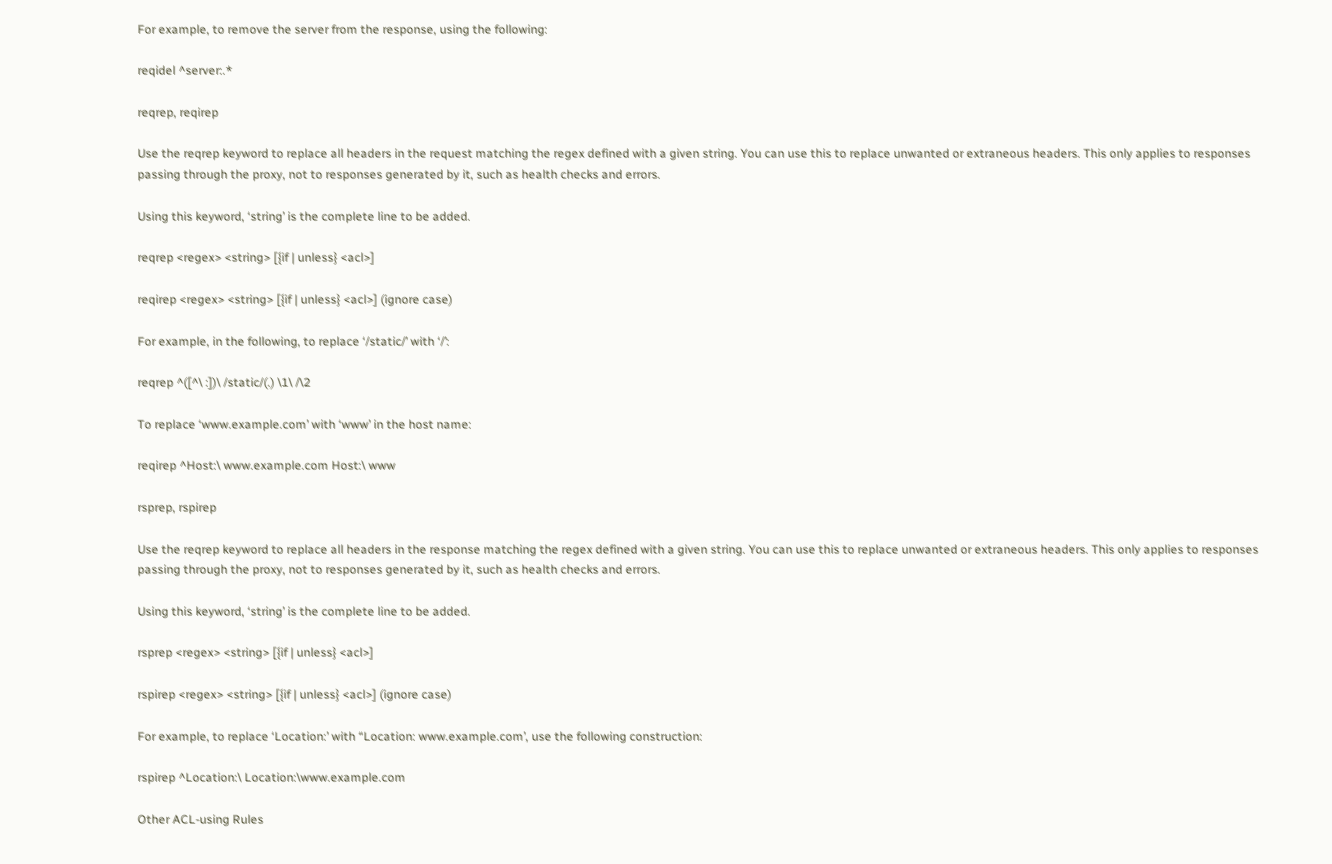For example, to remove the server from the response, using the following:

reqidel ^server:.*

reqrep, reqirep

Use the reqrep keyword to replace all headers in the request matching the regex defined with a given string. You can use this to replace unwanted or extraneous headers. This only applies to responses passing through the proxy, not to responses generated by it, such as health checks and errors.

Using this keyword, ‘string’ is the complete line to be added.

reqrep <regex> <string> [{if | unless} <acl>]

reqirep <regex> <string> [{if | unless} <acl>] (ignore case)

For example, in the following, to replace ‘/static/’ with ‘/’:

reqrep ^([^\ :])\ /static/(.) \1\ /\2

To replace ‘www.example.com’ with ‘www’ in the host name:

reqirep ^Host:\ www.example.com Host:\ www

rsprep, rspirep

Use the reqrep keyword to replace all headers in the response matching the regex defined with a given string. You can use this to replace unwanted or extraneous headers. This only applies to responses passing through the proxy, not to responses generated by it, such as health checks and errors.

Using this keyword, ‘string’ is the complete line to be added.

rsprep <regex> <string> [{if | unless} <acl>]

rspirep <regex> <string> [{if | unless} <acl>] (ignore case)

For example, to replace ‘Location:’ with “Location: www.example.com’, use the following construction:

rspirep ^Location:\ Location:\www.example.com

Other ACL-using Rules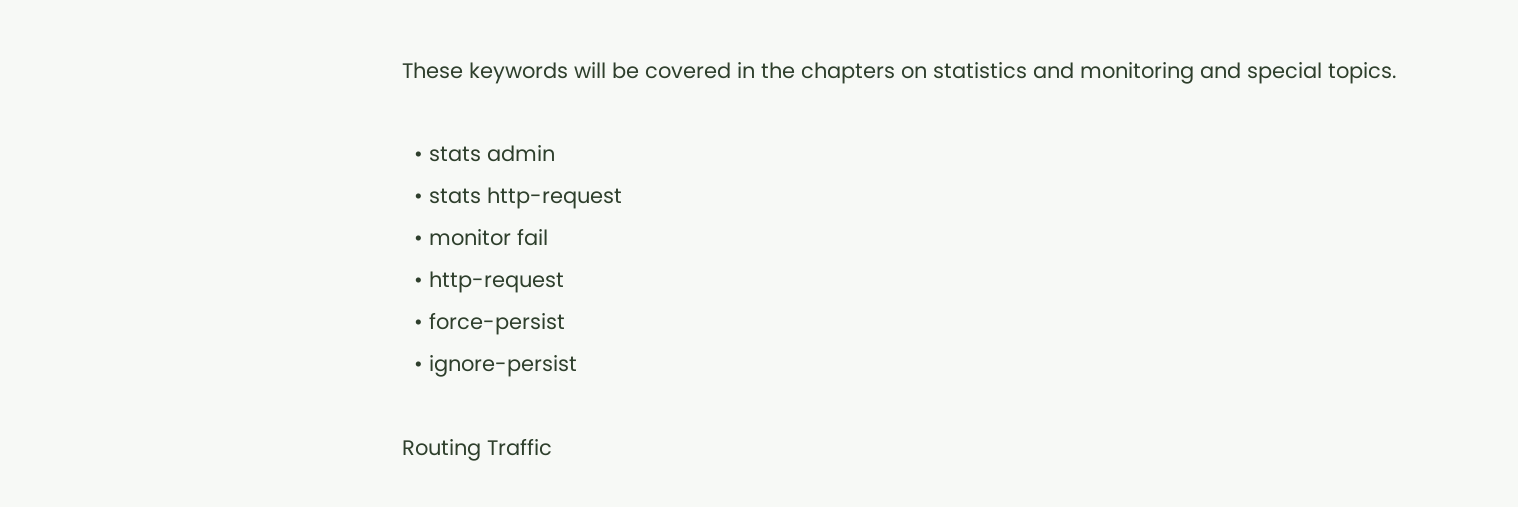These keywords will be covered in the chapters on statistics and monitoring and special topics.

  • stats admin
  • stats http-request
  • monitor fail
  • http-request
  • force-persist
  • ignore-persist

Routing Traffic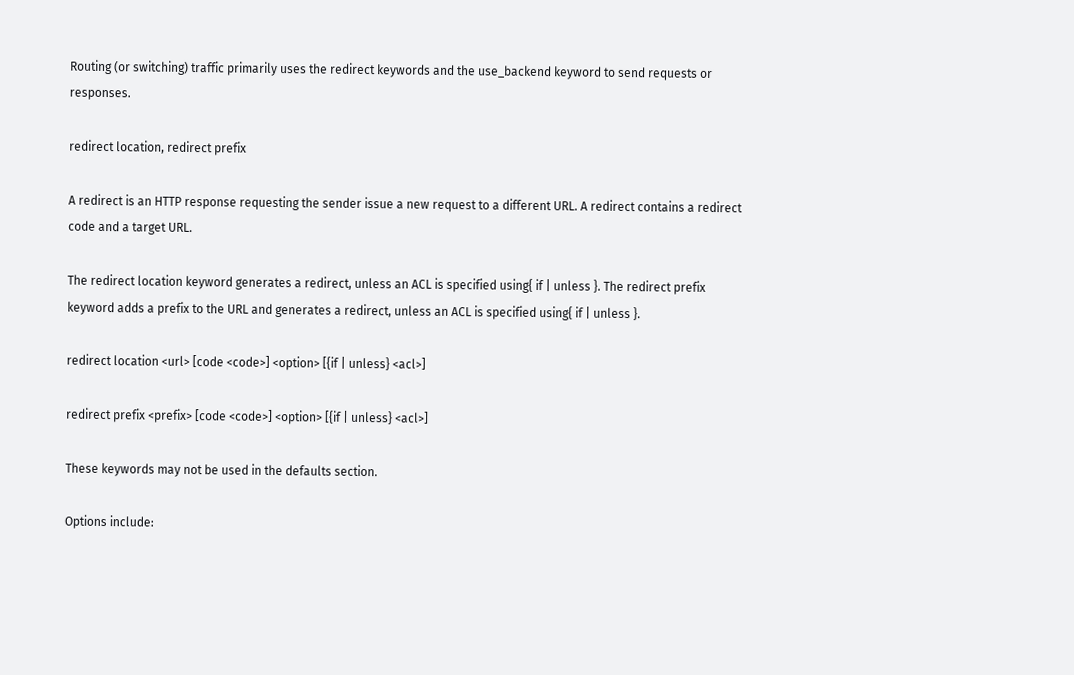Routing (or switching) traffic primarily uses the redirect keywords and the use_backend keyword to send requests or responses.

redirect location, redirect prefix

A redirect is an HTTP response requesting the sender issue a new request to a different URL. A redirect contains a redirect code and a target URL.

The redirect location keyword generates a redirect, unless an ACL is specified using{ if | unless }. The redirect prefix keyword adds a prefix to the URL and generates a redirect, unless an ACL is specified using{ if | unless }.

redirect location <url> [code <code>] <option> [{if | unless} <acl>]

redirect prefix <prefix> [code <code>] <option> [{if | unless} <acl>]

These keywords may not be used in the defaults section.

Options include: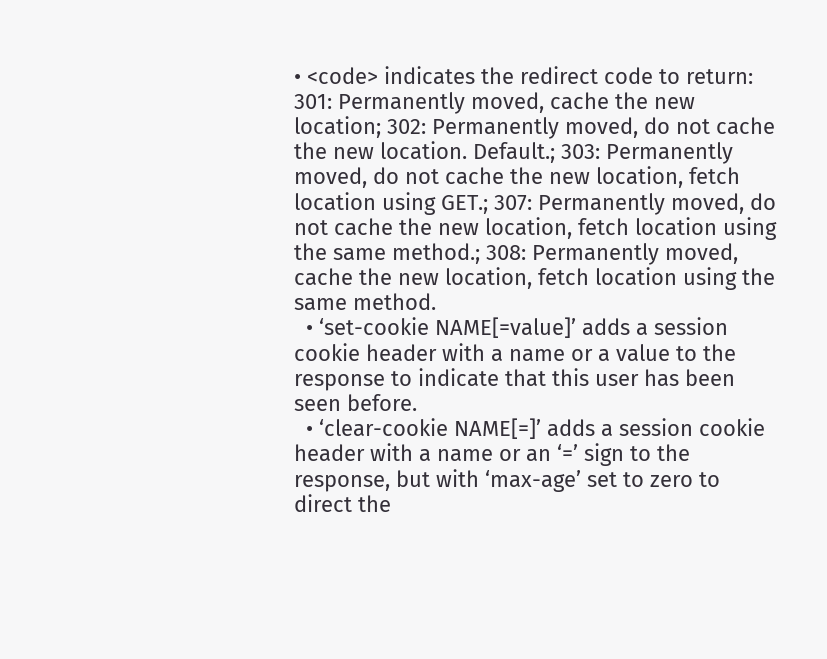• <code> indicates the redirect code to return: 301: Permanently moved, cache the new location; 302: Permanently moved, do not cache the new location. Default.; 303: Permanently moved, do not cache the new location, fetch location using GET.; 307: Permanently moved, do not cache the new location, fetch location using the same method.; 308: Permanently moved, cache the new location, fetch location using the same method.
  • ‘set-cookie NAME[=value]’ adds a session cookie header with a name or a value to the response to indicate that this user has been seen before.
  • ‘clear-cookie NAME[=]’ adds a session cookie header with a name or an ‘=’ sign to the response, but with ‘max-age’ set to zero to direct the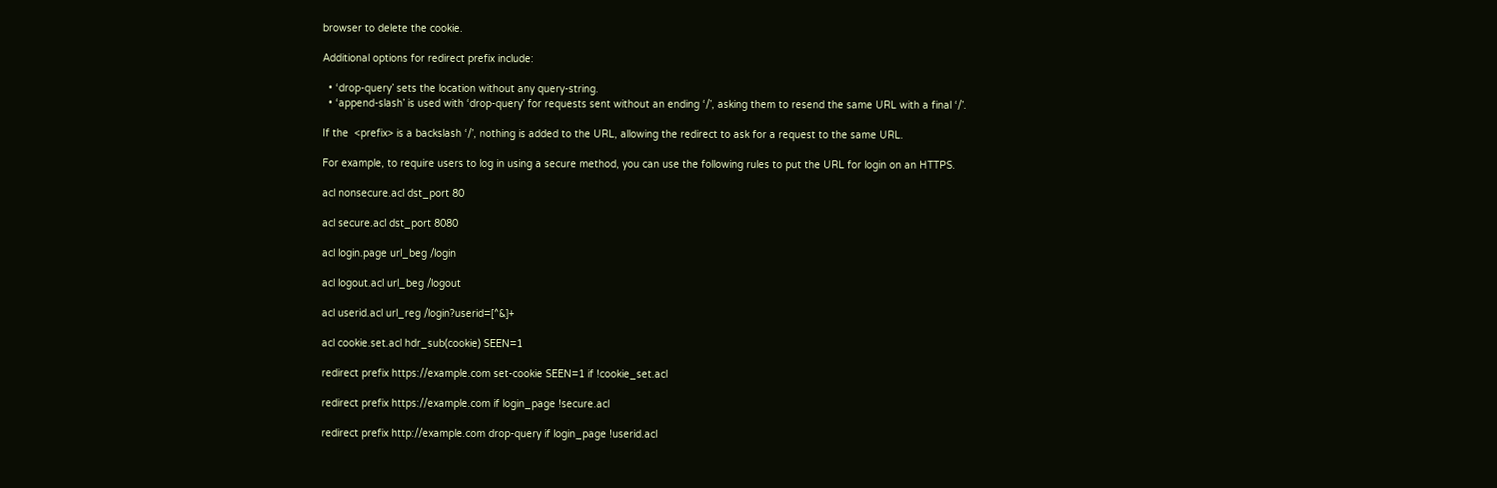browser to delete the cookie.

Additional options for redirect prefix include:

  • ‘drop-query’ sets the location without any query-string.
  • ‘append-slash’ is used with ‘drop-query’ for requests sent without an ending ‘/’, asking them to resend the same URL with a final ‘/’.

If the  <prefix> is a backslash ‘/’, nothing is added to the URL, allowing the redirect to ask for a request to the same URL.

For example, to require users to log in using a secure method, you can use the following rules to put the URL for login on an HTTPS.

acl nonsecure.acl dst_port 80

acl secure.acl dst_port 8080

acl login.page url_beg /login

acl logout.acl url_beg /logout

acl userid.acl url_reg /login?userid=[^&]+

acl cookie.set.acl hdr_sub(cookie) SEEN=1

redirect prefix https://example.com set-cookie SEEN=1 if !cookie_set.acl

redirect prefix https://example.com if login_page !secure.acl

redirect prefix http://example.com drop-query if login_page !userid.acl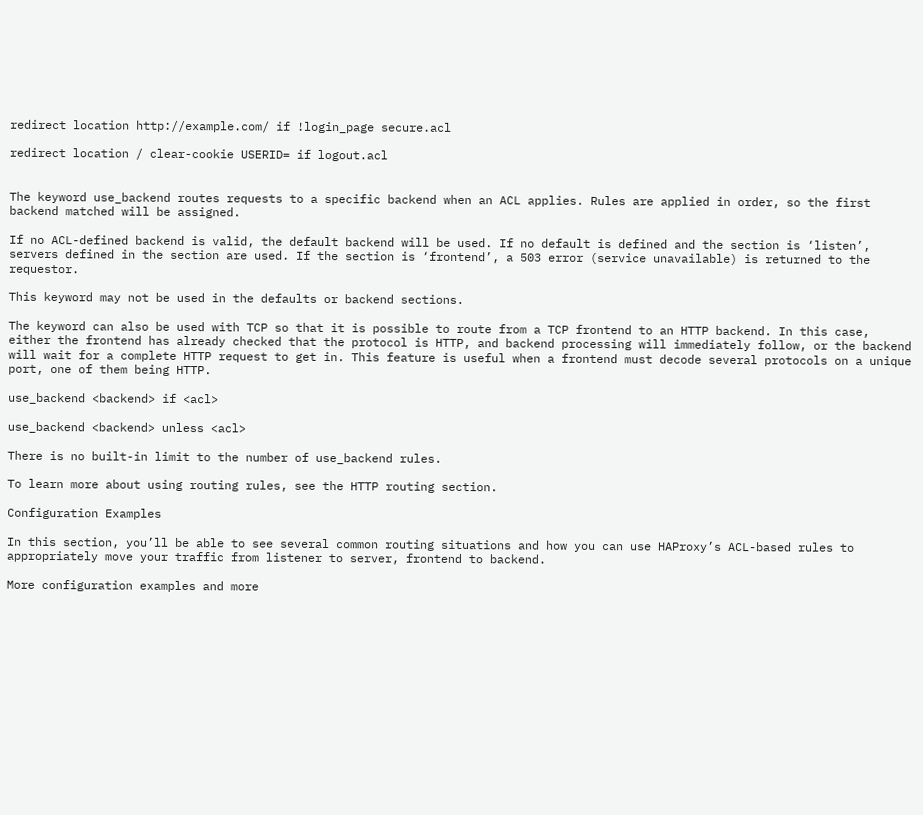redirect location http://example.com/ if !login_page secure.acl

redirect location / clear-cookie USERID= if logout.acl


The keyword use_backend routes requests to a specific backend when an ACL applies. Rules are applied in order, so the first backend matched will be assigned.

If no ACL-defined backend is valid, the default backend will be used. If no default is defined and the section is ‘listen’, servers defined in the section are used. If the section is ‘frontend’, a 503 error (service unavailable) is returned to the requestor.

This keyword may not be used in the defaults or backend sections.

The keyword can also be used with TCP so that it is possible to route from a TCP frontend to an HTTP backend. In this case, either the frontend has already checked that the protocol is HTTP, and backend processing will immediately follow, or the backend will wait for a complete HTTP request to get in. This feature is useful when a frontend must decode several protocols on a unique port, one of them being HTTP.

use_backend <backend> if <acl>

use_backend <backend> unless <acl>

There is no built-in limit to the number of use_backend rules.

To learn more about using routing rules, see the HTTP routing section.

Configuration Examples

In this section, you’ll be able to see several common routing situations and how you can use HAProxy’s ACL-based rules to appropriately move your traffic from listener to server, frontend to backend.

More configuration examples and more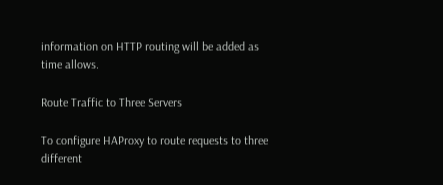information on HTTP routing will be added as time allows.

Route Traffic to Three Servers

To configure HAProxy to route requests to three different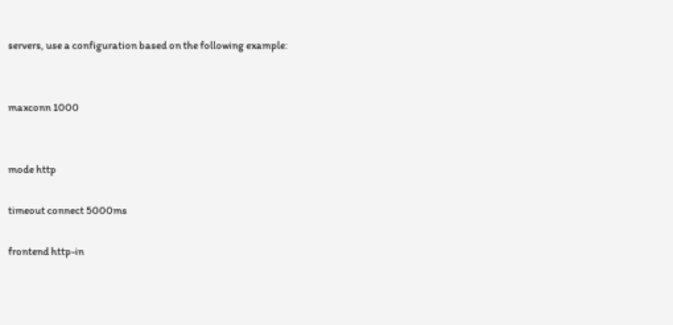servers, use a configuration based on the following example:


maxconn 1000


mode http

timeout connect 5000ms

frontend http-in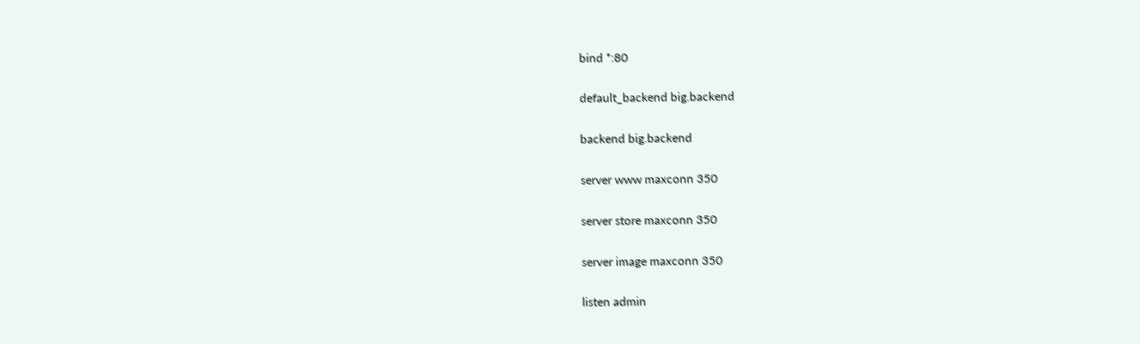bind *:80

default_backend big.backend

backend big.backend

server www maxconn 350

server store maxconn 350

server image maxconn 350

listen admin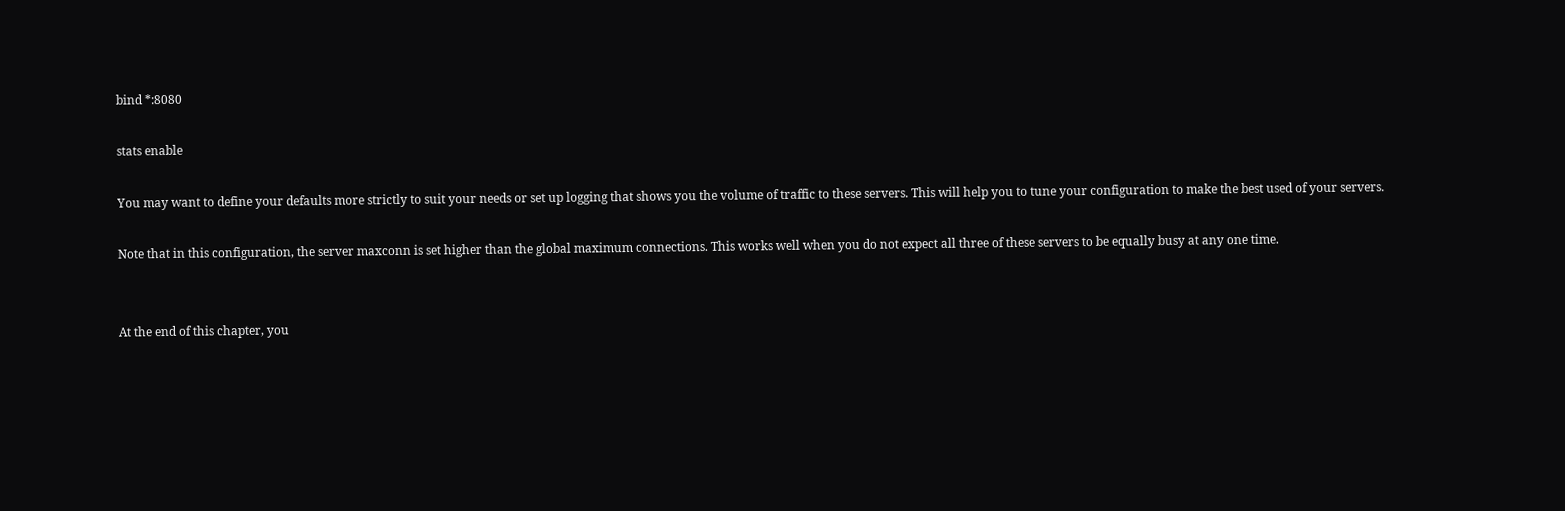bind *:8080

stats enable

You may want to define your defaults more strictly to suit your needs or set up logging that shows you the volume of traffic to these servers. This will help you to tune your configuration to make the best used of your servers.

Note that in this configuration, the server maxconn is set higher than the global maximum connections. This works well when you do not expect all three of these servers to be equally busy at any one time.


At the end of this chapter, you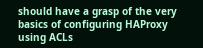should have a grasp of the very basics of configuring HAProxy using ACLs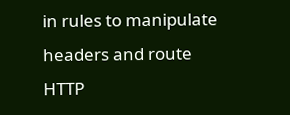in rules to manipulate headers and route HTTP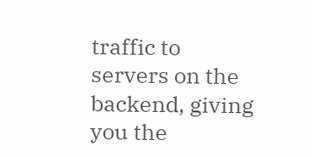traffic to servers on the backend, giving you the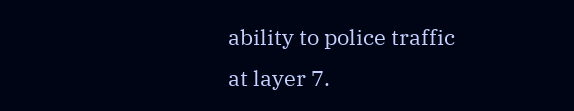ability to police traffic at layer 7.